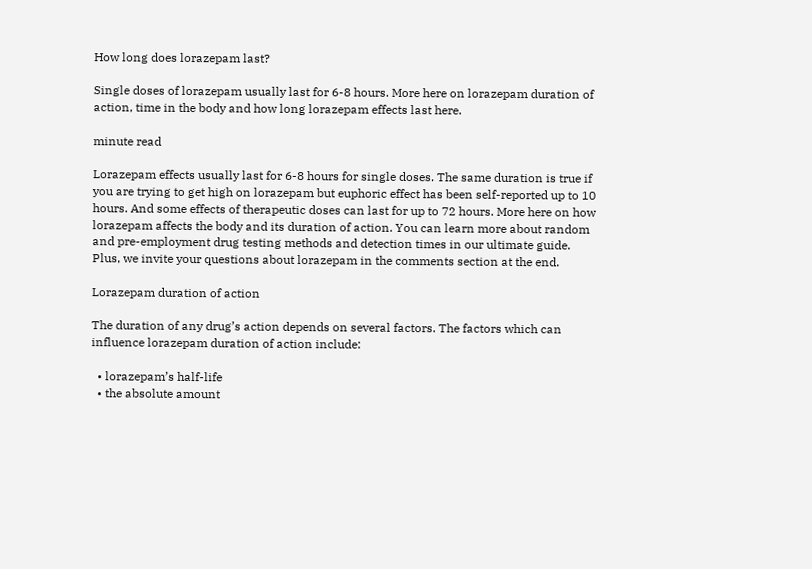How long does lorazepam last?

Single doses of lorazepam usually last for 6-8 hours. More here on lorazepam duration of action, time in the body and how long lorazepam effects last here.

minute read

Lorazepam effects usually last for 6-8 hours for single doses. The same duration is true if you are trying to get high on lorazepam but euphoric effect has been self-reported up to 10 hours. And some effects of therapeutic doses can last for up to 72 hours. More here on how lorazepam affects the body and its duration of action. You can learn more about random and pre-employment drug testing methods and detection times in our ultimate guide. Plus, we invite your questions about lorazepam in the comments section at the end.

Lorazepam duration of action

The duration of any drug’s action depends on several factors. The factors which can influence lorazepam duration of action include:

  • lorazepam’s half-life
  • the absolute amount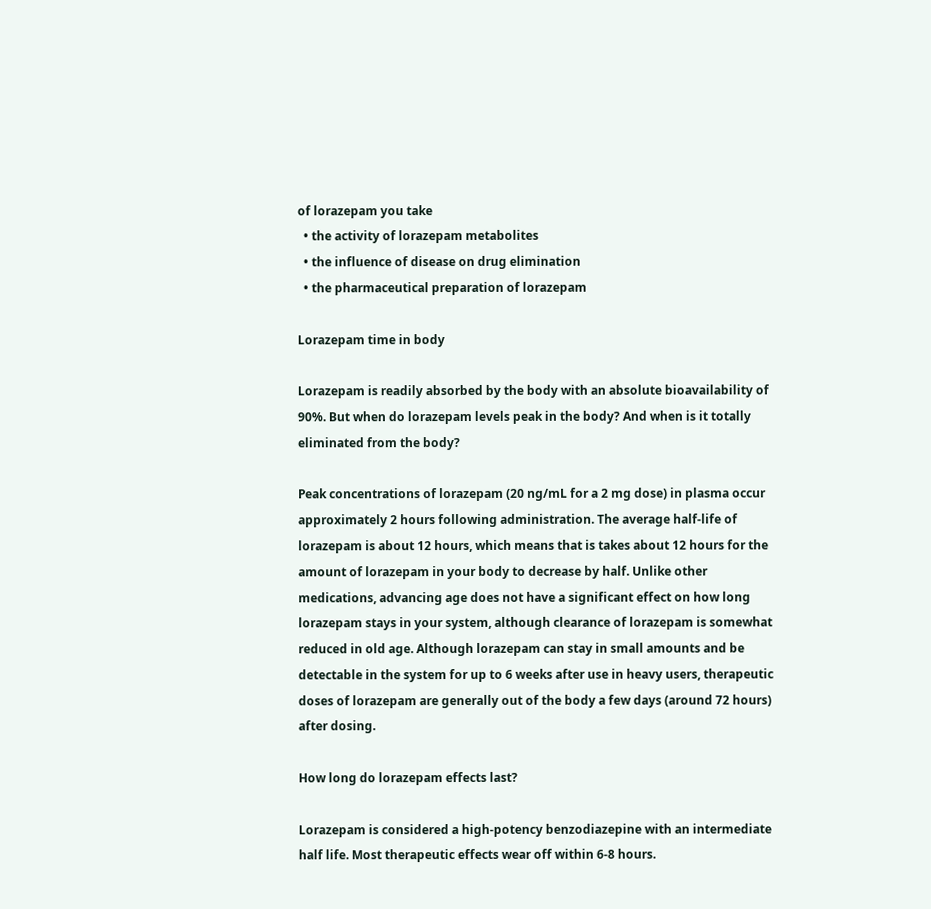of lorazepam you take
  • the activity of lorazepam metabolites
  • the influence of disease on drug elimination
  • the pharmaceutical preparation of lorazepam

Lorazepam time in body

Lorazepam is readily absorbed by the body with an absolute bioavailability of 90%. But when do lorazepam levels peak in the body? And when is it totally eliminated from the body?

Peak concentrations of lorazepam (20 ng/mL for a 2 mg dose) in plasma occur approximately 2 hours following administration. The average half-life of lorazepam is about 12 hours, which means that is takes about 12 hours for the amount of lorazepam in your body to decrease by half. Unlike other medications, advancing age does not have a significant effect on how long lorazepam stays in your system, although clearance of lorazepam is somewhat reduced in old age. Although lorazepam can stay in small amounts and be detectable in the system for up to 6 weeks after use in heavy users, therapeutic doses of lorazepam are generally out of the body a few days (around 72 hours) after dosing.

How long do lorazepam effects last?

Lorazepam is considered a high-potency benzodiazepine with an intermediate half life. Most therapeutic effects wear off within 6-8 hours.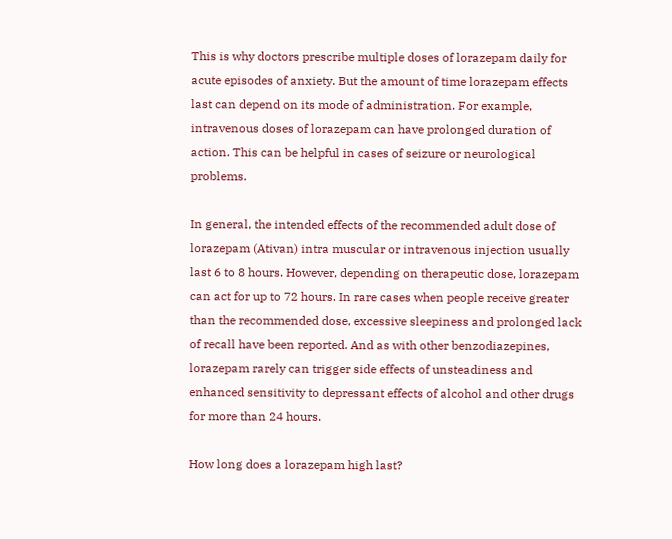This is why doctors prescribe multiple doses of lorazepam daily for acute episodes of anxiety. But the amount of time lorazepam effects last can depend on its mode of administration. For example, intravenous doses of lorazepam can have prolonged duration of action. This can be helpful in cases of seizure or neurological problems.

In general, the intended effects of the recommended adult dose of lorazepam (Ativan) intra muscular or intravenous injection usually last 6 to 8 hours. However, depending on therapeutic dose, lorazepam can act for up to 72 hours. In rare cases when people receive greater than the recommended dose, excessive sleepiness and prolonged lack of recall have been reported. And as with other benzodiazepines, lorazepam rarely can trigger side effects of unsteadiness and enhanced sensitivity to depressant effects of alcohol and other drugs for more than 24 hours.

How long does a lorazepam high last?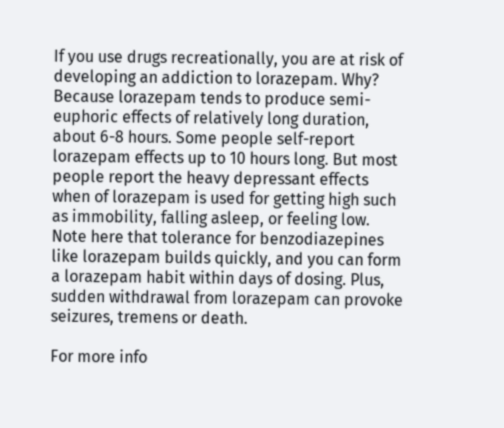If you use drugs recreationally, you are at risk of developing an addiction to lorazepam. Why? Because lorazepam tends to produce semi-euphoric effects of relatively long duration, about 6-8 hours. Some people self-report lorazepam effects up to 10 hours long. But most people report the heavy depressant effects when of lorazepam is used for getting high such as immobility, falling asleep, or feeling low. Note here that tolerance for benzodiazepines like lorazepam builds quickly, and you can form a lorazepam habit within days of dosing. Plus, sudden withdrawal from lorazepam can provoke seizures, tremens or death.

For more info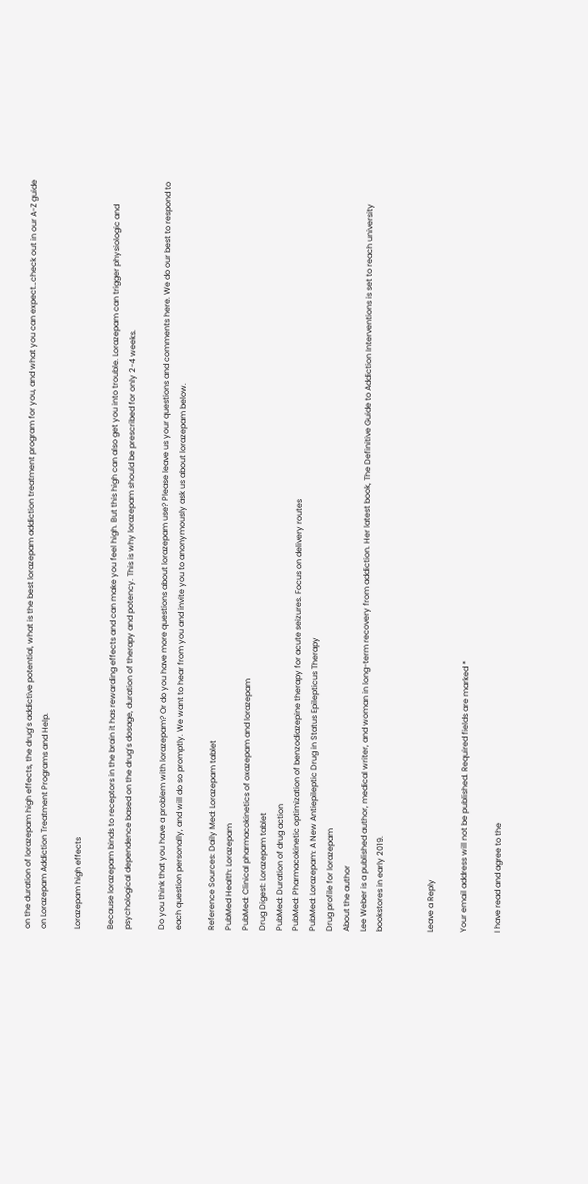on the duration of lorazepam high effects, the drug’s addictive potential, what is the best lorazepam addiction treatment program for you, and what you can expect…check out in our A-Z guide on Lorazepam Addiction Treatment Programs and Help.

Lorazepam high effects

Because lorazepam binds to receptors in the brain it has rewarding effects and can make you feel high. But this high can also get you into trouble. Lorazepam can trigger physiologic and psychological dependence based on the drug’s dosage, duration of therapy and potency. This is why lorazepam should be prescribed for only 2-4 weeks.

Do you think that you have a problem with lorazepam? Or do you have more questions about lorazepam use? Please leave us your questions and comments here. We do our best to respond to each question personally, and will do so promptly. We want to hear from you and invite you to anonymously ask us about lorazepam below.

Reference Sources: Daily Med: Lorazepam tablet
PubMed Health: Lorazepam
PubMed: Clinical pharmacokinetics of oxazepam and lorazepam
Drug Digest: Lorazepam tablet
PubMed: Duration of drug action
PubMed: Pharmacokinetic optimization of benzodiazepine therapy for acute seizures. Focus on delivery routes
PubMed: Lorazepam: A New Antiepileptic Drug in Status Epilepticus Therapy
Drug profile for lorazepam
About the author
Lee Weber is a published author, medical writer, and woman in long-term recovery from addiction. Her latest book, The Definitive Guide to Addiction Interventions is set to reach university bookstores in early 2019.


Leave a Reply

Your email address will not be published. Required fields are marked *

I have read and agree to the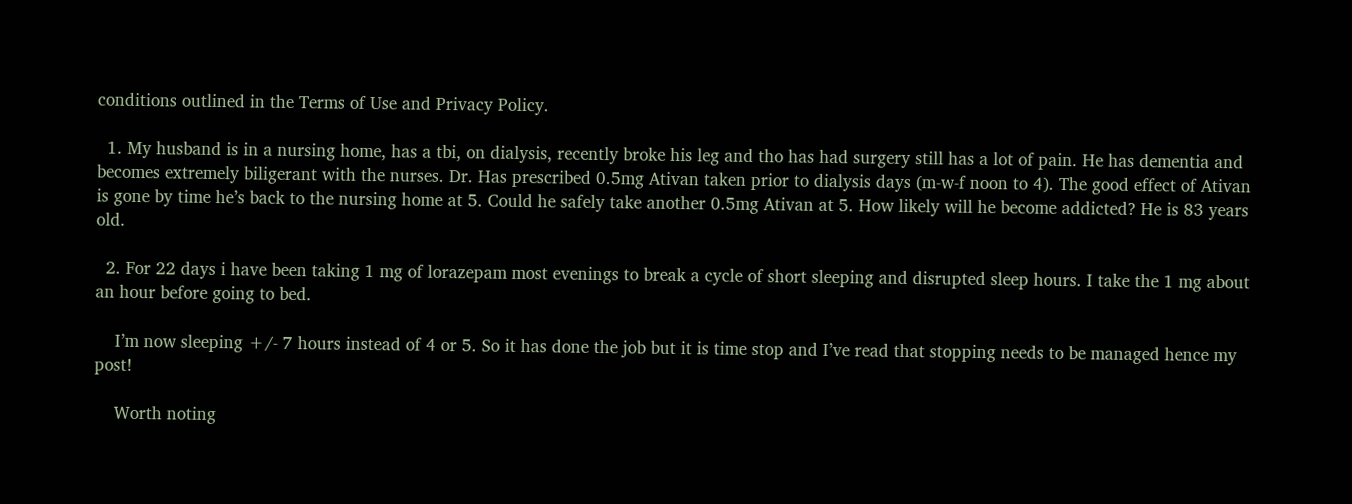conditions outlined in the Terms of Use and Privacy Policy.

  1. My husband is in a nursing home, has a tbi, on dialysis, recently broke his leg and tho has had surgery still has a lot of pain. He has dementia and becomes extremely biligerant with the nurses. Dr. Has prescribed 0.5mg Ativan taken prior to dialysis days (m-w-f noon to 4). The good effect of Ativan is gone by time he’s back to the nursing home at 5. Could he safely take another 0.5mg Ativan at 5. How likely will he become addicted? He is 83 years old.

  2. For 22 days i have been taking 1 mg of lorazepam most evenings to break a cycle of short sleeping and disrupted sleep hours. I take the 1 mg about an hour before going to bed.

    I’m now sleeping +/- 7 hours instead of 4 or 5. So it has done the job but it is time stop and I’ve read that stopping needs to be managed hence my post!

    Worth noting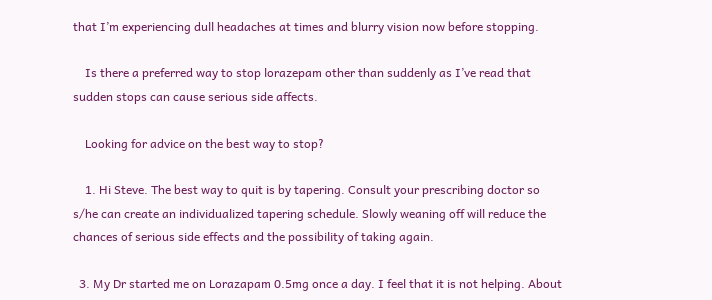that I’m experiencing dull headaches at times and blurry vision now before stopping.

    Is there a preferred way to stop lorazepam other than suddenly as I’ve read that sudden stops can cause serious side affects.

    Looking for advice on the best way to stop?

    1. Hi Steve. The best way to quit is by tapering. Consult your prescribing doctor so s/he can create an individualized tapering schedule. Slowly weaning off will reduce the chances of serious side effects and the possibility of taking again.

  3. My Dr started me on Lorazapam 0.5mg once a day. I feel that it is not helping. About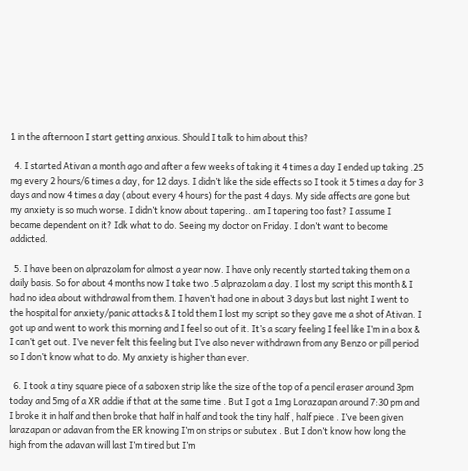1 in the afternoon I start getting anxious. Should I talk to him about this?

  4. I started Ativan a month ago and after a few weeks of taking it 4 times a day I ended up taking .25 mg every 2 hours/6 times a day, for 12 days. I didn’t like the side effects so I took it 5 times a day for 3 days and now 4 times a day (about every 4 hours) for the past 4 days. My side affects are gone but my anxiety is so much worse. I didn’t know about tapering.. am I tapering too fast? I assume I became dependent on it? Idk what to do. Seeing my doctor on Friday. I don’t want to become addicted.

  5. I have been on alprazolam for almost a year now. I have only recently started taking them on a daily basis. So for about 4 months now I take two .5 alprazolam a day. I lost my script this month & I had no idea about withdrawal from them. I haven’t had one in about 3 days but last night I went to the hospital for anxiety/panic attacks & I told them I lost my script so they gave me a shot of Ativan. I got up and went to work this morning and I feel so out of it. It’s a scary feeling I feel like I’m in a box & I can’t get out. I’ve never felt this feeling but I’ve also never withdrawn from any Benzo or pill period so I don’t know what to do. My anxiety is higher than ever.

  6. I took a tiny square piece of a saboxen strip like the size of the top of a pencil eraser around 3pm today and 5mg of a XR addie if that at the same time . But I got a 1mg Lorazapan around 7:30 pm and I broke it in half and then broke that half in half and took the tiny half , half piece . I’ve been given larazapan or adavan from the ER knowing I’m on strips or subutex . But I don’t know how long the high from the adavan will last I’m tired but I’m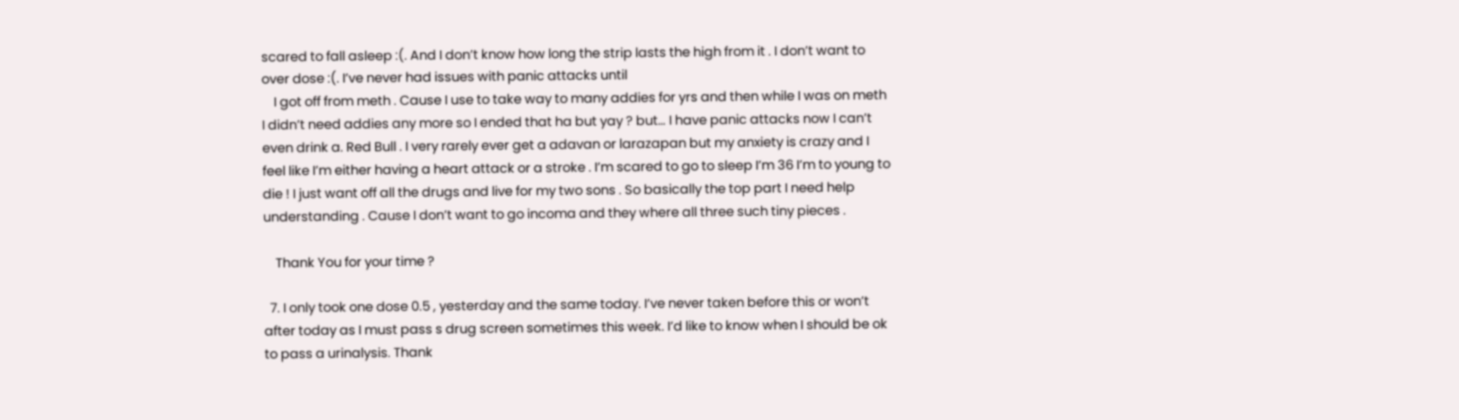scared to fall asleep :(. And I don’t know how long the strip lasts the high from it . I don’t want to over dose :(. I’ve never had issues with panic attacks until
    I got off from meth . Cause I use to take way to many addies for yrs and then while I was on meth I didn’t need addies any more so I ended that ha but yay ? but… I have panic attacks now I can’t even drink a. Red Bull . I very rarely ever get a adavan or larazapan but my anxiety is crazy and I feel like I’m either having a heart attack or a stroke . I’m scared to go to sleep I’m 36 I’m to young to die ! I just want off all the drugs and live for my two sons . So basically the top part I need help understanding . Cause I don’t want to go incoma and they where all three such tiny pieces .

    Thank You for your time ?

  7. I only took one dose 0.5 , yesterday and the same today. I’ve never taken before this or won’t after today as I must pass s drug screen sometimes this week. I’d like to know when I should be ok to pass a urinalysis. Thank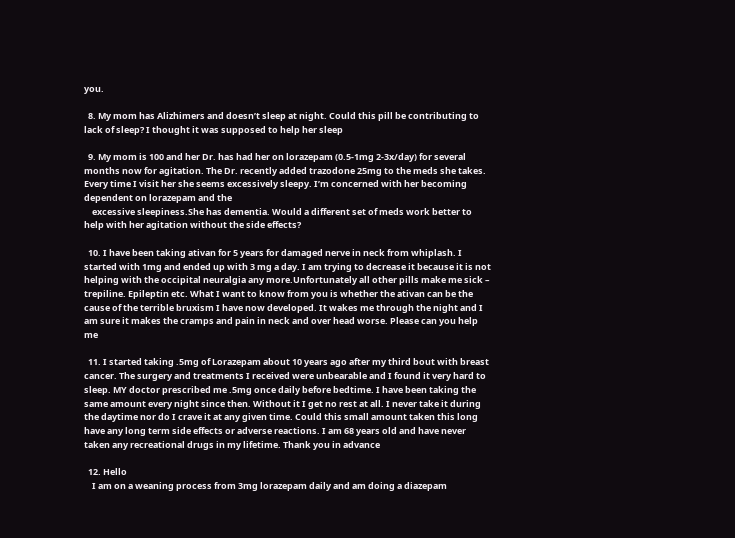you.

  8. My mom has Alizhimers and doesn’t sleep at night. Could this pill be contributing to lack of sleep? I thought it was supposed to help her sleep

  9. My mom is 100 and her Dr. has had her on lorazepam (0.5-1mg 2-3x/day) for several months now for agitation. The Dr. recently added trazodone 25mg to the meds she takes. Every time I visit her she seems excessively sleepy. I’m concerned with her becoming dependent on lorazepam and the
    excessive sleepiness.She has dementia. Would a different set of meds work better to help with her agitation without the side effects?

  10. I have been taking ativan for 5 years for damaged nerve in neck from whiplash. I started with 1mg and ended up with 3 mg a day. I am trying to decrease it because it is not helping with the occipital neuralgia any more.Unfortunately all other pills make me sick – trepiline. Epileptin etc. What I want to know from you is whether the ativan can be the cause of the terrible bruxism I have now developed. It wakes me through the night and I am sure it makes the cramps and pain in neck and over head worse. Please can you help me

  11. I started taking .5mg of Lorazepam about 10 years ago after my third bout with breast cancer. The surgery and treatments I received were unbearable and I found it very hard to sleep. MY doctor prescribed me .5mg once daily before bedtime. I have been taking the same amount every night since then. Without it I get no rest at all. I never take it during the daytime nor do I crave it at any given time. Could this small amount taken this long have any long term side effects or adverse reactions. I am 68 years old and have never taken any recreational drugs in my lifetime. Thank you in advance

  12. Hello
    I am on a weaning process from 3mg lorazepam daily and am doing a diazepam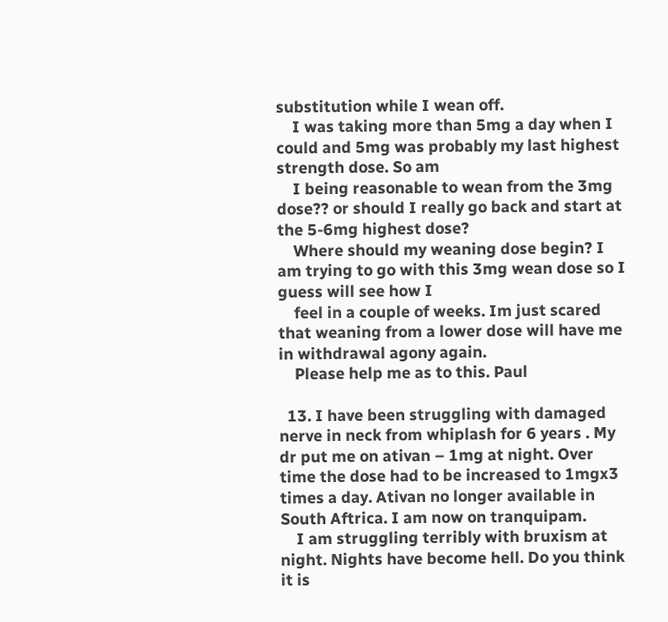substitution while I wean off.
    I was taking more than 5mg a day when I could and 5mg was probably my last highest strength dose. So am
    I being reasonable to wean from the 3mg dose?? or should I really go back and start at the 5-6mg highest dose?
    Where should my weaning dose begin? I am trying to go with this 3mg wean dose so I guess will see how I
    feel in a couple of weeks. Im just scared that weaning from a lower dose will have me in withdrawal agony again.
    Please help me as to this. Paul

  13. I have been struggling with damaged nerve in neck from whiplash for 6 years . My dr put me on ativan – 1mg at night. Over time the dose had to be increased to 1mgx3 times a day. Ativan no longer available in South Aftrica. I am now on tranquipam.
    I am struggling terribly with bruxism at night. Nights have become hell. Do you think it is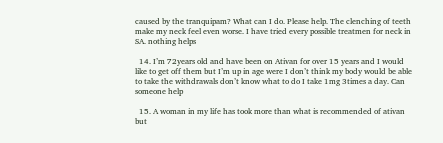caused by the tranquipam? What can I do. Please help. The clenching of teeth make my neck feel even worse. I have tried every possible treatmen for neck in SA. nothing helps

  14. I’m 72years old and have been on Ativan for over 15 years and I would like to get off them but I’m up in age were I don’t think my body would be able to take the withdrawals don’t know what to do I take 1mg 3times a day. Can someone help

  15. A woman in my life has took more than what is recommended of ativan but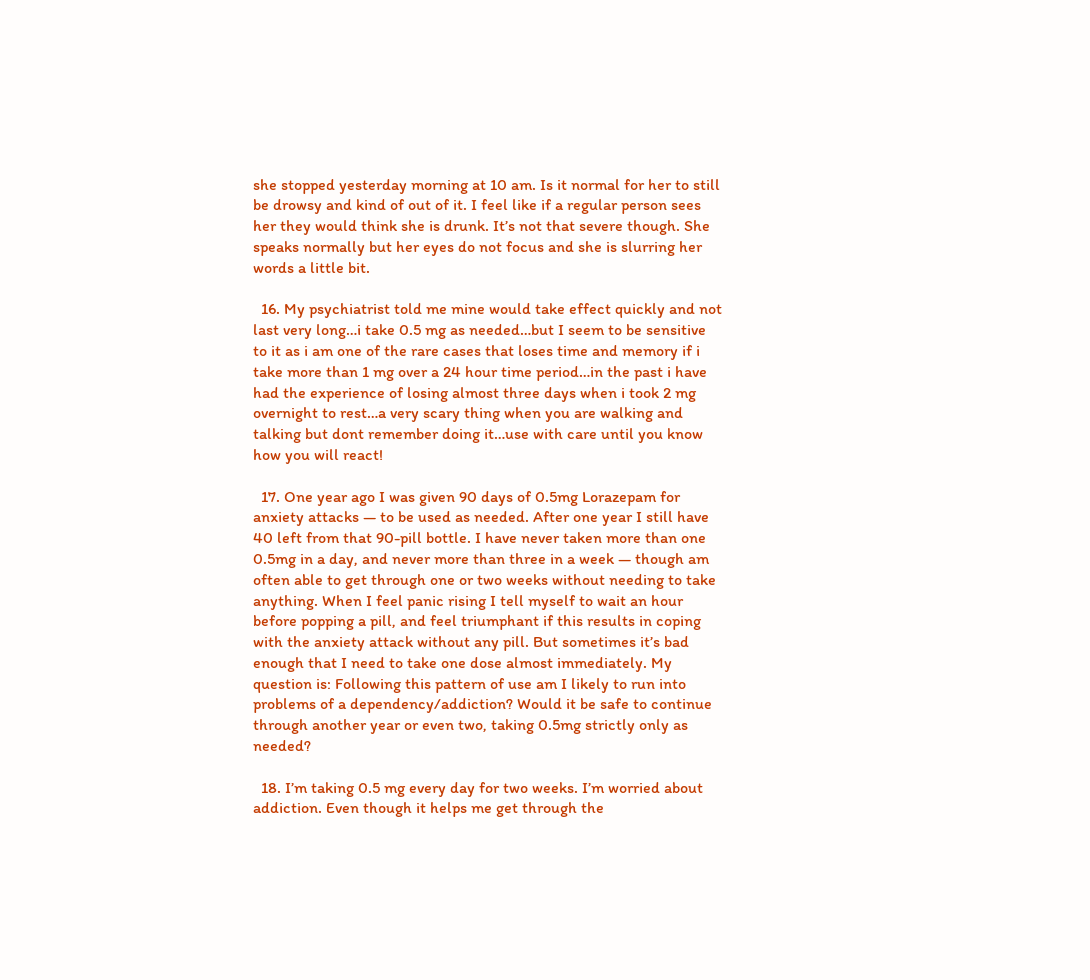she stopped yesterday morning at 10 am. Is it normal for her to still be drowsy and kind of out of it. I feel like if a regular person sees her they would think she is drunk. It’s not that severe though. She speaks normally but her eyes do not focus and she is slurring her words a little bit.

  16. My psychiatrist told me mine would take effect quickly and not last very long…i take 0.5 mg as needed…but I seem to be sensitive to it as i am one of the rare cases that loses time and memory if i take more than 1 mg over a 24 hour time period…in the past i have had the experience of losing almost three days when i took 2 mg overnight to rest…a very scary thing when you are walking and talking but dont remember doing it…use with care until you know how you will react!

  17. One year ago I was given 90 days of 0.5mg Lorazepam for anxiety attacks — to be used as needed. After one year I still have 40 left from that 90-pill bottle. I have never taken more than one 0.5mg in a day, and never more than three in a week — though am often able to get through one or two weeks without needing to take anything. When I feel panic rising I tell myself to wait an hour before popping a pill, and feel triumphant if this results in coping with the anxiety attack without any pill. But sometimes it’s bad enough that I need to take one dose almost immediately. My question is: Following this pattern of use am I likely to run into problems of a dependency/addiction? Would it be safe to continue through another year or even two, taking 0.5mg strictly only as needed?

  18. I’m taking 0.5 mg every day for two weeks. I’m worried about addiction. Even though it helps me get through the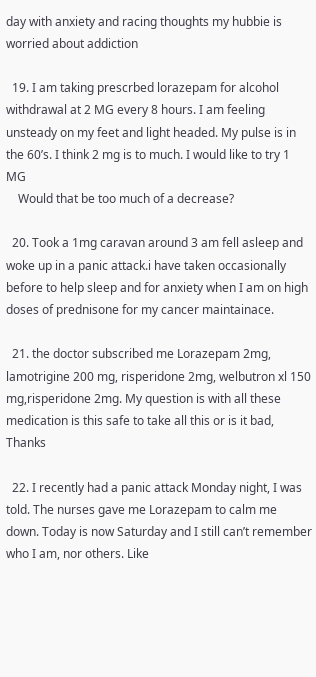day with anxiety and racing thoughts my hubbie is worried about addiction

  19. I am taking prescrbed lorazepam for alcohol withdrawal at 2 MG every 8 hours. I am feeling unsteady on my feet and light headed. My pulse is in the 60’s. I think 2 mg is to much. I would like to try 1 MG
    Would that be too much of a decrease?

  20. Took a 1mg caravan around 3 am fell asleep and woke up in a panic attack.i have taken occasionally before to help sleep and for anxiety when I am on high doses of prednisone for my cancer maintainace.

  21. the doctor subscribed me Lorazepam 2mg, lamotrigine 200 mg, risperidone 2mg, welbutron xl 150 mg,risperidone 2mg. My question is with all these medication is this safe to take all this or is it bad, Thanks

  22. I recently had a panic attack Monday night, I was told. The nurses gave me Lorazepam to calm me down. Today is now Saturday and I still can’t remember who I am, nor others. Like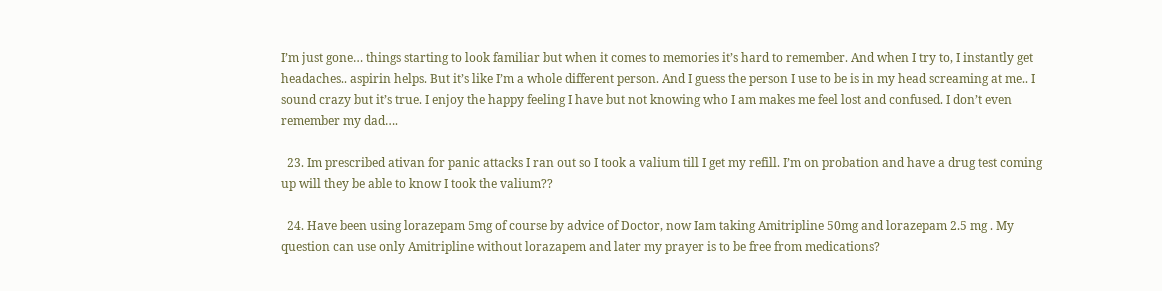I’m just gone… things starting to look familiar but when it comes to memories it’s hard to remember. And when I try to, I instantly get headaches.. aspirin helps. But it’s like I’m a whole different person. And I guess the person I use to be is in my head screaming at me.. I sound crazy but it’s true. I enjoy the happy feeling I have but not knowing who I am makes me feel lost and confused. I don’t even remember my dad….

  23. Im prescribed ativan for panic attacks I ran out so I took a valium till I get my refill. I’m on probation and have a drug test coming up will they be able to know I took the valium??

  24. Have been using lorazepam 5mg of course by advice of Doctor, now Iam taking Amitripline 50mg and lorazepam 2.5 mg . My question can use only Amitripline without lorazapem and later my prayer is to be free from medications?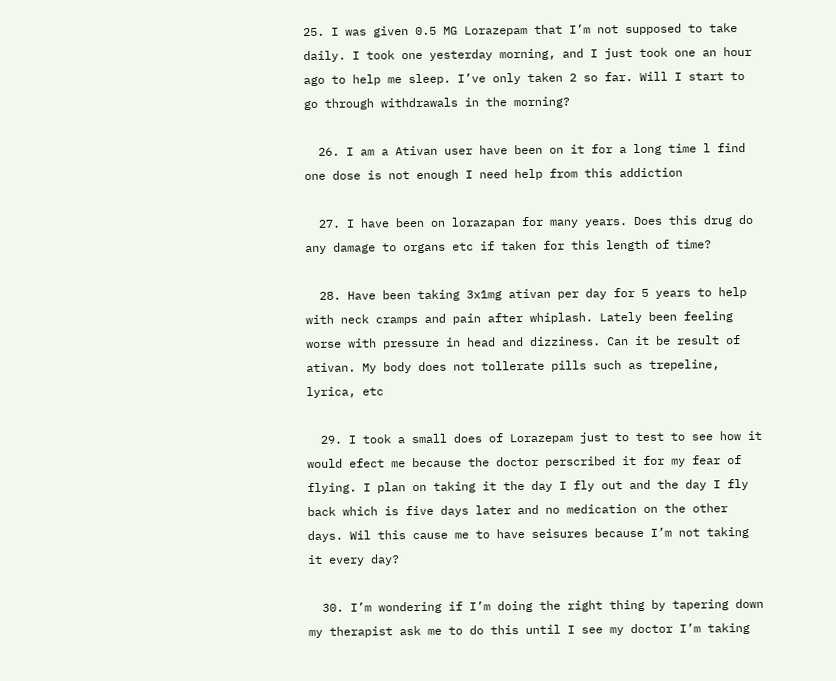25. I was given 0.5 MG Lorazepam that I’m not supposed to take daily. I took one yesterday morning, and I just took one an hour ago to help me sleep. I’ve only taken 2 so far. Will I start to go through withdrawals in the morning?

  26. I am a Ativan user have been on it for a long time l find one dose is not enough I need help from this addiction

  27. I have been on lorazapan for many years. Does this drug do any damage to organs etc if taken for this length of time?

  28. Have been taking 3x1mg ativan per day for 5 years to help with neck cramps and pain after whiplash. Lately been feeling worse with pressure in head and dizziness. Can it be result of ativan. My body does not tollerate pills such as trepeline, lyrica, etc

  29. I took a small does of Lorazepam just to test to see how it would efect me because the doctor perscribed it for my fear of flying. I plan on taking it the day I fly out and the day I fly back which is five days later and no medication on the other days. Wil this cause me to have seisures because I’m not taking it every day?

  30. I’m wondering if I’m doing the right thing by tapering down my therapist ask me to do this until I see my doctor I’m taking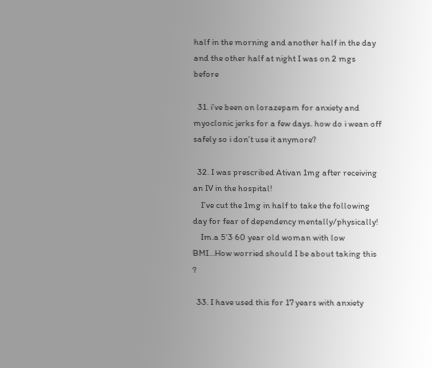half in the morning and another half in the day and the other half at night I was on 2 mgs before

  31. i’ve been on lorazepam for anxiety and myoclonic jerks for a few days. how do i wean off safely so i don’t use it anymore?

  32. I was prescribed Ativan 1mg after receiving an IV in the hospital!
    I’ve cut the 1mg in half to take the following day for fear of dependency mentally/physically!
    Im.a 5’3 60 year old woman with low BMI…How worried should I be about taking this ?

  33. I have used this for 17 years with anxiety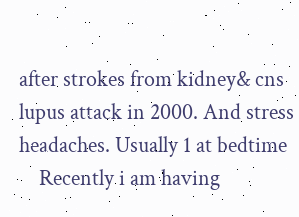after strokes from kidney& cns lupus attack in 2000. And stress headaches. Usually 1 at bedtime
    Recently i am having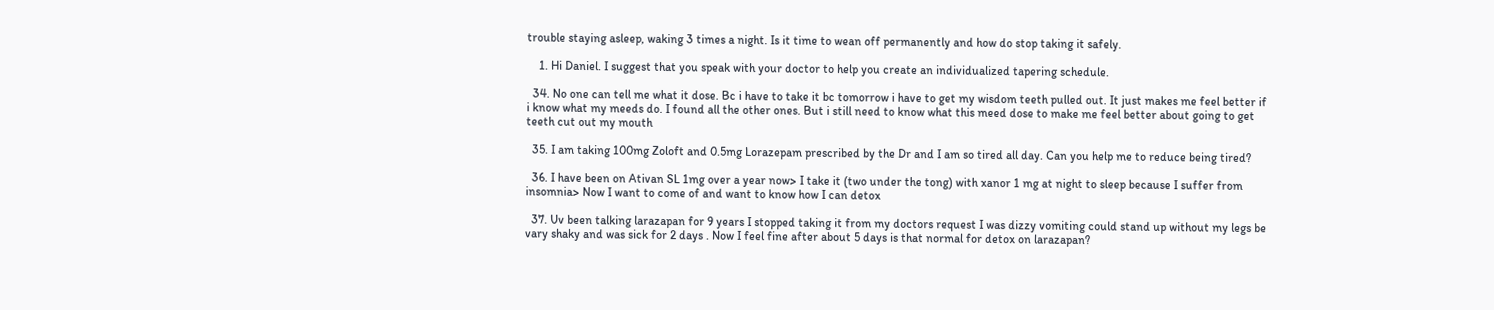trouble staying asleep, waking 3 times a night. Is it time to wean off permanently and how do stop taking it safely.

    1. Hi Daniel. I suggest that you speak with your doctor to help you create an individualized tapering schedule.

  34. No one can tell me what it dose. Bc i have to take it bc tomorrow i have to get my wisdom teeth pulled out. It just makes me feel better if i know what my meeds do. I found all the other ones. But i still need to know what this meed dose to make me feel better about going to get teeth cut out my mouth

  35. I am taking 100mg Zoloft and 0.5mg Lorazepam prescribed by the Dr and I am so tired all day. Can you help me to reduce being tired?

  36. I have been on Ativan SL 1mg over a year now> I take it (two under the tong) with xanor 1 mg at night to sleep because I suffer from insomnia> Now I want to come of and want to know how I can detox

  37. Uv been talking larazapan for 9 years I stopped taking it from my doctors request I was dizzy vomiting could stand up without my legs be vary shaky and was sick for 2 days . Now I feel fine after about 5 days is that normal for detox on larazapan?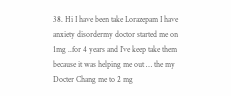38. Hi I have been take Lorazepam I have anxiety disordermy doctor started me on 1mg ..for 4 years and I’ve keep take them because it was helping me out … the my Docter Chang me to 2 mg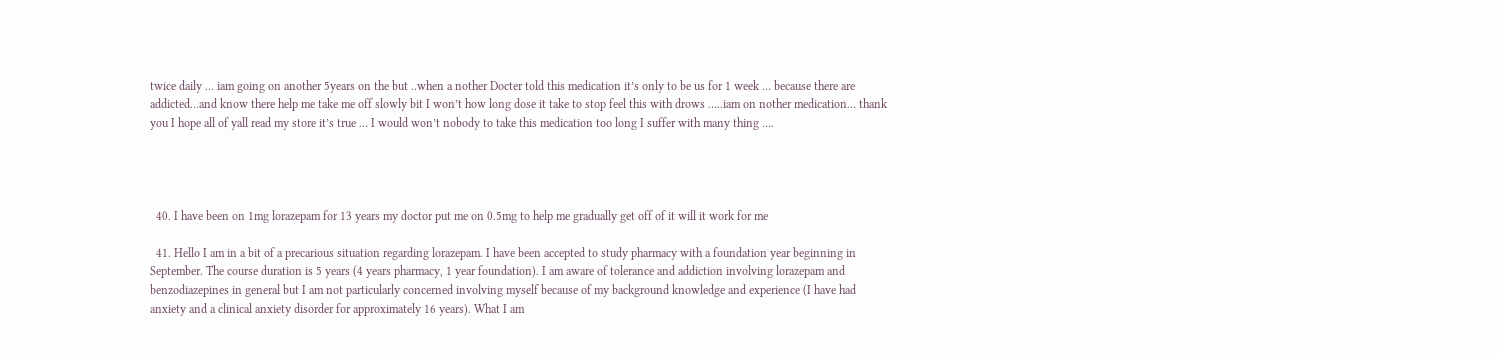twice daily … iam going on another 5years on the but ..when a nother Docter told this medication it’s only to be us for 1 week … because there are addicted…and know there help me take me off slowly bit I won’t how long dose it take to stop feel this with drows …..iam on nother medication… thank you I hope all of yall read my store it’s true … I would won’t nobody to take this medication too long I suffer with many thing ….




  40. I have been on 1mg lorazepam for 13 years my doctor put me on 0.5mg to help me gradually get off of it will it work for me

  41. Hello I am in a bit of a precarious situation regarding lorazepam. I have been accepted to study pharmacy with a foundation year beginning in September. The course duration is 5 years (4 years pharmacy, 1 year foundation). I am aware of tolerance and addiction involving lorazepam and benzodiazepines in general but I am not particularly concerned involving myself because of my background knowledge and experience (I have had anxiety and a clinical anxiety disorder for approximately 16 years). What I am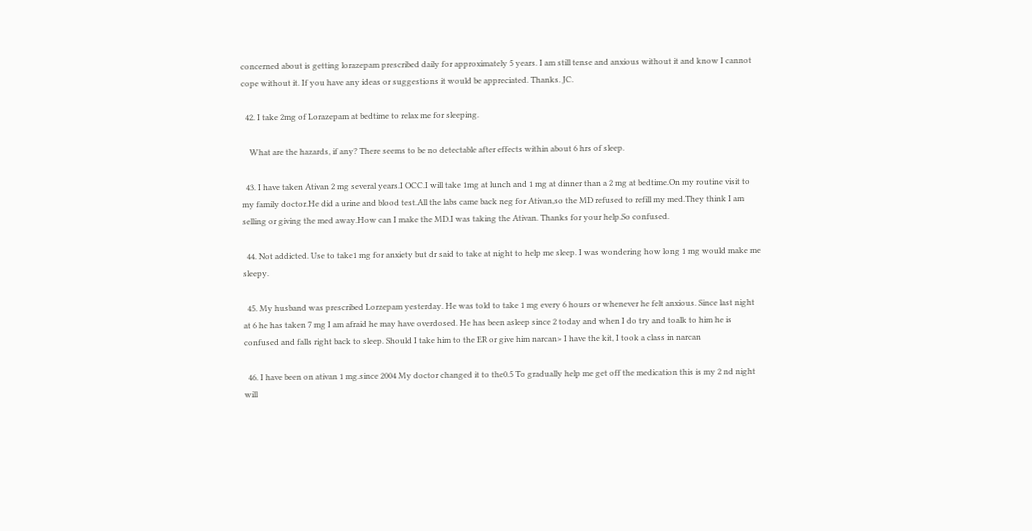concerned about is getting lorazepam prescribed daily for approximately 5 years. I am still tense and anxious without it and know I cannot cope without it. If you have any ideas or suggestions it would be appreciated. Thanks. JC.

  42. I take 2mg of Lorazepam at bedtime to relax me for sleeping.

    What are the hazards, if any? There seems to be no detectable after effects within about 6 hrs of sleep.

  43. I have taken Ativan 2 mg several years.I OCC.I will take 1mg at lunch and 1 mg at dinner than a 2 mg at bedtime.On my routine visit to my family doctor.He did a urine and blood test.All the labs came back neg for Ativan,so the MD refused to refill my med.They think I am selling or giving the med away.How can I make the MD.I was taking the Ativan. Thanks for your help.So confused.

  44. Not addicted. Use to take1 mg for anxiety but dr said to take at night to help me sleep. I was wondering how long 1 mg would make me sleepy.

  45. My husband was prescribed Lorzepam yesterday. He was told to take 1 mg every 6 hours or whenever he felt anxious. Since last night at 6 he has taken 7 mg I am afraid he may have overdosed. He has been asleep since 2 today and when I do try and toalk to him he is confused and falls right back to sleep. Should I take him to the ER or give him narcan> I have the kit, I took a class in narcan

  46. I have been on ativan 1 mg.since 2004 My doctor changed it to the0.5 To gradually help me get off the medication this is my 2 nd night will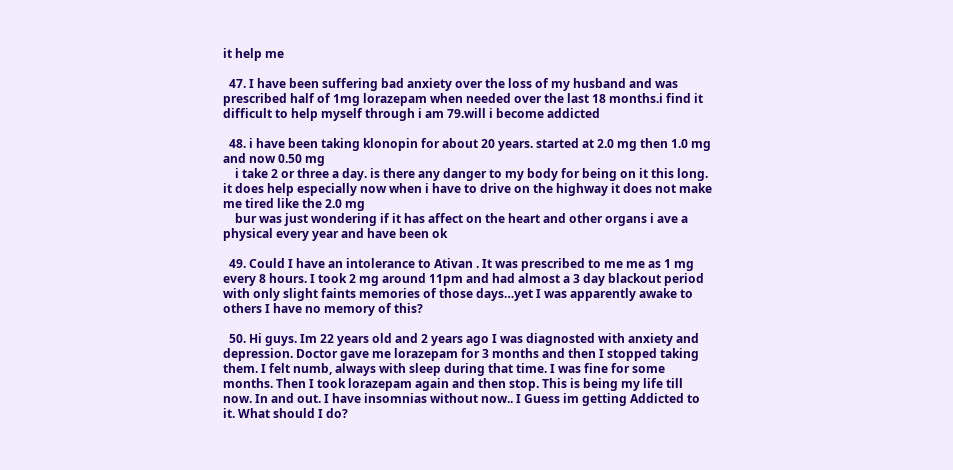it help me

  47. I have been suffering bad anxiety over the loss of my husband and was prescribed half of 1mg lorazepam when needed over the last 18 months.i find it difficult to help myself through i am 79.will i become addicted

  48. i have been taking klonopin for about 20 years. started at 2.0 mg then 1.0 mg and now 0.50 mg
    i take 2 or three a day. is there any danger to my body for being on it this long. it does help especially now when i have to drive on the highway it does not make me tired like the 2.0 mg
    bur was just wondering if it has affect on the heart and other organs i ave a physical every year and have been ok

  49. Could I have an intolerance to Ativan . It was prescribed to me me as 1 mg every 8 hours. I took 2 mg around 11pm and had almost a 3 day blackout period with only slight faints memories of those days…yet I was apparently awake to others I have no memory of this?

  50. Hi guys. Im 22 years old and 2 years ago I was diagnosted with anxiety and depression. Doctor gave me lorazepam for 3 months and then I stopped taking them. I felt numb, always with sleep during that time. I was fine for some months. Then I took lorazepam again and then stop. This is being my life till now. In and out. I have insomnias without now.. I Guess im getting Addicted to it. What should I do?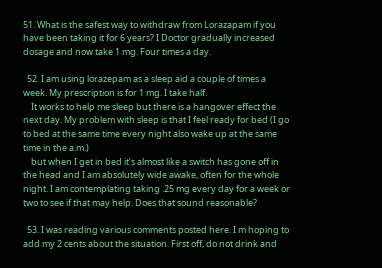51. What is the safest way to withdraw from Lorazapam if you have been taking it for 6 years? I Doctor gradually increased dosage and now take 1 mg. Four times a day.

  52. I am using lorazepam as a sleep aid a couple of times a week. My prescription is for 1 mg. I take half.
    It works to help me sleep but there is a hangover effect the next day. My problem with sleep is that I feel ready for bed (I go to bed at the same time every night also wake up at the same time in the a.m.)
    but when I get in bed it’s almost like a switch has gone off in the head and I am absolutely wide awake, often for the whole night. I am contemplating taking .25 mg every day for a week or two to see if that may help. Does that sound reasonable?

  53. I was reading various comments posted here. I m hoping to add my 2 cents about the situation. First off, do not drink and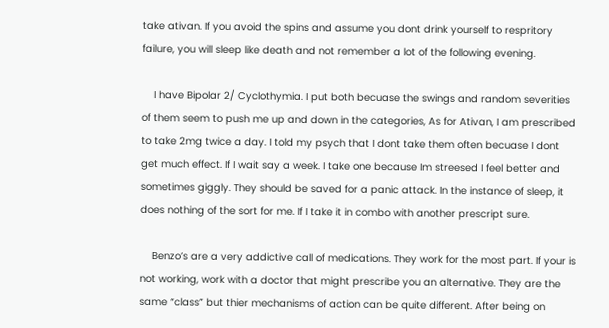take ativan. If you avoid the spins and assume you dont drink yourself to respritory failure, you will sleep like death and not remember a lot of the following evening.

    I have Bipolar 2/ Cyclothymia. I put both becuase the swings and random severities of them seem to push me up and down in the categories, As for Ativan, I am prescribed to take 2mg twice a day. I told my psych that I dont take them often becuase I dont get much effect. If I wait say a week. I take one because Im streesed I feel better and sometimes giggly. They should be saved for a panic attack. In the instance of sleep, it does nothing of the sort for me. If I take it in combo with another prescript sure.

    Benzo’s are a very addictive call of medications. They work for the most part. If your is not working, work with a doctor that might prescribe you an alternative. They are the same “class” but thier mechanisms of action can be quite different. After being on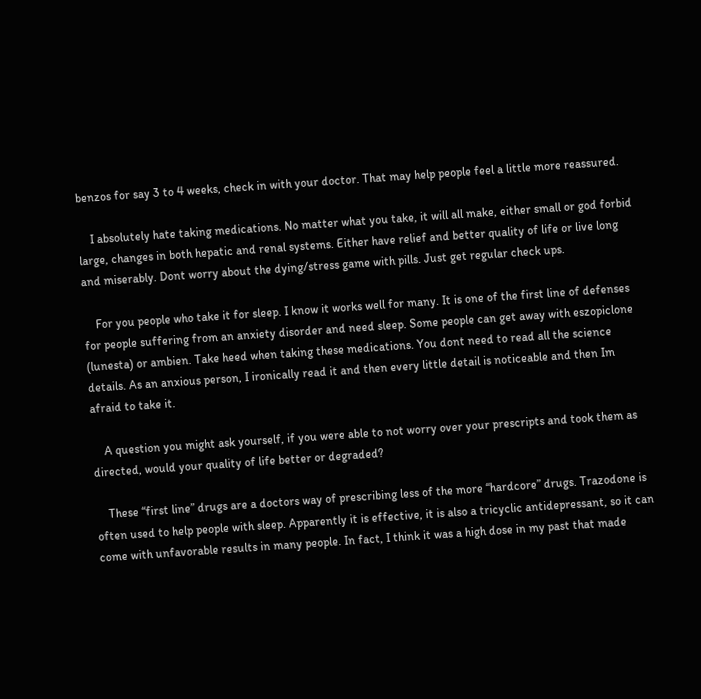benzos for say 3 to 4 weeks, check in with your doctor. That may help people feel a little more reassured.

    I absolutely hate taking medications. No matter what you take, it will all make, either small or god forbid large, changes in both hepatic and renal systems. Either have relief and better quality of life or live long and miserably. Dont worry about the dying/stress game with pills. Just get regular check ups.

    For you people who take it for sleep. I know it works well for many. It is one of the first line of defenses for people suffering from an anxiety disorder and need sleep. Some people can get away with eszopiclone (lunesta) or ambien. Take heed when taking these medications. You dont need to read all the science details. As an anxious person, I ironically read it and then every little detail is noticeable and then Im afraid to take it.

    A question you might ask yourself, if you were able to not worry over your prescripts and took them as directed, would your quality of life better or degraded?

    These “first line” drugs are a doctors way of prescribing less of the more “hardcore” drugs. Trazodone is often used to help people with sleep. Apparently it is effective, it is also a tricyclic antidepressant, so it can come with unfavorable results in many people. In fact, I think it was a high dose in my past that made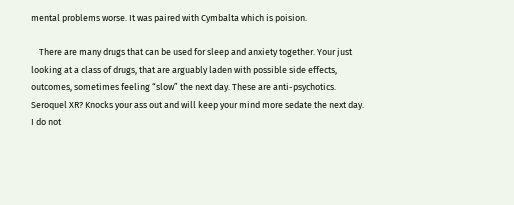mental problems worse. It was paired with Cymbalta which is poision.

    There are many drugs that can be used for sleep and anxiety together. Your just looking at a class of drugs, that are arguably laden with possible side effects, outcomes, sometimes feeling “slow” the next day. These are anti-psychotics. Seroquel XR? Knocks your ass out and will keep your mind more sedate the next day. I do not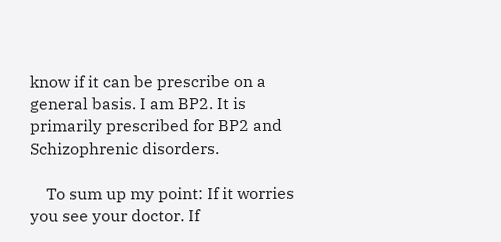know if it can be prescribe on a general basis. I am BP2. It is primarily prescribed for BP2 and Schizophrenic disorders.

    To sum up my point: If it worries you see your doctor. If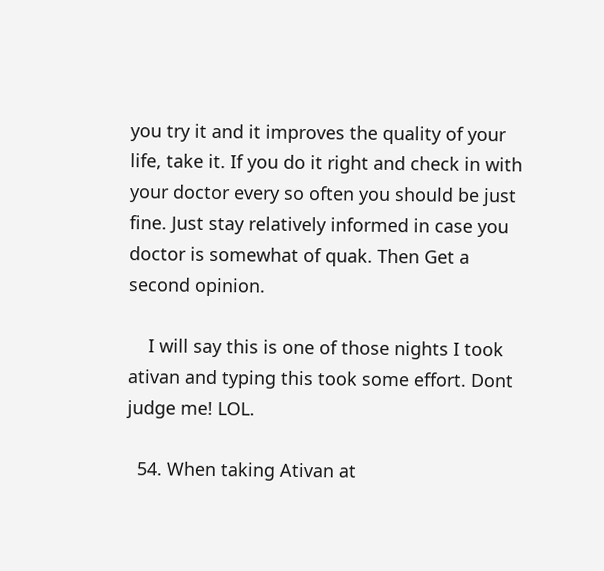you try it and it improves the quality of your life, take it. If you do it right and check in with your doctor every so often you should be just fine. Just stay relatively informed in case you doctor is somewhat of quak. Then Get a second opinion.

    I will say this is one of those nights I took ativan and typing this took some effort. Dont judge me! LOL.

  54. When taking Ativan at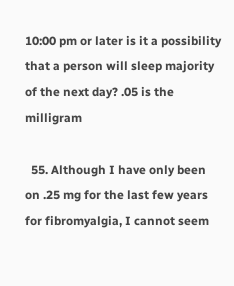10:00 pm or later is it a possibility that a person will sleep majority of the next day? .05 is the milligram

  55. Although I have only been on .25 mg for the last few years for fibromyalgia, I cannot seem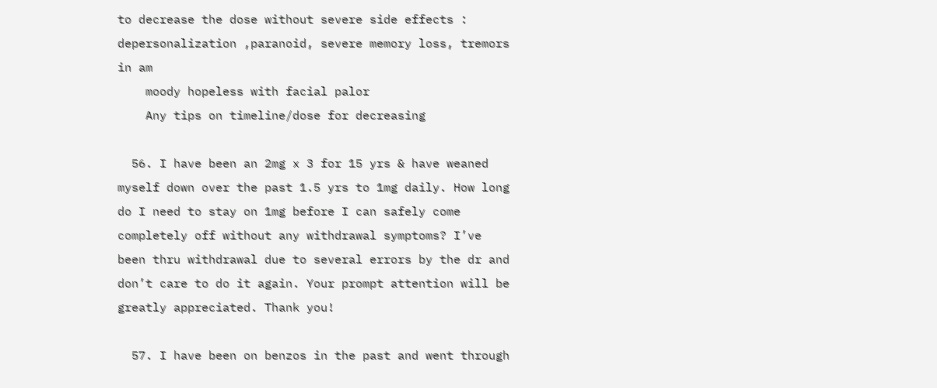to decrease the dose without severe side effects : depersonalization ,paranoid, severe memory loss, tremors in am
    moody hopeless with facial palor
    Any tips on timeline/dose for decreasing

  56. I have been an 2mg x 3 for 15 yrs & have weaned myself down over the past 1.5 yrs to 1mg daily. How long do I need to stay on 1mg before I can safely come completely off without any withdrawal symptoms? I’ve been thru withdrawal due to several errors by the dr and don’t care to do it again. Your prompt attention will be greatly appreciated. Thank you!

  57. I have been on benzos in the past and went through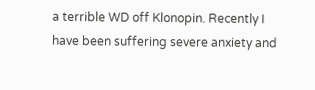a terrible WD off Klonopin. Recently I have been suffering severe anxiety and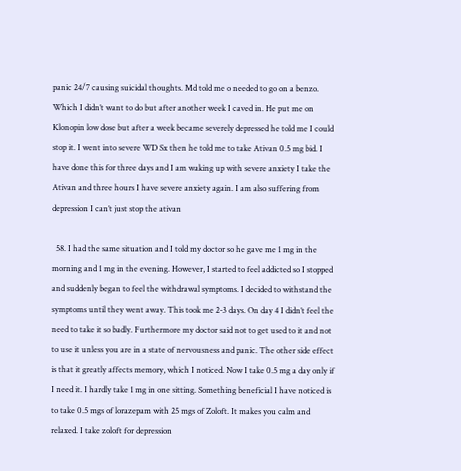panic 24/7 causing suicidal thoughts. Md told me o needed to go on a benzo. Which I didn’t want to do but after another week I caved in. He put me on Klonopin low dose but after a week became severely depressed he told me I could stop it. I went into severe WD Sx then he told me to take Ativan 0.5 mg bid. I have done this for three days and I am waking up with severe anxiety I take the Ativan and three hours I have severe anxiety again. I am also suffering from depression I can’t just stop the ativan

  58. I had the same situation and I told my doctor so he gave me 1 mg in the morning and 1 mg in the evening. However, I started to feel addicted so I stopped and suddenly began to feel the withdrawal symptoms. I decided to withstand the symptoms until they went away. This took me 2-3 days. On day 4 I didn’t feel the need to take it so badly. Furthermore my doctor said not to get used to it and not to use it unless you are in a state of nervousness and panic. The other side effect is that it greatly affects memory, which I noticed. Now I take 0.5 mg a day only if I need it. I hardly take 1 mg in one sitting. Something beneficial I have noticed is to take 0.5 mgs of lorazepam with 25 mgs of Zoloft. It makes you calm and relaxed. I take zoloft for depression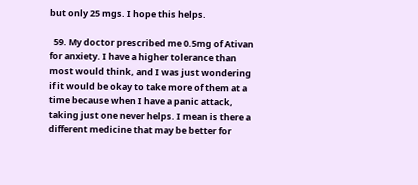but only 25 mgs. I hope this helps.

  59. My doctor prescribed me 0.5mg of Ativan for anxiety. I have a higher tolerance than most would think, and I was just wondering if it would be okay to take more of them at a time because when I have a panic attack, taking just one never helps. I mean is there a different medicine that may be better for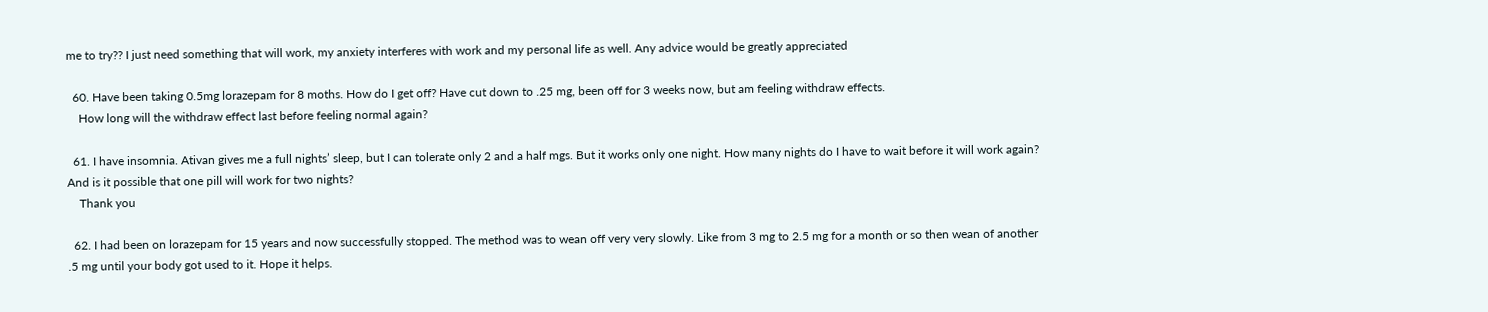me to try?? I just need something that will work, my anxiety interferes with work and my personal life as well. Any advice would be greatly appreciated

  60. Have been taking 0.5mg lorazepam for 8 moths. How do I get off? Have cut down to .25 mg, been off for 3 weeks now, but am feeling withdraw effects.
    How long will the withdraw effect last before feeling normal again?

  61. I have insomnia. Ativan gives me a full nights’ sleep, but I can tolerate only 2 and a half mgs. But it works only one night. How many nights do I have to wait before it will work again? And is it possible that one pill will work for two nights?
    Thank you

  62. I had been on lorazepam for 15 years and now successfully stopped. The method was to wean off very very slowly. Like from 3 mg to 2.5 mg for a month or so then wean of another .5 mg until your body got used to it. Hope it helps.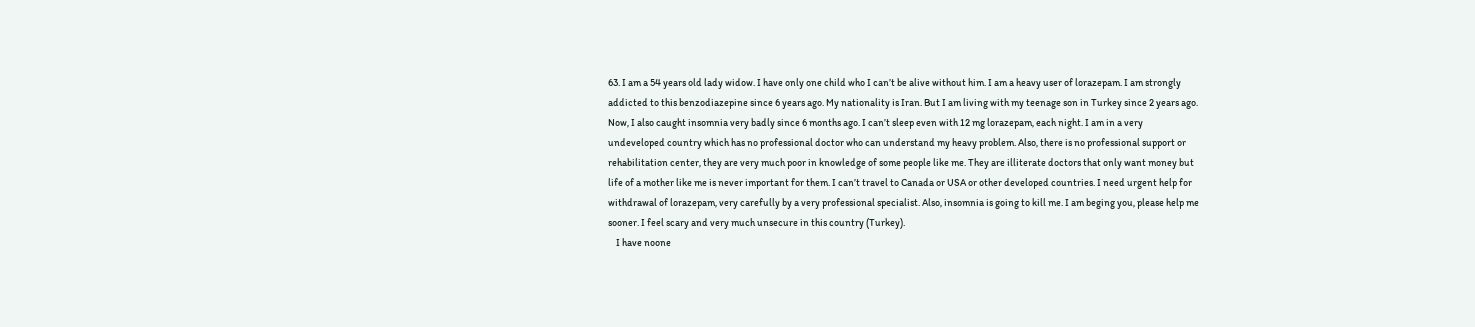63. I am a 54 years old lady widow. I have only one child who I can’t be alive without him. I am a heavy user of lorazepam. I am strongly addicted to this benzodiazepine since 6 years ago. My nationality is Iran. But I am living with my teenage son in Turkey since 2 years ago. Now, I also caught insomnia very badly since 6 months ago. I can’t sleep even with 12 mg lorazepam, each night. I am in a very undeveloped country which has no professional doctor who can understand my heavy problem. Also, there is no professional support or rehabilitation center, they are very much poor in knowledge of some people like me. They are illiterate doctors that only want money but life of a mother like me is never important for them. I can’t travel to Canada or USA or other developed countries. I need urgent help for withdrawal of lorazepam, very carefully by a very professional specialist. Also, insomnia is going to kill me. I am beging you, please help me sooner. I feel scary and very much unsecure in this country (Turkey).
    I have noone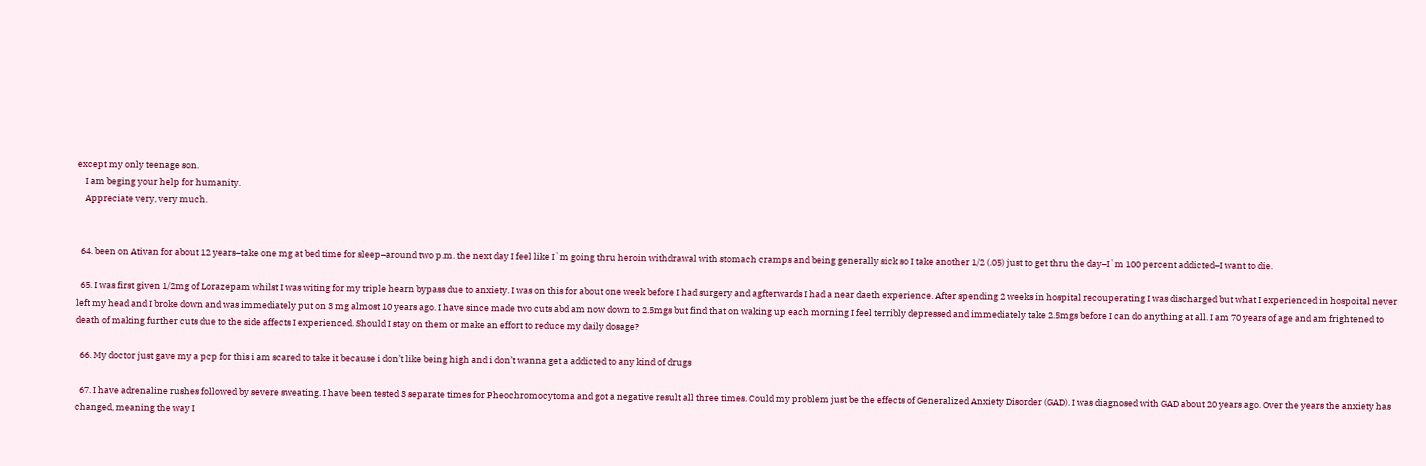except my only teenage son.
    I am beging your help for humanity.
    Appreciate very, very much.


  64. been on Ativan for about 12 years–take one mg at bed time for sleep–around two p.m. the next day I feel like I`m going thru heroin withdrawal with stomach cramps and being generally sick so I take another 1/2 (.05) just to get thru the day–I`m 100 percent addicted–I want to die.

  65. I was first given 1/2mg of Lorazepam whilst I was witing for my triple hearn bypass due to anxiety. I was on this for about one week before I had surgery and agfterwards I had a near daeth experience. After spending 2 weeks in hospital recouperating I was discharged but what I experienced in hospoital never left my head and I broke down and was immediately put on 3 mg almost 10 years ago. I have since made two cuts abd am now down to 2.5mgs but find that on waking up each morning I feel terribly depressed and immediately take 2.5mgs before I can do anything at all. I am 70 years of age and am frightened to death of making further cuts due to the side affects I experienced. Should I stay on them or make an effort to reduce my daily dosage?

  66. My doctor just gave my a pcp for this i am scared to take it because i don’t like being high and i don’t wanna get a addicted to any kind of drugs

  67. I have adrenaline rushes followed by severe sweating. I have been tested 3 separate times for Pheochromocytoma and got a negative result all three times. Could my problem just be the effects of Generalized Anxiety Disorder (GAD). I was diagnosed with GAD about 20 years ago. Over the years the anxiety has changed, meaning the way I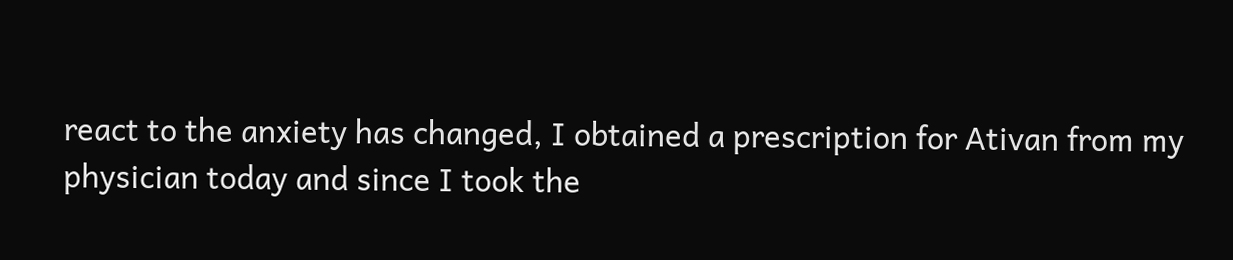react to the anxiety has changed, I obtained a prescription for Ativan from my physician today and since I took the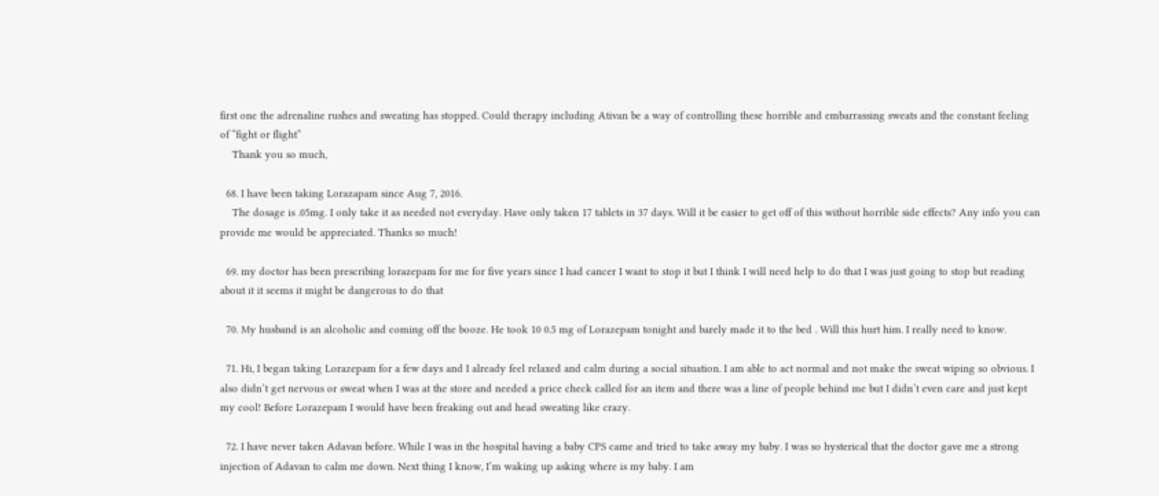first one the adrenaline rushes and sweating has stopped. Could therapy including Ativan be a way of controlling these horrible and embarrassing sweats and the constant feeling of “fight or flight”
    Thank you so much,

  68. I have been taking Lorazapam since Aug 7, 2016.
    The dosage is .05mg. I only take it as needed not everyday. Have only taken 17 tablets in 37 days. Will it be easier to get off of this without horrible side effects? Any info you can provide me would be appreciated. Thanks so much!

  69. my doctor has been prescribing lorazepam for me for five years since I had cancer I want to stop it but I think I will need help to do that I was just going to stop but reading about it it seems it might be dangerous to do that

  70. My husband is an alcoholic and coming off the booze. He took 10 0.5 mg of Lorazepam tonight and barely made it to the bed . Will this hurt him. I really need to know.

  71. Hi, I began taking Lorazepam for a few days and I already feel relaxed and calm during a social situation. I am able to act normal and not make the sweat wiping so obvious. I also didn’t get nervous or sweat when I was at the store and needed a price check called for an item and there was a line of people behind me but I didn’t even care and just kept my cool! Before Lorazepam I would have been freaking out and head sweating like crazy.

  72. I have never taken Adavan before. While I was in the hospital having a baby CPS came and tried to take away my baby. I was so hysterical that the doctor gave me a strong injection of Adavan to calm me down. Next thing I know, I’m waking up asking where is my baby. I am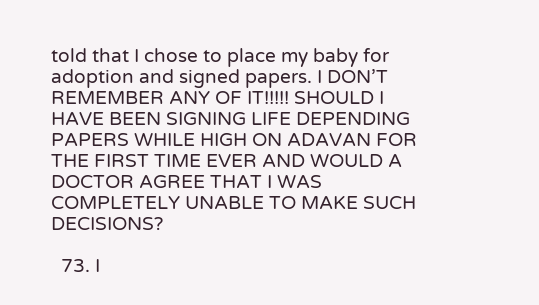told that I chose to place my baby for adoption and signed papers. I DON’T REMEMBER ANY OF IT!!!!! SHOULD I HAVE BEEN SIGNING LIFE DEPENDING PAPERS WHILE HIGH ON ADAVAN FOR THE FIRST TIME EVER AND WOULD A DOCTOR AGREE THAT I WAS COMPLETELY UNABLE TO MAKE SUCH DECISIONS?

  73. I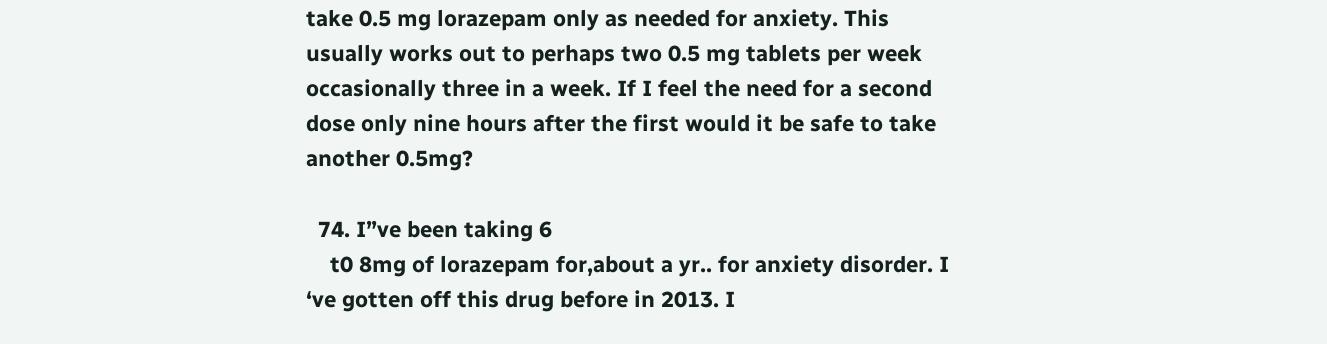take 0.5 mg lorazepam only as needed for anxiety. This usually works out to perhaps two 0.5 mg tablets per week occasionally three in a week. If I feel the need for a second dose only nine hours after the first would it be safe to take another 0.5mg?

  74. I”ve been taking 6
    t0 8mg of lorazepam for,about a yr.. for anxiety disorder. I ‘ve gotten off this drug before in 2013. I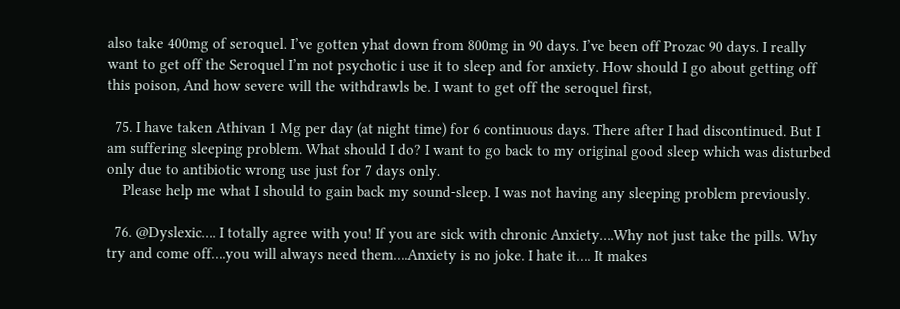also take 400mg of seroquel. I’ve gotten yhat down from 800mg in 90 days. I’ve been off Prozac 90 days. I really want to get off the Seroquel I’m not psychotic i use it to sleep and for anxiety. How should I go about getting off this poison, And how severe will the withdrawls be. I want to get off the seroquel first,

  75. I have taken Athivan 1 Mg per day (at night time) for 6 continuous days. There after I had discontinued. But I am suffering sleeping problem. What should I do? I want to go back to my original good sleep which was disturbed only due to antibiotic wrong use just for 7 days only.
    Please help me what I should to gain back my sound-sleep. I was not having any sleeping problem previously.

  76. @Dyslexic…. I totally agree with you! If you are sick with chronic Anxiety….Why not just take the pills. Why try and come off….you will always need them….Anxiety is no joke. I hate it…. It makes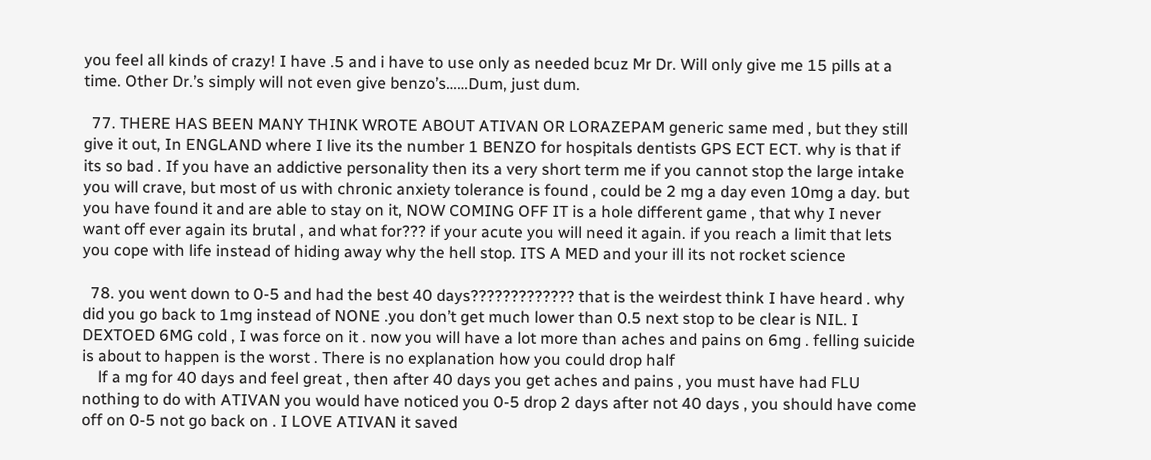you feel all kinds of crazy! I have .5 and i have to use only as needed bcuz Mr Dr. Will only give me 15 pills at a time. Other Dr.’s simply will not even give benzo’s……Dum, just dum.

  77. THERE HAS BEEN MANY THINK WROTE ABOUT ATIVAN OR LORAZEPAM generic same med , but they still give it out, In ENGLAND where I live its the number 1 BENZO for hospitals dentists GPS ECT ECT. why is that if its so bad . If you have an addictive personality then its a very short term me if you cannot stop the large intake you will crave, but most of us with chronic anxiety tolerance is found , could be 2 mg a day even 10mg a day. but you have found it and are able to stay on it, NOW COMING OFF IT is a hole different game , that why I never want off ever again its brutal , and what for??? if your acute you will need it again. if you reach a limit that lets you cope with life instead of hiding away why the hell stop. ITS A MED and your ill its not rocket science

  78. you went down to 0-5 and had the best 40 days????????????? that is the weirdest think I have heard . why did you go back to 1mg instead of NONE .you don’t get much lower than 0.5 next stop to be clear is NIL. I DEXTOED 6MG cold , I was force on it . now you will have a lot more than aches and pains on 6mg . felling suicide is about to happen is the worst . There is no explanation how you could drop half
    lf a mg for 40 days and feel great , then after 40 days you get aches and pains , you must have had FLU nothing to do with ATIVAN you would have noticed you 0-5 drop 2 days after not 40 days , you should have come off on 0-5 not go back on . I LOVE ATIVAN it saved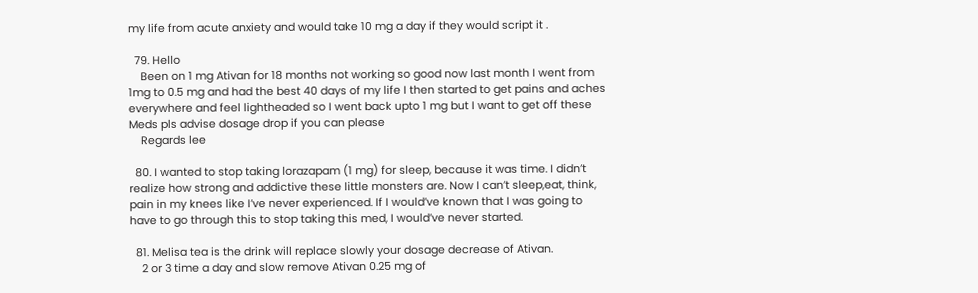my life from acute anxiety and would take 10 mg a day if they would script it .

  79. Hello
    Been on 1 mg Ativan for 18 months not working so good now last month I went from 1mg to 0.5 mg and had the best 40 days of my life I then started to get pains and aches everywhere and feel lightheaded so I went back upto 1 mg but I want to get off these Meds pls advise dosage drop if you can please
    Regards lee

  80. I wanted to stop taking lorazapam (1 mg) for sleep, because it was time. I didn’t realize how strong and addictive these little monsters are. Now I can’t sleep,eat, think, pain in my knees like I’ve never experienced. If I would’ve known that I was going to have to go through this to stop taking this med, I would’ve never started.

  81. Melisa tea is the drink will replace slowly your dosage decrease of Ativan.
    2 or 3 time a day and slow remove Ativan 0.25 mg of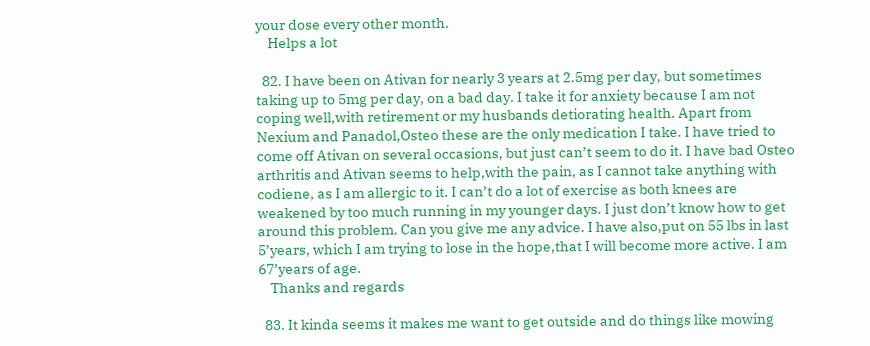your dose every other month.
    Helps a lot

  82. I have been on Ativan for nearly 3 years at 2.5mg per day, but sometimes taking up to 5mg per day, on a bad day. I take it for anxiety because I am not coping well,with retirement or my husbands detiorating health. Apart from Nexium and Panadol,Osteo these are the only medication I take. I have tried to come off Ativan on several occasions, but just can’t seem to do it. I have bad Osteo arthritis and Ativan seems to help,with the pain, as I cannot take anything with codiene, as I am allergic to it. I can’t do a lot of exercise as both knees are weakened by too much running in my younger days. I just don’t know how to get around this problem. Can you give me any advice. I have also,put on 55 lbs in last 5’years, which I am trying to lose in the hope,that I will become more active. I am 67’years of age.
    Thanks and regards

  83. It kinda seems it makes me want to get outside and do things like mowing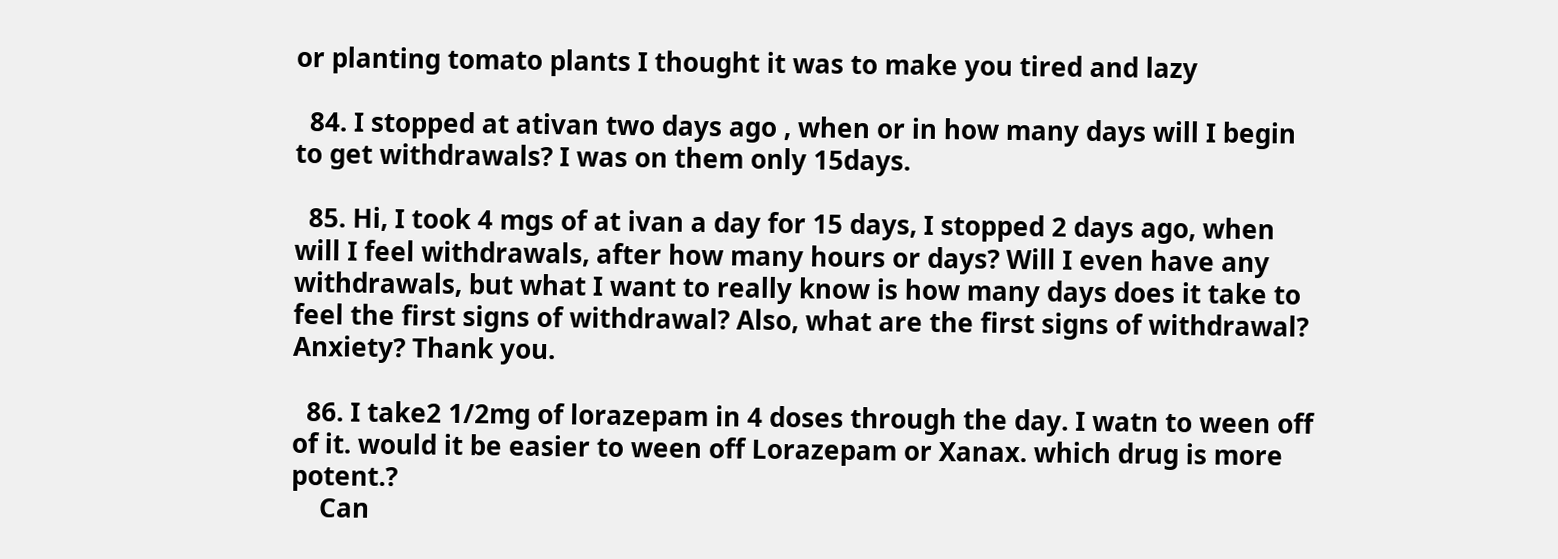or planting tomato plants I thought it was to make you tired and lazy

  84. I stopped at ativan two days ago , when or in how many days will I begin to get withdrawals? I was on them only 15days.

  85. Hi, I took 4 mgs of at ivan a day for 15 days, I stopped 2 days ago, when will I feel withdrawals, after how many hours or days? Will I even have any withdrawals, but what I want to really know is how many days does it take to feel the first signs of withdrawal? Also, what are the first signs of withdrawal? Anxiety? Thank you.

  86. I take2 1/2mg of lorazepam in 4 doses through the day. I watn to ween off of it. would it be easier to ween off Lorazepam or Xanax. which drug is more potent.?
    Can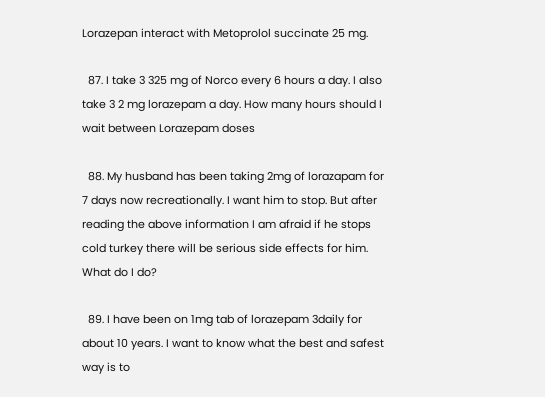Lorazepan interact with Metoprolol succinate 25 mg.

  87. I take 3 325 mg of Norco every 6 hours a day. I also take 3 2 mg lorazepam a day. How many hours should I wait between Lorazepam doses

  88. My husband has been taking 2mg of lorazapam for 7 days now recreationally. I want him to stop. But after reading the above information I am afraid if he stops cold turkey there will be serious side effects for him. What do I do?

  89. I have been on 1mg tab of lorazepam 3daily for about 10 years. I want to know what the best and safest way is to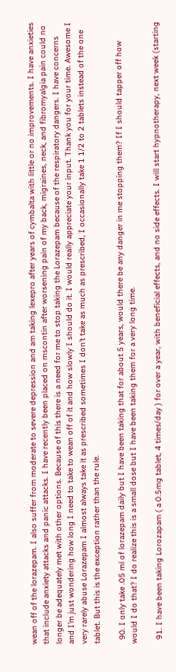wean off of the lorazepam. I also suffer from moderate to severe depression and am taking lexepro after years of cymbalta with little or no improvements. I have anxieties that include anxiety attacks and panic attacks. I have recently been placed on mscontin after worsening pain of my back, migraines, neck, and fibromyalgia pain could no longer be adequately met with other options. Because of this there is a need for me to stop taking the Lorazepam because of the respiratory dangers. I have concerns and I’m just wondering how long I need to take to wean off of it and how slowly I should do it. I would really appreciate your input. Thank you for your time. Awesome I very rarely abuse Lorazepam I almost always take it as prescribed sometimes I don’t take as much as prescribed, I occasionally take 1 1/2 to 2 tablets instead of the one tablet. But this is the exception rather than the rule.

  90. I only take .05 ml of lorazepam daily but I have been taking that for about 5 years, would there be any danger in me stopping them? If I should tapper off how would I do that? I do realize this is a small dose but I have been taking them for a very long time.

  91. I have been taking Lorozapam ( a 0.5mg tablet, 4 times/day ) for over a year, with beneficial effects, and no side effects. I will start hypnotherapy, next week (starting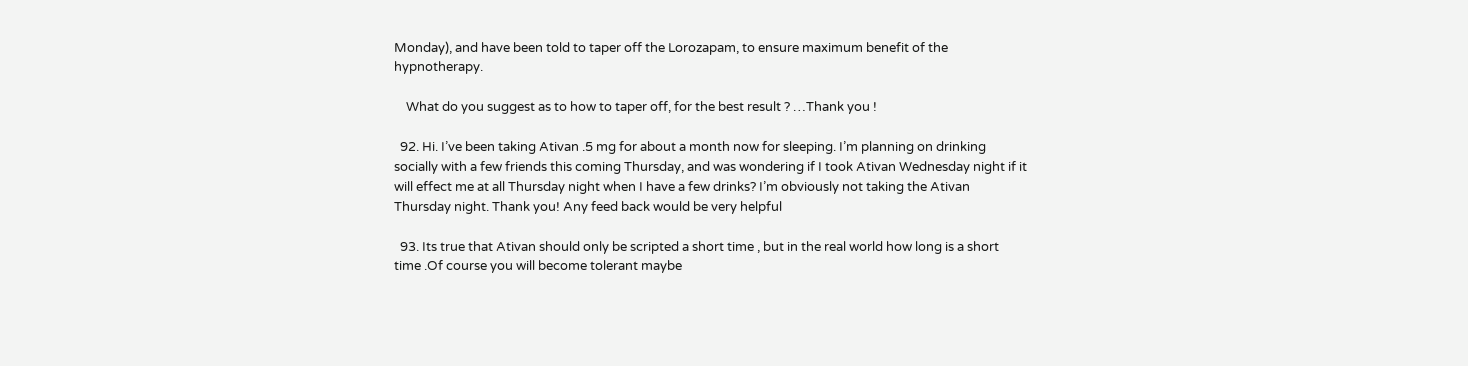Monday), and have been told to taper off the Lorozapam, to ensure maximum benefit of the hypnotherapy.

    What do you suggest as to how to taper off, for the best result ? …Thank you !

  92. Hi. I’ve been taking Ativan .5 mg for about a month now for sleeping. I’m planning on drinking socially with a few friends this coming Thursday, and was wondering if I took Ativan Wednesday night if it will effect me at all Thursday night when I have a few drinks? I’m obviously not taking the Ativan Thursday night. Thank you! Any feed back would be very helpful

  93. Its true that Ativan should only be scripted a short time , but in the real world how long is a short time .Of course you will become tolerant maybe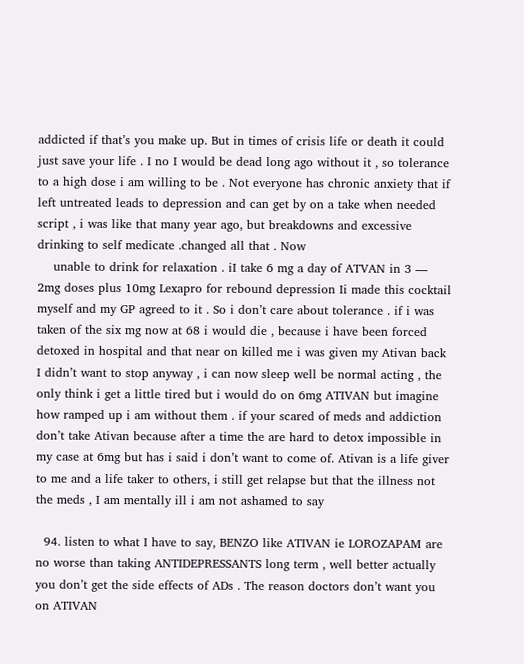addicted if that’s you make up. But in times of crisis life or death it could just save your life . I no I would be dead long ago without it , so tolerance to a high dose i am willing to be . Not everyone has chronic anxiety that if left untreated leads to depression and can get by on a take when needed script , i was like that many year ago, but breakdowns and excessive drinking to self medicate .changed all that . Now
    unable to drink for relaxation . iI take 6 mg a day of ATVAN in 3 — 2mg doses plus 10mg Lexapro for rebound depression Ii made this cocktail myself and my GP agreed to it . So i don’t care about tolerance . if i was taken of the six mg now at 68 i would die , because i have been forced detoxed in hospital and that near on killed me i was given my Ativan back I didn’t want to stop anyway , i can now sleep well be normal acting , the only think i get a little tired but i would do on 6mg ATIVAN but imagine how ramped up i am without them . if your scared of meds and addiction don’t take Ativan because after a time the are hard to detox impossible in my case at 6mg but has i said i don’t want to come of. Ativan is a life giver to me and a life taker to others, i still get relapse but that the illness not the meds , I am mentally ill i am not ashamed to say

  94. listen to what I have to say, BENZO like ATIVAN ie LOROZAPAM are no worse than taking ANTIDEPRESSANTS long term , well better actually you don’t get the side effects of ADs . The reason doctors don’t want you on ATIVAN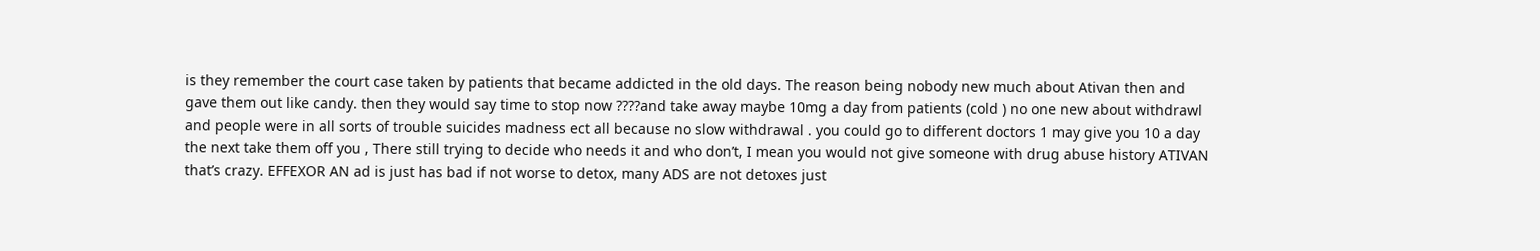is they remember the court case taken by patients that became addicted in the old days. The reason being nobody new much about Ativan then and gave them out like candy. then they would say time to stop now ????and take away maybe 10mg a day from patients (cold ) no one new about withdrawl and people were in all sorts of trouble suicides madness ect all because no slow withdrawal . you could go to different doctors 1 may give you 10 a day the next take them off you , There still trying to decide who needs it and who don’t, I mean you would not give someone with drug abuse history ATIVAN that’s crazy. EFFEXOR AN ad is just has bad if not worse to detox, many ADS are not detoxes just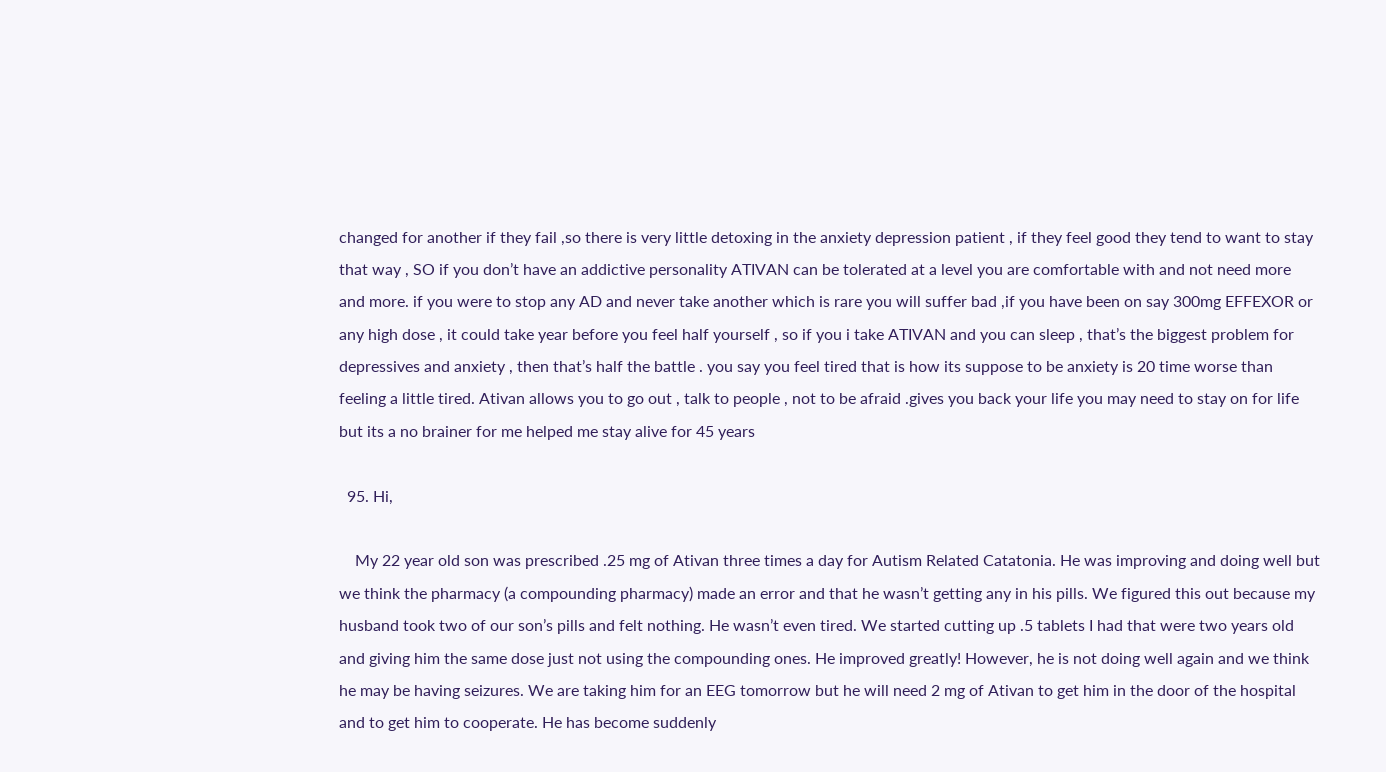changed for another if they fail ,so there is very little detoxing in the anxiety depression patient , if they feel good they tend to want to stay that way , SO if you don’t have an addictive personality ATIVAN can be tolerated at a level you are comfortable with and not need more and more. if you were to stop any AD and never take another which is rare you will suffer bad ,if you have been on say 300mg EFFEXOR or any high dose , it could take year before you feel half yourself , so if you i take ATIVAN and you can sleep , that’s the biggest problem for depressives and anxiety , then that’s half the battle . you say you feel tired that is how its suppose to be anxiety is 20 time worse than feeling a little tired. Ativan allows you to go out , talk to people , not to be afraid .gives you back your life you may need to stay on for life but its a no brainer for me helped me stay alive for 45 years

  95. Hi,

    My 22 year old son was prescribed .25 mg of Ativan three times a day for Autism Related Catatonia. He was improving and doing well but we think the pharmacy (a compounding pharmacy) made an error and that he wasn’t getting any in his pills. We figured this out because my husband took two of our son’s pills and felt nothing. He wasn’t even tired. We started cutting up .5 tablets I had that were two years old and giving him the same dose just not using the compounding ones. He improved greatly! However, he is not doing well again and we think he may be having seizures. We are taking him for an EEG tomorrow but he will need 2 mg of Ativan to get him in the door of the hospital and to get him to cooperate. He has become suddenly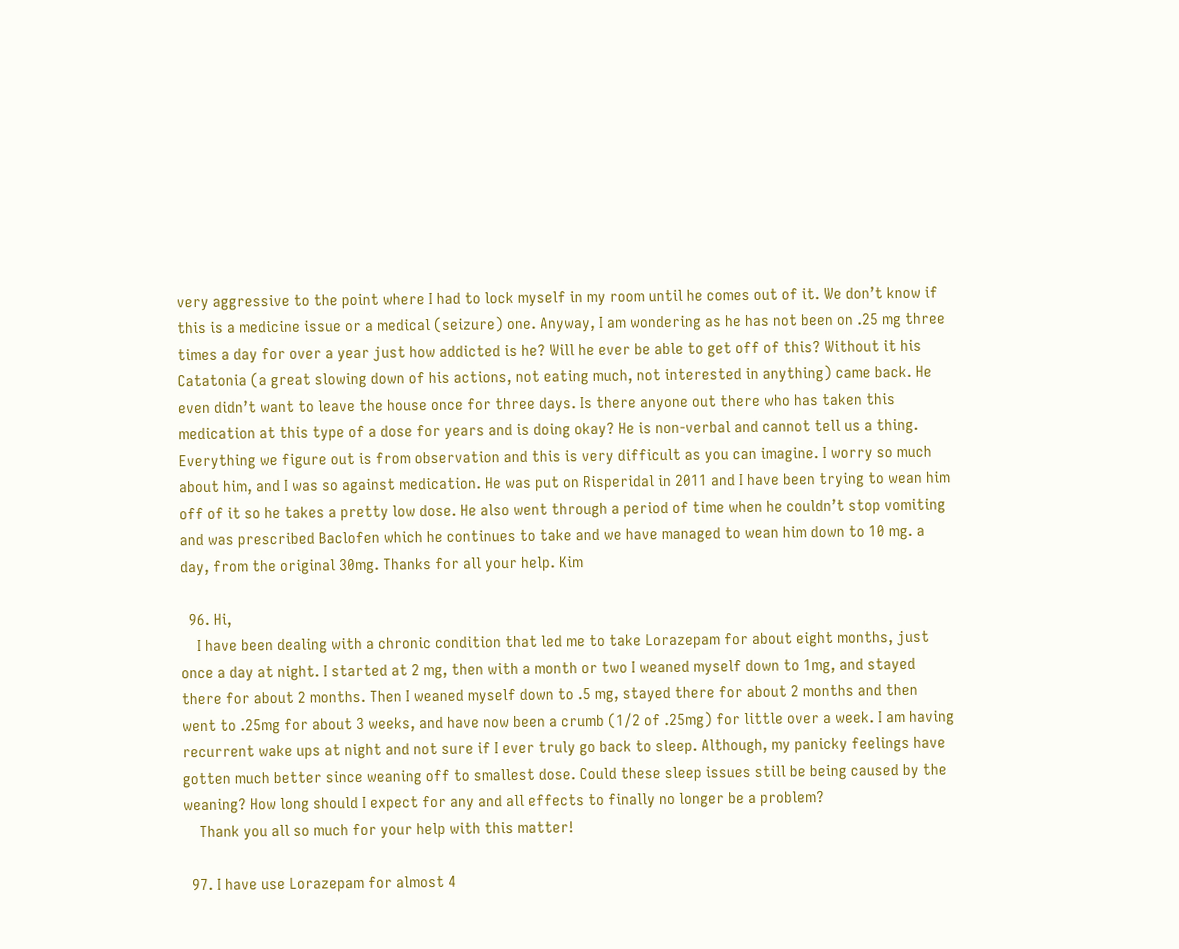very aggressive to the point where I had to lock myself in my room until he comes out of it. We don’t know if this is a medicine issue or a medical (seizure) one. Anyway, I am wondering as he has not been on .25 mg three times a day for over a year just how addicted is he? Will he ever be able to get off of this? Without it his Catatonia (a great slowing down of his actions, not eating much, not interested in anything) came back. He even didn’t want to leave the house once for three days. Is there anyone out there who has taken this medication at this type of a dose for years and is doing okay? He is non-verbal and cannot tell us a thing. Everything we figure out is from observation and this is very difficult as you can imagine. I worry so much about him, and I was so against medication. He was put on Risperidal in 2011 and I have been trying to wean him off of it so he takes a pretty low dose. He also went through a period of time when he couldn’t stop vomiting and was prescribed Baclofen which he continues to take and we have managed to wean him down to 10 mg. a day, from the original 30mg. Thanks for all your help. Kim

  96. Hi,
    I have been dealing with a chronic condition that led me to take Lorazepam for about eight months, just once a day at night. I started at 2 mg, then with a month or two I weaned myself down to 1mg, and stayed there for about 2 months. Then I weaned myself down to .5 mg, stayed there for about 2 months and then went to .25mg for about 3 weeks, and have now been a crumb (1/2 of .25mg) for little over a week. I am having recurrent wake ups at night and not sure if I ever truly go back to sleep. Although, my panicky feelings have gotten much better since weaning off to smallest dose. Could these sleep issues still be being caused by the weaning? How long should I expect for any and all effects to finally no longer be a problem?
    Thank you all so much for your help with this matter!

  97. I have use Lorazepam for almost 4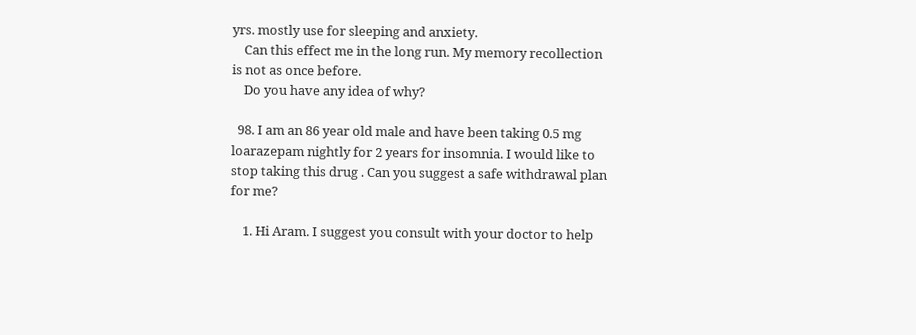yrs. mostly use for sleeping and anxiety.
    Can this effect me in the long run. My memory recollection is not as once before.
    Do you have any idea of why?

  98. I am an 86 year old male and have been taking 0.5 mg loarazepam nightly for 2 years for insomnia. I would like to stop taking this drug . Can you suggest a safe withdrawal plan for me?

    1. Hi Aram. I suggest you consult with your doctor to help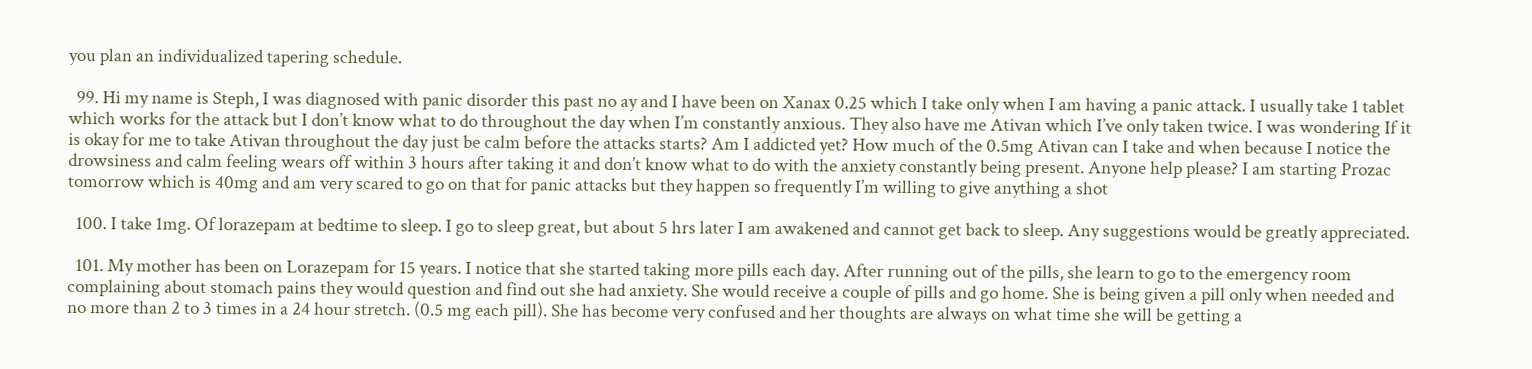you plan an individualized tapering schedule.

  99. Hi my name is Steph, I was diagnosed with panic disorder this past no ay and I have been on Xanax 0.25 which I take only when I am having a panic attack. I usually take 1 tablet which works for the attack but I don’t know what to do throughout the day when I’m constantly anxious. They also have me Ativan which I’ve only taken twice. I was wondering If it is okay for me to take Ativan throughout the day just be calm before the attacks starts? Am I addicted yet? How much of the 0.5mg Ativan can I take and when because I notice the drowsiness and calm feeling wears off within 3 hours after taking it and don’t know what to do with the anxiety constantly being present. Anyone help please? I am starting Prozac tomorrow which is 40mg and am very scared to go on that for panic attacks but they happen so frequently I’m willing to give anything a shot

  100. I take 1mg. Of lorazepam at bedtime to sleep. I go to sleep great, but about 5 hrs later I am awakened and cannot get back to sleep. Any suggestions would be greatly appreciated.

  101. My mother has been on Lorazepam for 15 years. I notice that she started taking more pills each day. After running out of the pills, she learn to go to the emergency room complaining about stomach pains they would question and find out she had anxiety. She would receive a couple of pills and go home. She is being given a pill only when needed and no more than 2 to 3 times in a 24 hour stretch. (0.5 mg each pill). She has become very confused and her thoughts are always on what time she will be getting a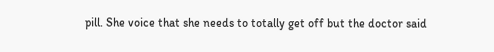pill. She voice that she needs to totally get off but the doctor said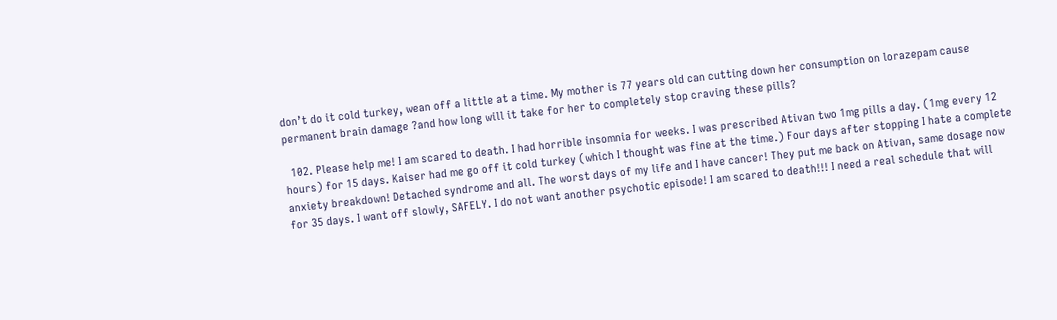don’t do it cold turkey, wean off a little at a time. My mother is 77 years old can cutting down her consumption on lorazepam cause permanent brain damage ?and how long will it take for her to completely stop craving these pills?

  102. Please help me! I am scared to death. I had horrible insomnia for weeks. I was prescribed Ativan two 1mg pills a day. (1mg every 12 hours) for 15 days. Kaiser had me go off it cold turkey (which I thought was fine at the time.) Four days after stopping I hate a complete anxiety breakdown! Detached syndrome and all. The worst days of my life and I have cancer! They put me back on Ativan, same dosage now for 35 days. I want off slowly, SAFELY. I do not want another psychotic episode! I am scared to death!!! I need a real schedule that will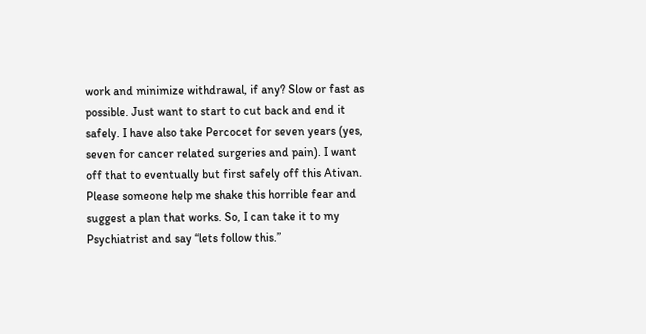work and minimize withdrawal, if any? Slow or fast as possible. Just want to start to cut back and end it safely. I have also take Percocet for seven years (yes, seven for cancer related surgeries and pain). I want off that to eventually but first safely off this Ativan. Please someone help me shake this horrible fear and suggest a plan that works. So, I can take it to my Psychiatrist and say “lets follow this.”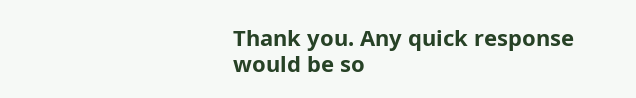Thank you. Any quick response would be so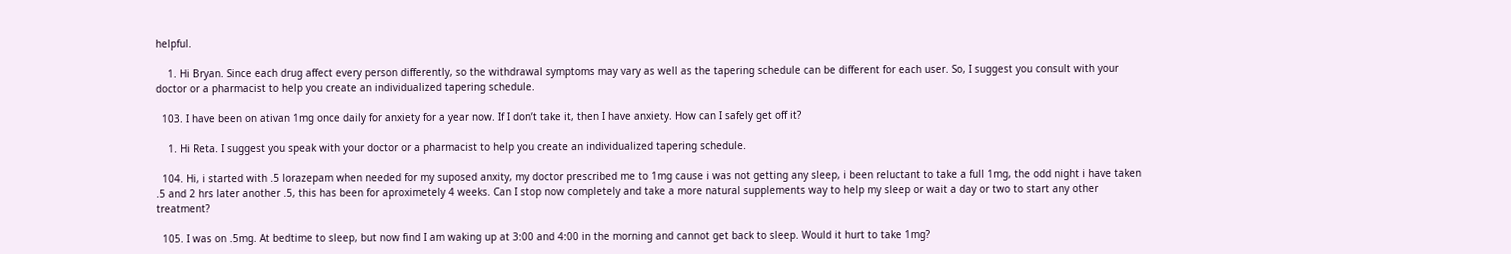helpful.

    1. Hi Bryan. Since each drug affect every person differently, so the withdrawal symptoms may vary as well as the tapering schedule can be different for each user. So, I suggest you consult with your doctor or a pharmacist to help you create an individualized tapering schedule.

  103. I have been on ativan 1mg once daily for anxiety for a year now. If I don’t take it, then I have anxiety. How can I safely get off it?

    1. Hi Reta. I suggest you speak with your doctor or a pharmacist to help you create an individualized tapering schedule.

  104. Hi, i started with .5 lorazepam when needed for my suposed anxity, my doctor prescribed me to 1mg cause i was not getting any sleep, i been reluctant to take a full 1mg, the odd night i have taken .5 and 2 hrs later another .5, this has been for aproximetely 4 weeks. Can I stop now completely and take a more natural supplements way to help my sleep or wait a day or two to start any other treatment?

  105. I was on .5mg. At bedtime to sleep, but now find I am waking up at 3:00 and 4:00 in the morning and cannot get back to sleep. Would it hurt to take 1mg?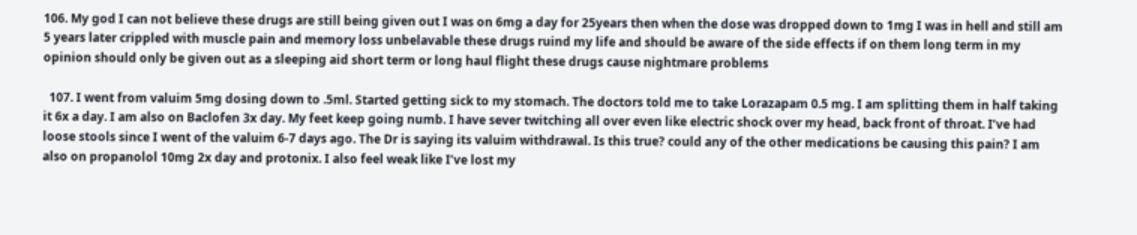106. My god I can not believe these drugs are still being given out I was on 6mg a day for 25years then when the dose was dropped down to 1mg I was in hell and still am 5 years later crippled with muscle pain and memory loss unbelavable these drugs ruind my life and should be aware of the side effects if on them long term in my opinion should only be given out as a sleeping aid short term or long haul flight these drugs cause nightmare problems

  107. I went from valuim 5mg dosing down to .5ml. Started getting sick to my stomach. The doctors told me to take Lorazapam 0.5 mg. I am splitting them in half taking it 6x a day. I am also on Baclofen 3x day. My feet keep going numb. I have sever twitching all over even like electric shock over my head, back front of throat. I’ve had loose stools since I went of the valuim 6-7 days ago. The Dr is saying its valuim withdrawal. Is this true? could any of the other medications be causing this pain? I am also on propanolol 10mg 2x day and protonix. I also feel weak like I’ve lost my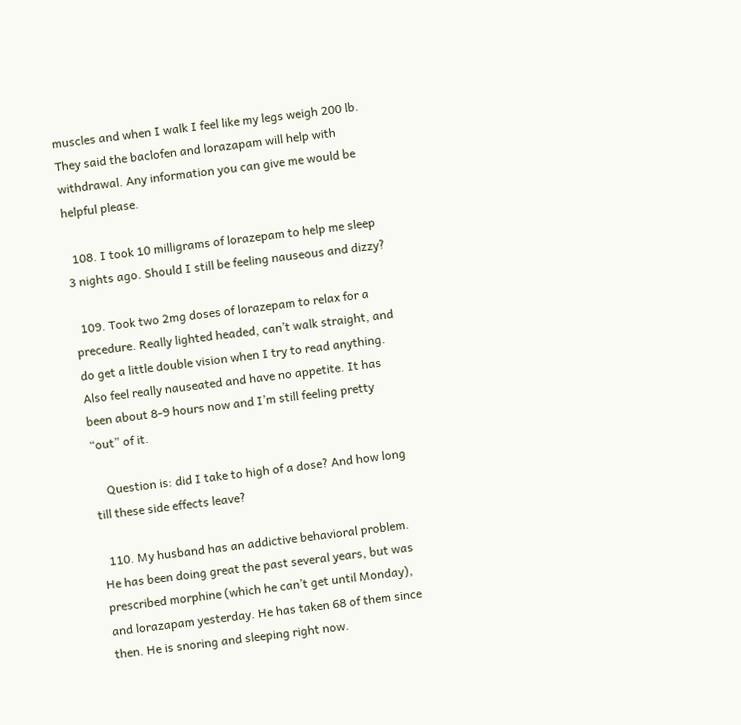muscles and when I walk I feel like my legs weigh 200 lb. They said the baclofen and lorazapam will help with withdrawal. Any information you can give me would be helpful please.

  108. I took 10 milligrams of lorazepam to help me sleep 3 nights ago. Should I still be feeling nauseous and dizzy?

  109. Took two 2mg doses of lorazepam to relax for a precedure. Really lighted headed, can’t walk straight, and do get a little double vision when I try to read anything. Also feel really nauseated and have no appetite. It has been about 8-9 hours now and I’m still feeling pretty “out” of it.

    Question is: did I take to high of a dose? And how long till these side effects leave?

  110. My husband has an addictive behavioral problem. He has been doing great the past several years, but was prescribed morphine (which he can’t get until Monday), and lorazapam yesterday. He has taken 68 of them since then. He is snoring and sleeping right now.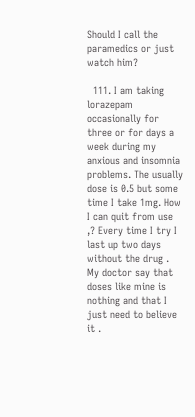Should I call the paramedics or just watch him?

  111. I am taking lorazepam occasionally for three or for days a week during my anxious and insomnia problems. The usually dose is 0.5 but some time I take 1mg. How I can quit from use ,? Every time I try I last up two days without the drug . My doctor say that doses like mine is nothing and that I just need to believe it .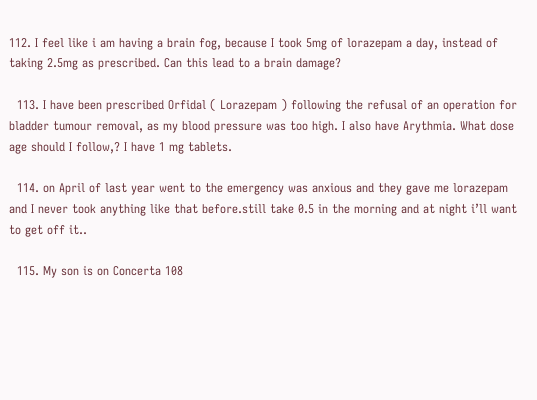112. I feel like i am having a brain fog, because I took 5mg of lorazepam a day, instead of taking 2.5mg as prescribed. Can this lead to a brain damage?

  113. I have been prescribed Orfidal ( Lorazepam ) following the refusal of an operation for bladder tumour removal, as my blood pressure was too high. I also have Arythmia. What dose age should I follow,? I have 1 mg tablets.

  114. on April of last year went to the emergency was anxious and they gave me lorazepam and I never took anything like that before.still take 0.5 in the morning and at night i’ll want to get off it..

  115. My son is on Concerta 108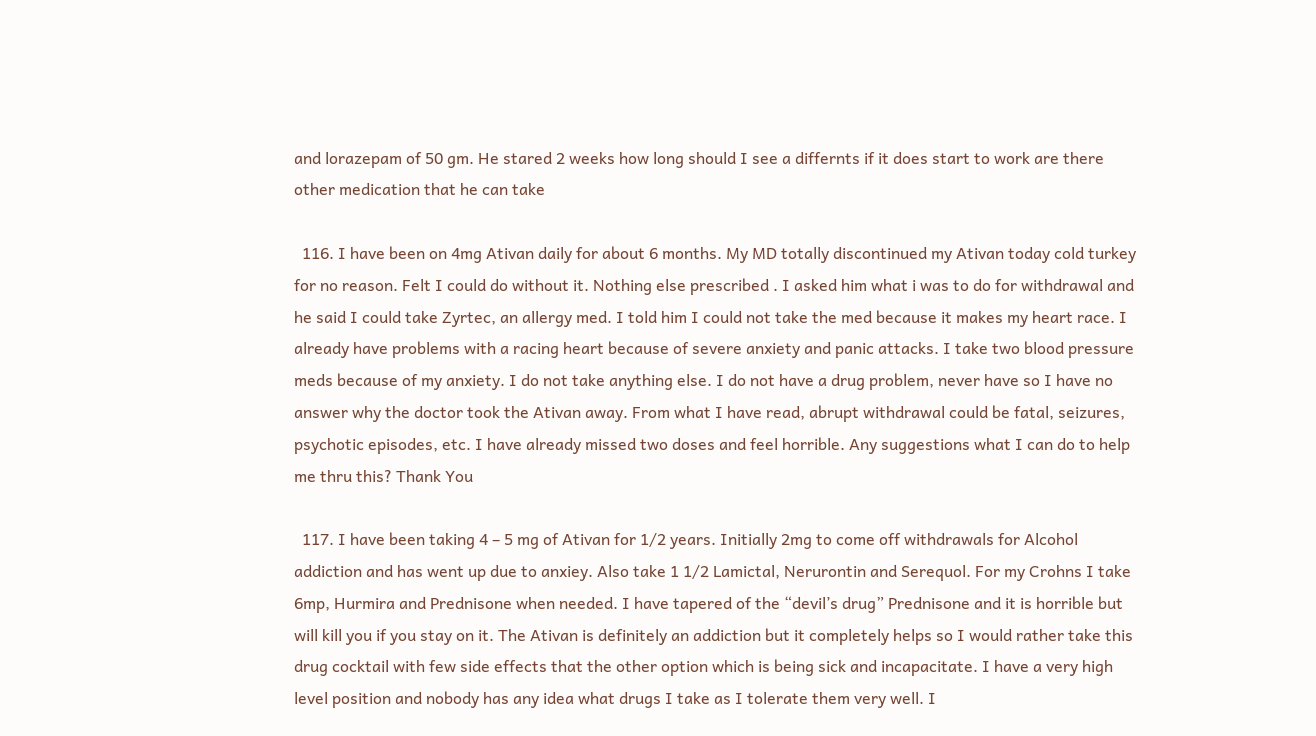and lorazepam of 50 gm. He stared 2 weeks how long should I see a differnts if it does start to work are there other medication that he can take

  116. I have been on 4mg Ativan daily for about 6 months. My MD totally discontinued my Ativan today cold turkey for no reason. Felt I could do without it. Nothing else prescribed . I asked him what i was to do for withdrawal and he said I could take Zyrtec, an allergy med. I told him I could not take the med because it makes my heart race. I already have problems with a racing heart because of severe anxiety and panic attacks. I take two blood pressure meds because of my anxiety. I do not take anything else. I do not have a drug problem, never have so I have no answer why the doctor took the Ativan away. From what I have read, abrupt withdrawal could be fatal, seizures, psychotic episodes, etc. I have already missed two doses and feel horrible. Any suggestions what I can do to help me thru this? Thank You

  117. I have been taking 4 – 5 mg of Ativan for 1/2 years. Initially 2mg to come off withdrawals for Alcohol addiction and has went up due to anxiey. Also take 1 1/2 Lamictal, Nerurontin and Serequol. For my Crohns I take 6mp, Hurmira and Prednisone when needed. I have tapered of the “devil’s drug” Prednisone and it is horrible but will kill you if you stay on it. The Ativan is definitely an addiction but it completely helps so I would rather take this drug cocktail with few side effects that the other option which is being sick and incapacitate. I have a very high level position and nobody has any idea what drugs I take as I tolerate them very well. I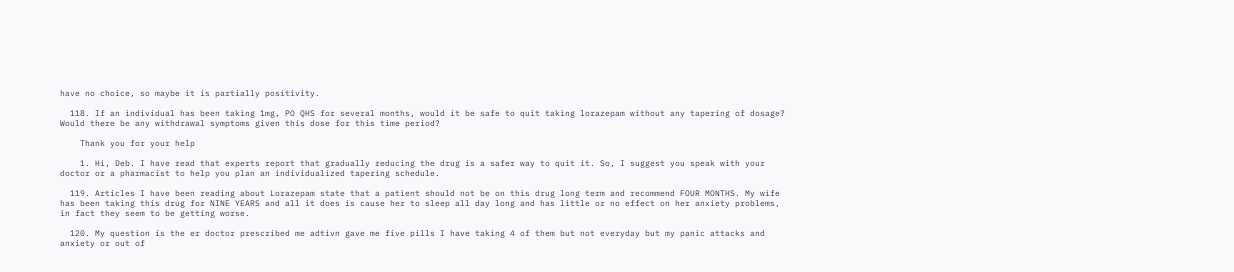have no choice, so maybe it is partially positivity.

  118. If an individual has been taking 1mg, PO QHS for several months, would it be safe to quit taking lorazepam without any tapering of dosage? Would there be any withdrawal symptoms given this dose for this time period?

    Thank you for your help

    1. Hi, Deb. I have read that experts report that gradually reducing the drug is a safer way to quit it. So, I suggest you speak with your doctor or a pharmacist to help you plan an individualized tapering schedule.

  119. Articles I have been reading about Lorazepam state that a patient should not be on this drug long term and recommend FOUR MONTHS. My wife has been taking this drug for NINE YEARS and all it does is cause her to sleep all day long and has little or no effect on her anxiety problems, in fact they seem to be getting worse.

  120. My question is the er doctor prescribed me adtivn gave me five pills I have taking 4 of them but not everyday but my panic attacks and anxiety or out of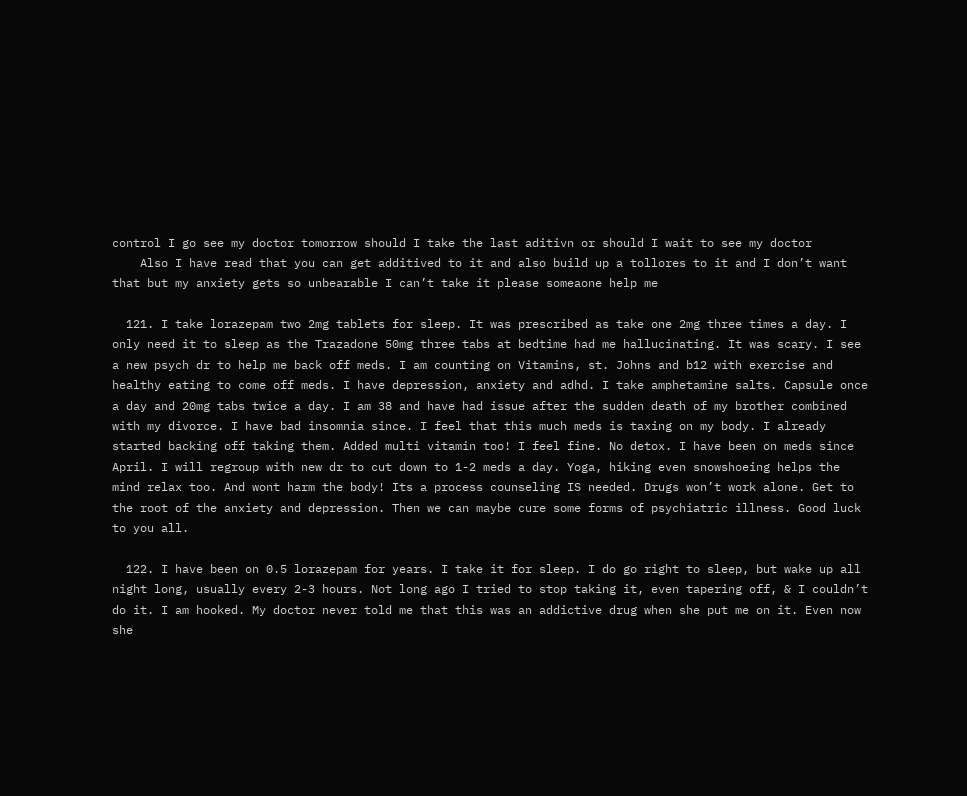control I go see my doctor tomorrow should I take the last aditivn or should I wait to see my doctor
    Also I have read that you can get additived to it and also build up a tollores to it and I don’t want that but my anxiety gets so unbearable I can’t take it please someaone help me

  121. I take lorazepam two 2mg tablets for sleep. It was prescribed as take one 2mg three times a day. I only need it to sleep as the Trazadone 50mg three tabs at bedtime had me hallucinating. It was scary. I see a new psych dr to help me back off meds. I am counting on Vitamins, st. Johns and b12 with exercise and healthy eating to come off meds. I have depression, anxiety and adhd. I take amphetamine salts. Capsule once a day and 20mg tabs twice a day. I am 38 and have had issue after the sudden death of my brother combined with my divorce. I have bad insomnia since. I feel that this much meds is taxing on my body. I already started backing off taking them. Added multi vitamin too! I feel fine. No detox. I have been on meds since April. I will regroup with new dr to cut down to 1-2 meds a day. Yoga, hiking even snowshoeing helps the mind relax too. And wont harm the body! Its a process counseling IS needed. Drugs won’t work alone. Get to the root of the anxiety and depression. Then we can maybe cure some forms of psychiatric illness. Good luck to you all.

  122. I have been on 0.5 lorazepam for years. I take it for sleep. I do go right to sleep, but wake up all night long, usually every 2-3 hours. Not long ago I tried to stop taking it, even tapering off, & I couldn’t do it. I am hooked. My doctor never told me that this was an addictive drug when she put me on it. Even now she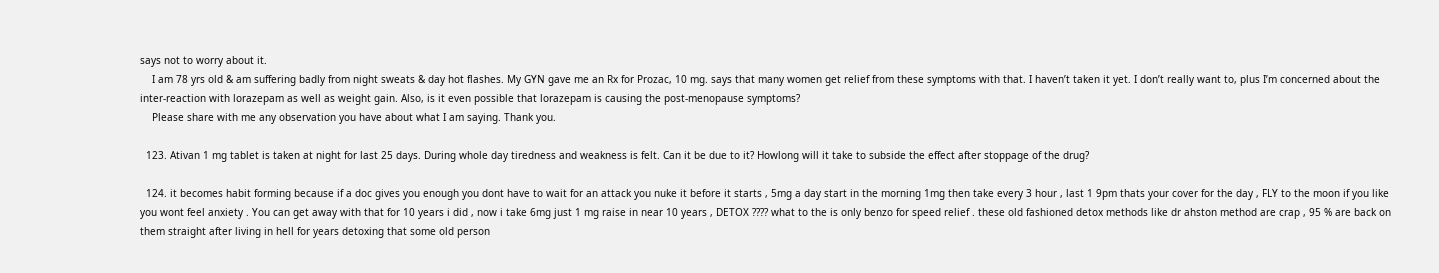says not to worry about it.
    I am 78 yrs old & am suffering badly from night sweats & day hot flashes. My GYN gave me an Rx for Prozac, 10 mg. says that many women get relief from these symptoms with that. I haven’t taken it yet. I don’t really want to, plus I’m concerned about the inter-reaction with lorazepam as well as weight gain. Also, is it even possible that lorazepam is causing the post-menopause symptoms?
    Please share with me any observation you have about what I am saying. Thank you.

  123. Ativan 1 mg tablet is taken at night for last 25 days. During whole day tiredness and weakness is felt. Can it be due to it? Howlong will it take to subside the effect after stoppage of the drug?

  124. it becomes habit forming because if a doc gives you enough you dont have to wait for an attack you nuke it before it starts , 5mg a day start in the morning 1mg then take every 3 hour , last 1 9pm thats your cover for the day , FLY to the moon if you like you wont feel anxiety . You can get away with that for 10 years i did , now i take 6mg just 1 mg raise in near 10 years , DETOX ???? what to the is only benzo for speed relief . these old fashioned detox methods like dr ahston method are crap , 95 % are back on them straight after living in hell for years detoxing that some old person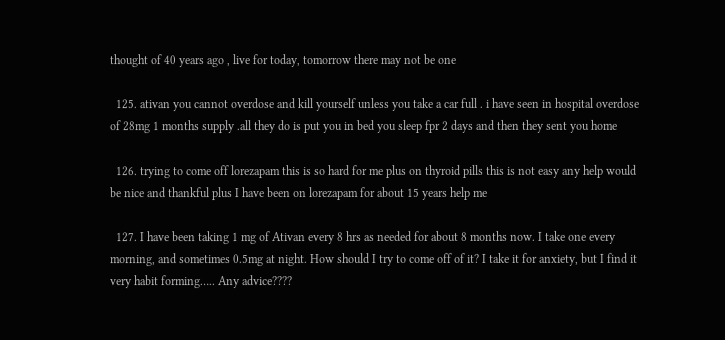thought of 40 years ago , live for today, tomorrow there may not be one

  125. ativan you cannot overdose and kill yourself unless you take a car full . i have seen in hospital overdose of 28mg 1 months supply .all they do is put you in bed you sleep fpr 2 days and then they sent you home

  126. trying to come off lorezapam this is so hard for me plus on thyroid pills this is not easy any help would be nice and thankful plus I have been on lorezapam for about 15 years help me

  127. I have been taking 1 mg of Ativan every 8 hrs as needed for about 8 months now. I take one every morning, and sometimes 0.5mg at night. How should I try to come off of it? I take it for anxiety, but I find it very habit forming….. Any advice????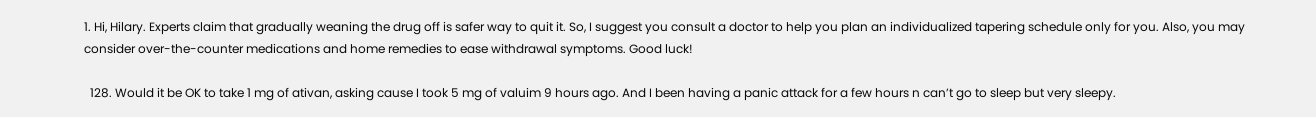1. Hi, Hilary. Experts claim that gradually weaning the drug off is safer way to quit it. So, I suggest you consult a doctor to help you plan an individualized tapering schedule only for you. Also, you may consider over-the-counter medications and home remedies to ease withdrawal symptoms. Good luck!

  128. Would it be OK to take 1 mg of ativan, asking cause I took 5 mg of valuim 9 hours ago. And I been having a panic attack for a few hours n can’t go to sleep but very sleepy.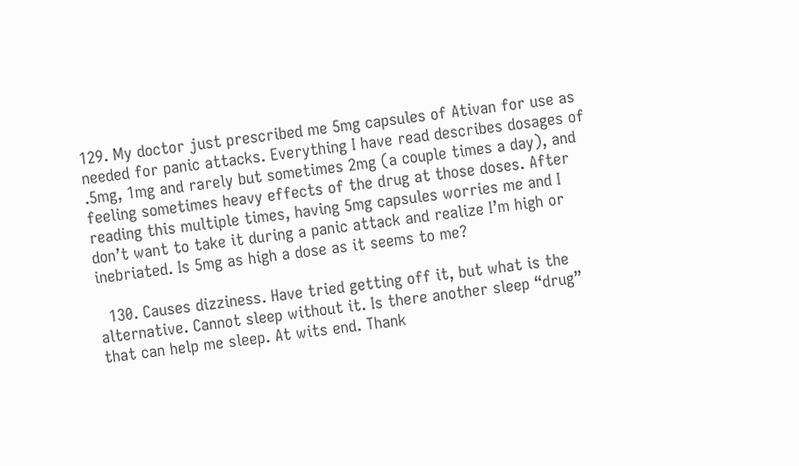129. My doctor just prescribed me 5mg capsules of Ativan for use as needed for panic attacks. Everything I have read describes dosages of .5mg, 1mg and rarely but sometimes 2mg (a couple times a day), and feeling sometimes heavy effects of the drug at those doses. After reading this multiple times, having 5mg capsules worries me and I don’t want to take it during a panic attack and realize I’m high or inebriated. Is 5mg as high a dose as it seems to me?

  130. Causes dizziness. Have tried getting off it, but what is the alternative. Cannot sleep without it. Is there another sleep “drug” that can help me sleep. At wits end. Thank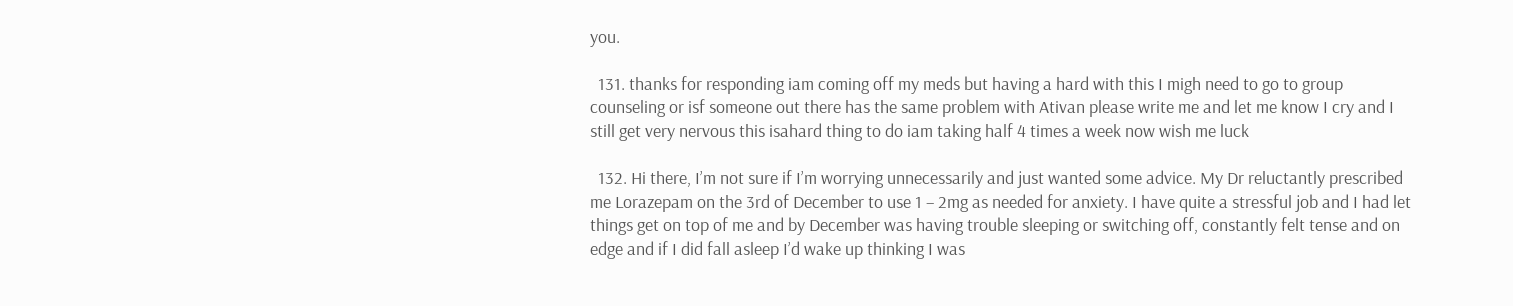you.

  131. thanks for responding iam coming off my meds but having a hard with this I migh need to go to group counseling or isf someone out there has the same problem with Ativan please write me and let me know I cry and I still get very nervous this isahard thing to do iam taking half 4 times a week now wish me luck

  132. Hi there, I’m not sure if I’m worrying unnecessarily and just wanted some advice. My Dr reluctantly prescribed me Lorazepam on the 3rd of December to use 1 – 2mg as needed for anxiety. I have quite a stressful job and I had let things get on top of me and by December was having trouble sleeping or switching off, constantly felt tense and on edge and if I did fall asleep I’d wake up thinking I was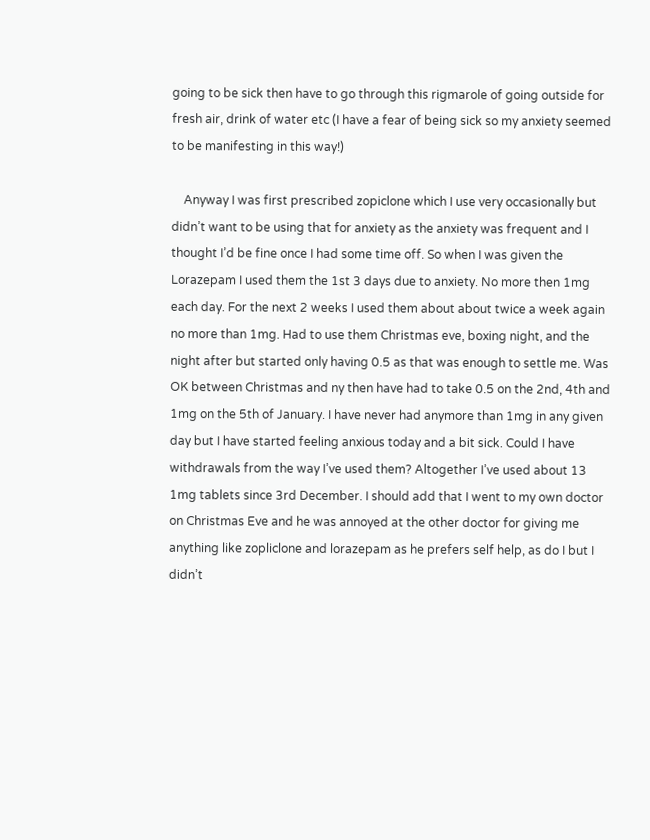going to be sick then have to go through this rigmarole of going outside for fresh air, drink of water etc (I have a fear of being sick so my anxiety seemed to be manifesting in this way!)

    Anyway I was first prescribed zopiclone which I use very occasionally but didn’t want to be using that for anxiety as the anxiety was frequent and I thought I’d be fine once I had some time off. So when I was given the Lorazepam I used them the 1st 3 days due to anxiety. No more then 1mg each day. For the next 2 weeks I used them about about twice a week again no more than 1mg. Had to use them Christmas eve, boxing night, and the night after but started only having 0.5 as that was enough to settle me. Was OK between Christmas and ny then have had to take 0.5 on the 2nd, 4th and 1mg on the 5th of January. I have never had anymore than 1mg in any given day but I have started feeling anxious today and a bit sick. Could I have withdrawals from the way I’ve used them? Altogether I’ve used about 13 1mg tablets since 3rd December. I should add that I went to my own doctor on Christmas Eve and he was annoyed at the other doctor for giving me anything like zopliclone and lorazepam as he prefers self help, as do I but I didn’t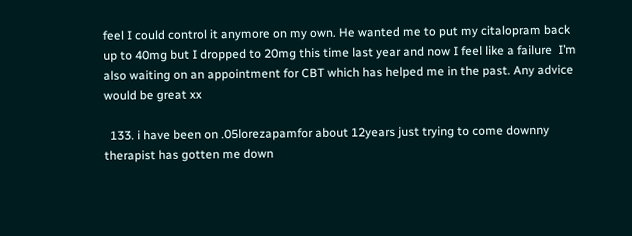feel I could control it anymore on my own. He wanted me to put my citalopram back up to 40mg but I dropped to 20mg this time last year and now I feel like a failure  I’m also waiting on an appointment for CBT which has helped me in the past. Any advice would be great xx

  133. i have been on .05lorezapamfor about 12years just trying to come downny therapist has gotten me down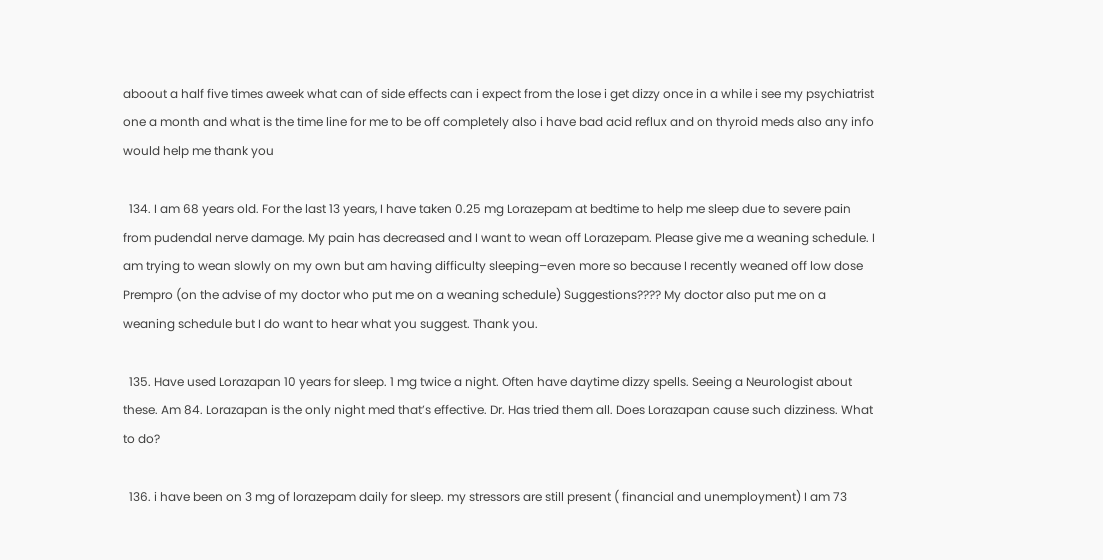aboout a half five times aweek what can of side effects can i expect from the lose i get dizzy once in a while i see my psychiatrist one a month and what is the time line for me to be off completely also i have bad acid reflux and on thyroid meds also any info would help me thank you

  134. I am 68 years old. For the last 13 years, I have taken 0.25 mg Lorazepam at bedtime to help me sleep due to severe pain from pudendal nerve damage. My pain has decreased and I want to wean off Lorazepam. Please give me a weaning schedule. I am trying to wean slowly on my own but am having difficulty sleeping–even more so because I recently weaned off low dose Prempro (on the advise of my doctor who put me on a weaning schedule) Suggestions???? My doctor also put me on a weaning schedule but I do want to hear what you suggest. Thank you.

  135. Have used Lorazapan 10 years for sleep. 1 mg twice a night. Often have daytime dizzy spells. Seeing a Neurologist about these. Am 84. Lorazapan is the only night med that’s effective. Dr. Has tried them all. Does Lorazapan cause such dizziness. What to do?

  136. i have been on 3 mg of lorazepam daily for sleep. my stressors are still present ( financial and unemployment) I am 73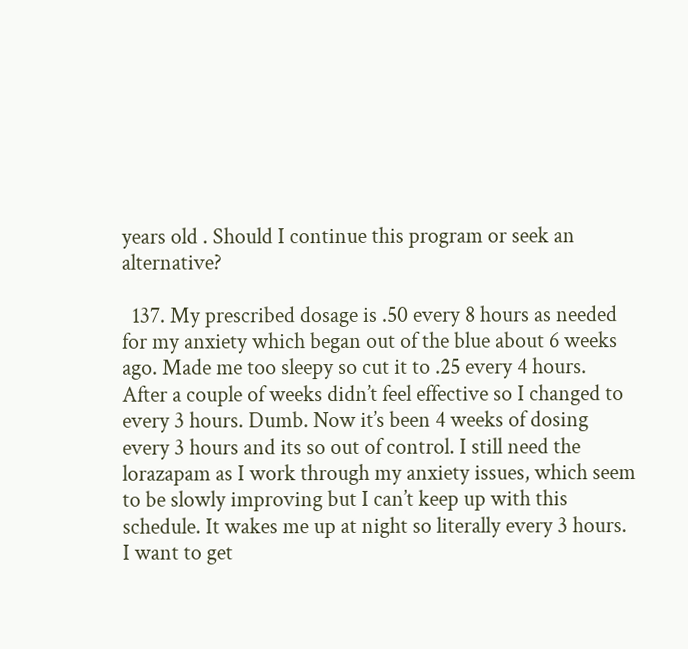years old . Should I continue this program or seek an alternative?

  137. My prescribed dosage is .50 every 8 hours as needed for my anxiety which began out of the blue about 6 weeks ago. Made me too sleepy so cut it to .25 every 4 hours. After a couple of weeks didn’t feel effective so I changed to every 3 hours. Dumb. Now it’s been 4 weeks of dosing every 3 hours and its so out of control. I still need the lorazapam as I work through my anxiety issues, which seem to be slowly improving but I can’t keep up with this schedule. It wakes me up at night so literally every 3 hours. I want to get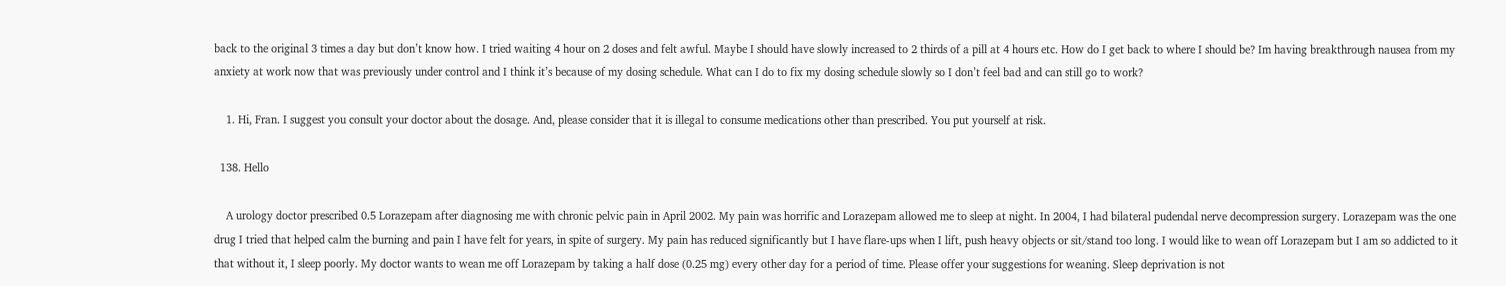back to the original 3 times a day but don’t know how. I tried waiting 4 hour on 2 doses and felt awful. Maybe I should have slowly increased to 2 thirds of a pill at 4 hours etc. How do I get back to where I should be? Im having breakthrough nausea from my anxiety at work now that was previously under control and I think it’s because of my dosing schedule. What can I do to fix my dosing schedule slowly so I don’t feel bad and can still go to work?

    1. Hi, Fran. I suggest you consult your doctor about the dosage. And, please consider that it is illegal to consume medications other than prescribed. You put yourself at risk.

  138. Hello

    A urology doctor prescribed 0.5 Lorazepam after diagnosing me with chronic pelvic pain in April 2002. My pain was horrific and Lorazepam allowed me to sleep at night. In 2004, I had bilateral pudendal nerve decompression surgery. Lorazepam was the one drug I tried that helped calm the burning and pain I have felt for years, in spite of surgery. My pain has reduced significantly but I have flare-ups when I lift, push heavy objects or sit/stand too long. I would like to wean off Lorazepam but I am so addicted to it that without it, I sleep poorly. My doctor wants to wean me off Lorazepam by taking a half dose (0.25 mg) every other day for a period of time. Please offer your suggestions for weaning. Sleep deprivation is not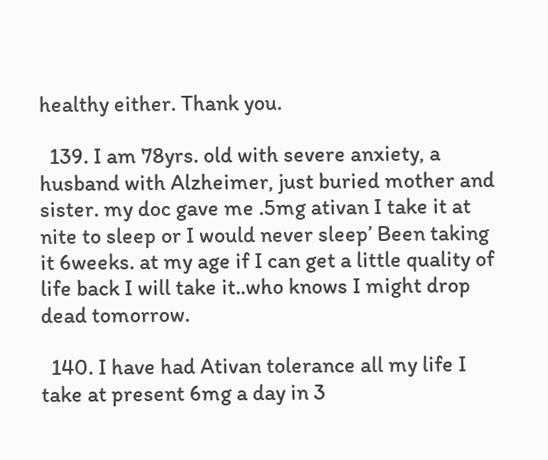healthy either. Thank you.

  139. I am 78yrs. old with severe anxiety, a husband with Alzheimer, just buried mother and sister. my doc gave me .5mg ativan I take it at nite to sleep or I would never sleep’ Been taking it 6weeks. at my age if I can get a little quality of life back I will take it..who knows I might drop dead tomorrow.

  140. I have had Ativan tolerance all my life I take at present 6mg a day in 3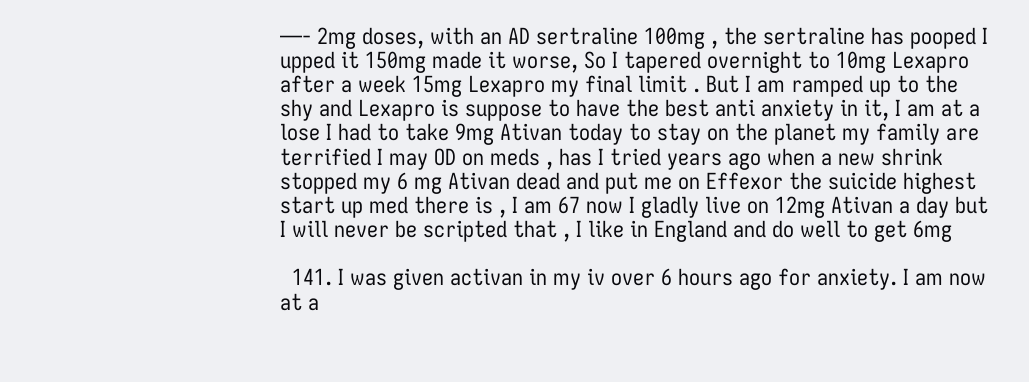—- 2mg doses, with an AD sertraline 100mg , the sertraline has pooped I upped it 150mg made it worse, So I tapered overnight to 10mg Lexapro after a week 15mg Lexapro my final limit . But I am ramped up to the shy and Lexapro is suppose to have the best anti anxiety in it, I am at a lose I had to take 9mg Ativan today to stay on the planet my family are terrified I may OD on meds , has I tried years ago when a new shrink stopped my 6 mg Ativan dead and put me on Effexor the suicide highest start up med there is , I am 67 now I gladly live on 12mg Ativan a day but I will never be scripted that , I like in England and do well to get 6mg

  141. I was given activan in my iv over 6 hours ago for anxiety. I am now at a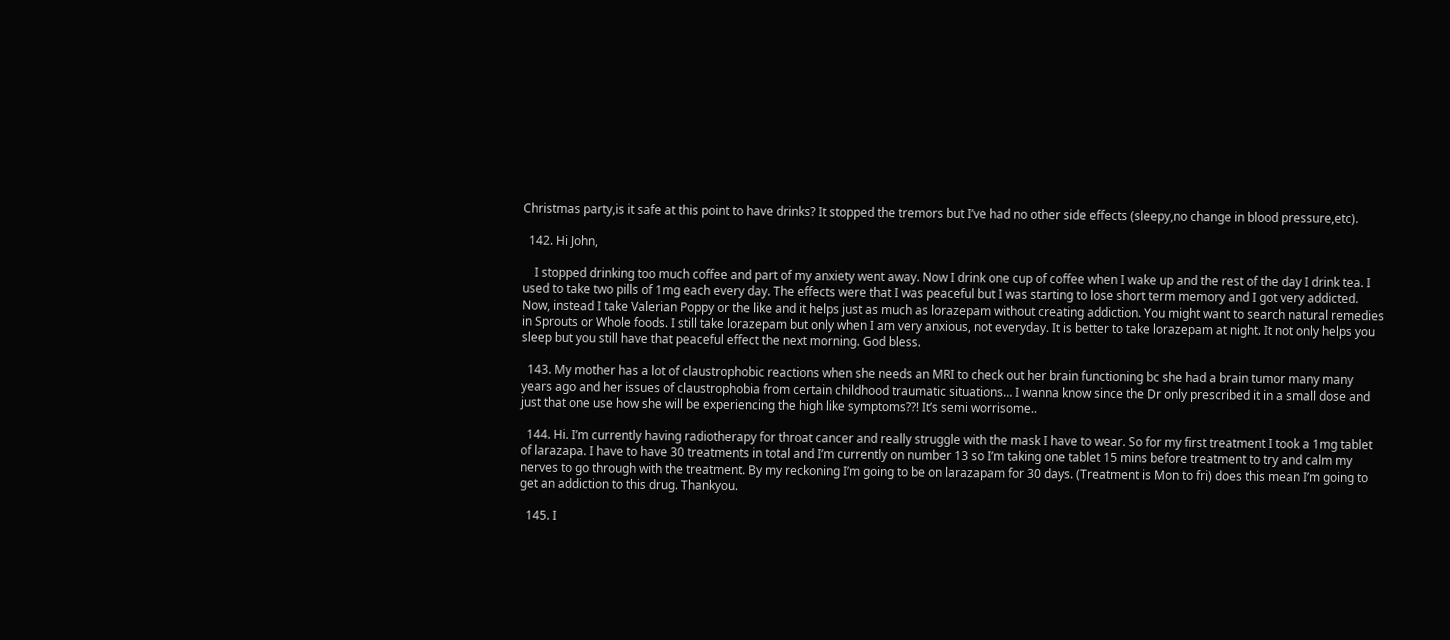Christmas party,is it safe at this point to have drinks? It stopped the tremors but I’ve had no other side effects (sleepy,no change in blood pressure,etc).

  142. Hi John,

    I stopped drinking too much coffee and part of my anxiety went away. Now I drink one cup of coffee when I wake up and the rest of the day I drink tea. I used to take two pills of 1mg each every day. The effects were that I was peaceful but I was starting to lose short term memory and I got very addicted. Now, instead I take Valerian Poppy or the like and it helps just as much as lorazepam without creating addiction. You might want to search natural remedies in Sprouts or Whole foods. I still take lorazepam but only when I am very anxious, not everyday. It is better to take lorazepam at night. It not only helps you sleep but you still have that peaceful effect the next morning. God bless.

  143. My mother has a lot of claustrophobic reactions when she needs an MRI to check out her brain functioning bc she had a brain tumor many many years ago and her issues of claustrophobia from certain childhood traumatic situations… I wanna know since the Dr only prescribed it in a small dose and just that one use how she will be experiencing the high like symptoms??! It’s semi worrisome..

  144. Hi. I’m currently having radiotherapy for throat cancer and really struggle with the mask I have to wear. So for my first treatment I took a 1mg tablet of larazapa. I have to have 30 treatments in total and I’m currently on number 13 so I’m taking one tablet 15 mins before treatment to try and calm my nerves to go through with the treatment. By my reckoning I’m going to be on larazapam for 30 days. (Treatment is Mon to fri) does this mean I’m going to get an addiction to this drug. Thankyou.

  145. I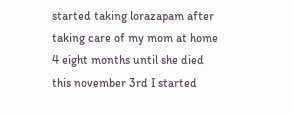started taking lorazapam after taking care of my mom at home 4 eight months until she died this november 3rd I started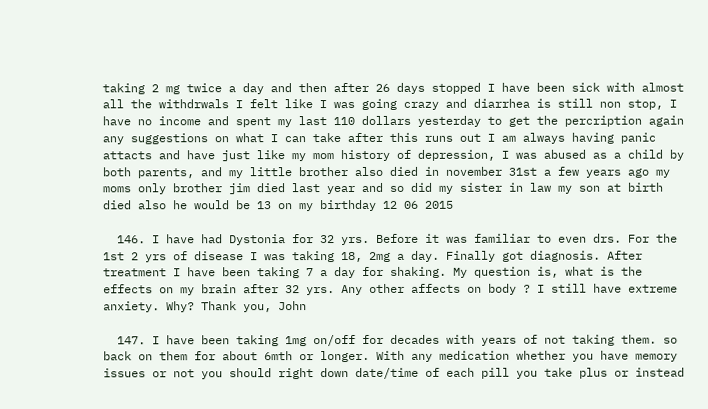taking 2 mg twice a day and then after 26 days stopped I have been sick with almost all the withdrwals I felt like I was going crazy and diarrhea is still non stop, I have no income and spent my last 110 dollars yesterday to get the percription again any suggestions on what I can take after this runs out I am always having panic attacts and have just like my mom history of depression, I was abused as a child by both parents, and my little brother also died in november 31st a few years ago my moms only brother jim died last year and so did my sister in law my son at birth died also he would be 13 on my birthday 12 06 2015

  146. I have had Dystonia for 32 yrs. Before it was familiar to even drs. For the 1st 2 yrs of disease I was taking 18, 2mg a day. Finally got diagnosis. After treatment I have been taking 7 a day for shaking. My question is, what is the effects on my brain after 32 yrs. Any other affects on body ? I still have extreme anxiety. Why? Thank you, John

  147. I have been taking 1mg on/off for decades with years of not taking them. so back on them for about 6mth or longer. With any medication whether you have memory issues or not you should right down date/time of each pill you take plus or instead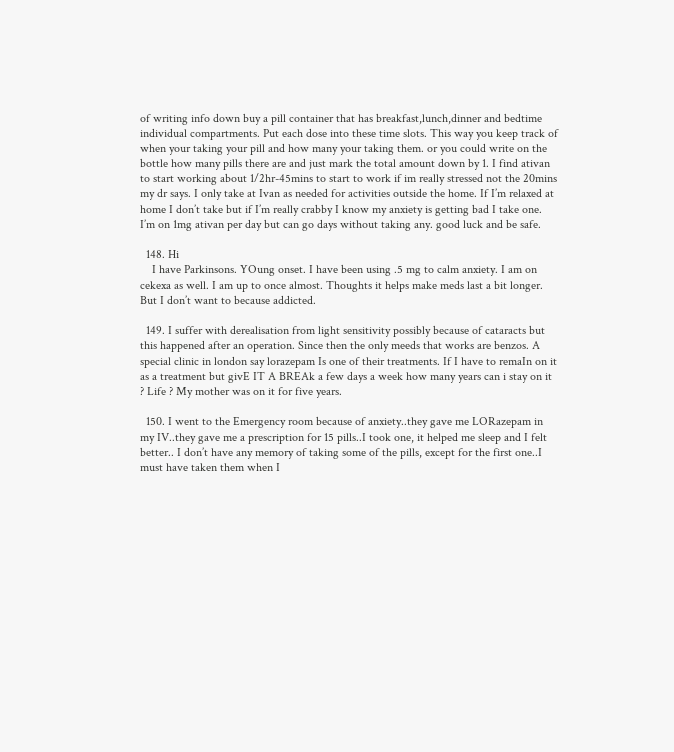of writing info down buy a pill container that has breakfast,lunch,dinner and bedtime individual compartments. Put each dose into these time slots. This way you keep track of when your taking your pill and how many your taking them. or you could write on the bottle how many pills there are and just mark the total amount down by 1. I find ativan to start working about 1/2hr-45mins to start to work if im really stressed not the 20mins my dr says. I only take at Ivan as needed for activities outside the home. If I’m relaxed at home I don’t take but if I’m really crabby I know my anxiety is getting bad I take one. I’m on 1mg ativan per day but can go days without taking any. good luck and be safe.

  148. Hi
    I have Parkinsons. YOung onset. I have been using .5 mg to calm anxiety. I am on cekexa as well. I am up to once almost. Thoughts it helps make meds last a bit longer. But I don’t want to because addicted.

  149. I suffer with derealisation from light sensitivity possibly because of cataracts but this happened after an operation. Since then the only meeds that works are benzos. A special clinic in london say lorazepam Is one of their treatments. If I have to remaIn on it as a treatment but givE IT A BREAk a few days a week how many years can i stay on it ? Life ? My mother was on it for five years.

  150. I went to the Emergency room because of anxiety..they gave me LORazepam in my IV..they gave me a prescription for 15 pills..I took one, it helped me sleep and I felt better.. I don’t have any memory of taking some of the pills, except for the first one..I must have taken them when I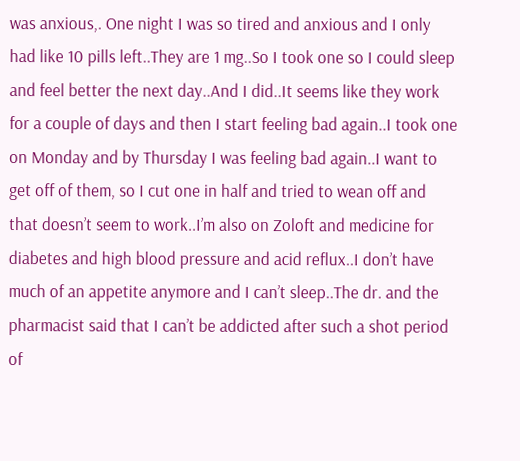was anxious,. One night I was so tired and anxious and I only had like 10 pills left..They are 1 mg..So I took one so I could sleep and feel better the next day..And I did..It seems like they work for a couple of days and then I start feeling bad again..I took one on Monday and by Thursday I was feeling bad again..I want to get off of them, so I cut one in half and tried to wean off and that doesn’t seem to work..I’m also on Zoloft and medicine for diabetes and high blood pressure and acid reflux..I don’t have much of an appetite anymore and I can’t sleep..The dr. and the pharmacist said that I can’t be addicted after such a shot period of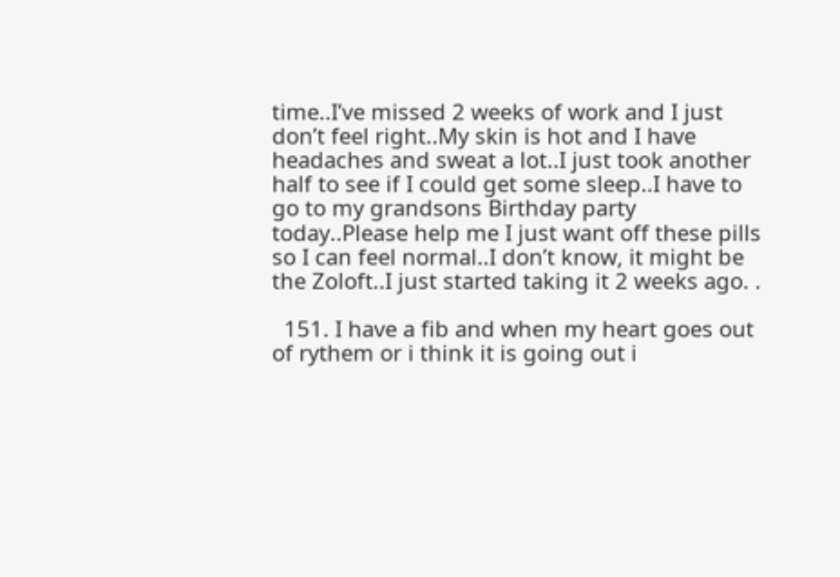time..I’ve missed 2 weeks of work and I just don’t feel right..My skin is hot and I have headaches and sweat a lot..I just took another half to see if I could get some sleep..I have to go to my grandsons Birthday party today..Please help me I just want off these pills so I can feel normal..I don’t know, it might be the Zoloft..I just started taking it 2 weeks ago. .

  151. I have a fib and when my heart goes out of rythem or i think it is going out i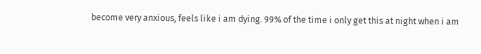become very anxious, feels like i am dying. 99% of the time i only get this at night when i am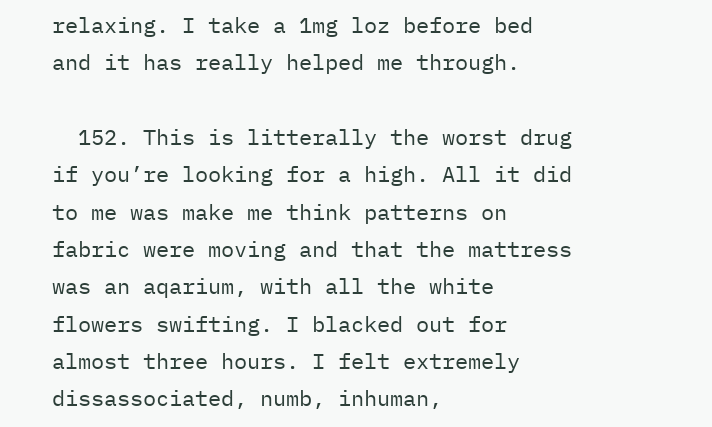relaxing. I take a 1mg loz before bed and it has really helped me through.

  152. This is litterally the worst drug if you’re looking for a high. All it did to me was make me think patterns on fabric were moving and that the mattress was an aqarium, with all the white flowers swifting. I blacked out for almost three hours. I felt extremely dissassociated, numb, inhuman,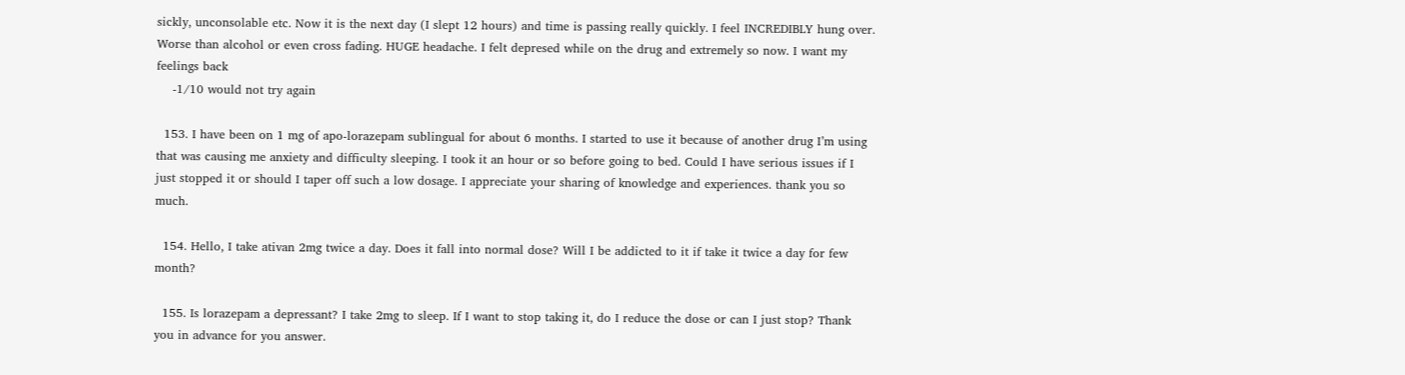sickly, unconsolable etc. Now it is the next day (I slept 12 hours) and time is passing really quickly. I feel INCREDIBLY hung over. Worse than alcohol or even cross fading. HUGE headache. I felt depresed while on the drug and extremely so now. I want my feelings back
    -1/10 would not try again

  153. I have been on 1 mg of apo-lorazepam sublingual for about 6 months. I started to use it because of another drug I’m using that was causing me anxiety and difficulty sleeping. I took it an hour or so before going to bed. Could I have serious issues if I just stopped it or should I taper off such a low dosage. I appreciate your sharing of knowledge and experiences. thank you so much.

  154. Hello, I take ativan 2mg twice a day. Does it fall into normal dose? Will I be addicted to it if take it twice a day for few month?

  155. Is lorazepam a depressant? I take 2mg to sleep. If I want to stop taking it, do I reduce the dose or can I just stop? Thank you in advance for you answer.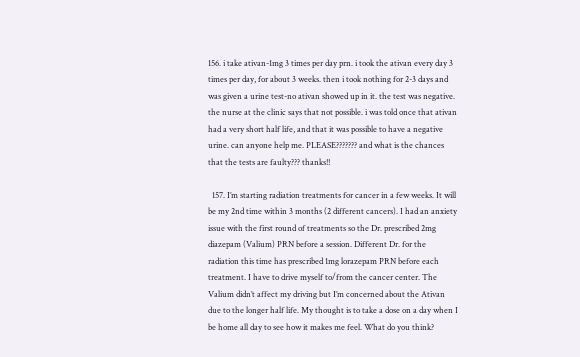156. i take ativan-1mg 3 times per day prn. i took the ativan every day 3 times per day, for about 3 weeks. then i took nothing for 2-3 days and was given a urine test-no ativan showed up in it. the test was negative. the nurse at the clinic says that not possible. i was told once that ativan had a very short half life, and that it was possible to have a negative urine. can anyone help me. PLEASE??????? and what is the chances that the tests are faulty??? thanks!!

  157. I’m starting radiation treatments for cancer in a few weeks. It will be my 2nd time within 3 months (2 different cancers). I had an anxiety issue with the first round of treatments so the Dr. prescribed 2mg diazepam (Valium) PRN before a session. Different Dr. for the radiation this time has prescribed 1mg lorazepam PRN before each treatment. I have to drive myself to/from the cancer center. The Valium didn’t affect my driving but I’m concerned about the Ativan due to the longer half life. My thought is to take a dose on a day when I be home all day to see how it makes me feel. What do you think?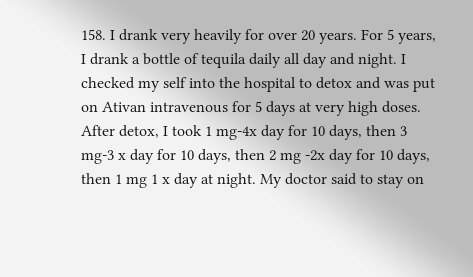158. I drank very heavily for over 20 years. For 5 years, I drank a bottle of tequila daily all day and night. I checked my self into the hospital to detox and was put on Ativan intravenous for 5 days at very high doses. After detox, I took 1 mg-4x day for 10 days, then 3 mg-3 x day for 10 days, then 2 mg -2x day for 10 days, then 1 mg 1 x day at night. My doctor said to stay on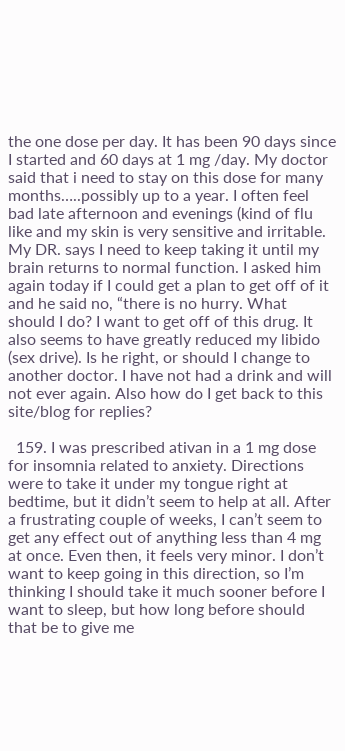the one dose per day. It has been 90 days since I started and 60 days at 1 mg /day. My doctor said that i need to stay on this dose for many months…..possibly up to a year. I often feel bad late afternoon and evenings (kind of flu like and my skin is very sensitive and irritable. My DR. says I need to keep taking it until my brain returns to normal function. I asked him again today if I could get a plan to get off of it and he said no, “there is no hurry. What should I do? I want to get off of this drug. It also seems to have greatly reduced my libido (sex drive). Is he right, or should I change to another doctor. I have not had a drink and will not ever again. Also how do I get back to this site/blog for replies?

  159. I was prescribed ativan in a 1 mg dose for insomnia related to anxiety. Directions were to take it under my tongue right at bedtime, but it didn’t seem to help at all. After a frustrating couple of weeks, I can’t seem to get any effect out of anything less than 4 mg at once. Even then, it feels very minor. I don’t want to keep going in this direction, so I’m thinking I should take it much sooner before I want to sleep, but how long before should that be to give me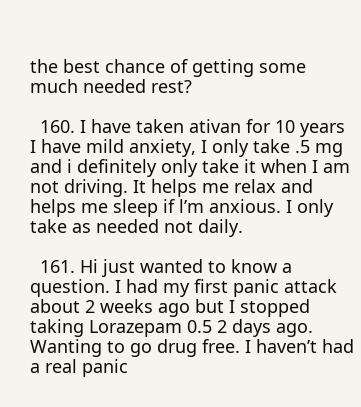the best chance of getting some much needed rest?

  160. I have taken ativan for 10 years I have mild anxiety, I only take .5 mg and i definitely only take it when I am not driving. It helps me relax and helps me sleep if l’m anxious. I only take as needed not daily.

  161. Hi just wanted to know a question. I had my first panic attack about 2 weeks ago but I stopped taking Lorazepam 0.5 2 days ago. Wanting to go drug free. I haven’t had a real panic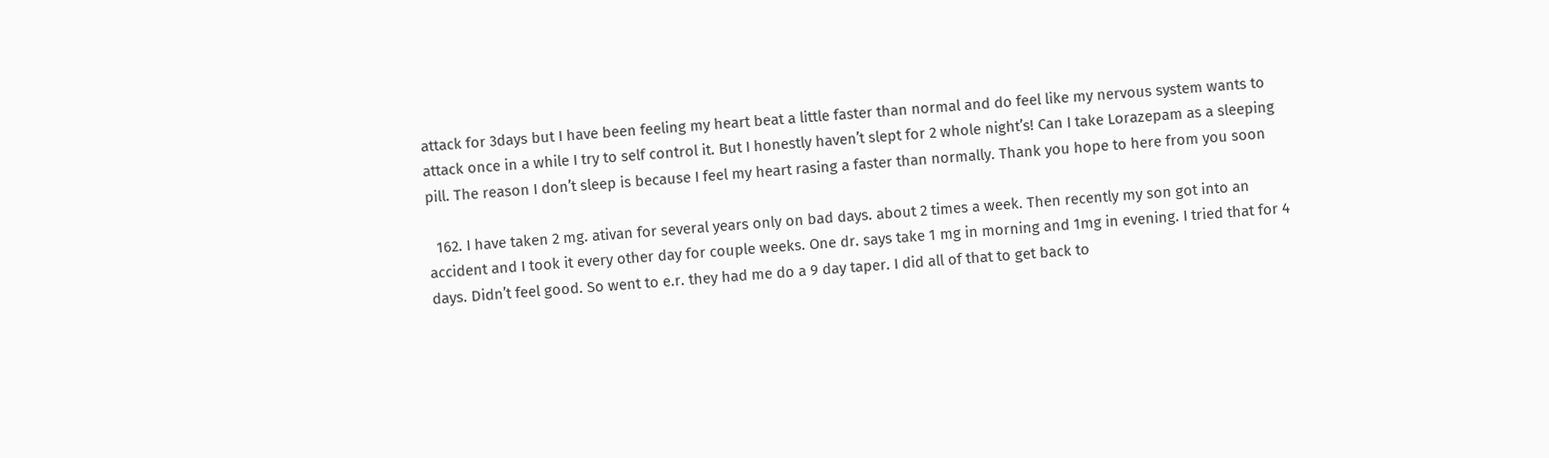attack for 3days but I have been feeling my heart beat a little faster than normal and do feel like my nervous system wants to attack once in a while I try to self control it. But I honestly haven’t slept for 2 whole night’s! Can I take Lorazepam as a sleeping pill. The reason I don’t sleep is because I feel my heart rasing a faster than normally. Thank you hope to here from you soon

  162. I have taken 2 mg. ativan for several years only on bad days. about 2 times a week. Then recently my son got into an accident and I took it every other day for couple weeks. One dr. says take 1 mg in morning and 1mg in evening. I tried that for 4 days. Didn’t feel good. So went to e.r. they had me do a 9 day taper. I did all of that to get back to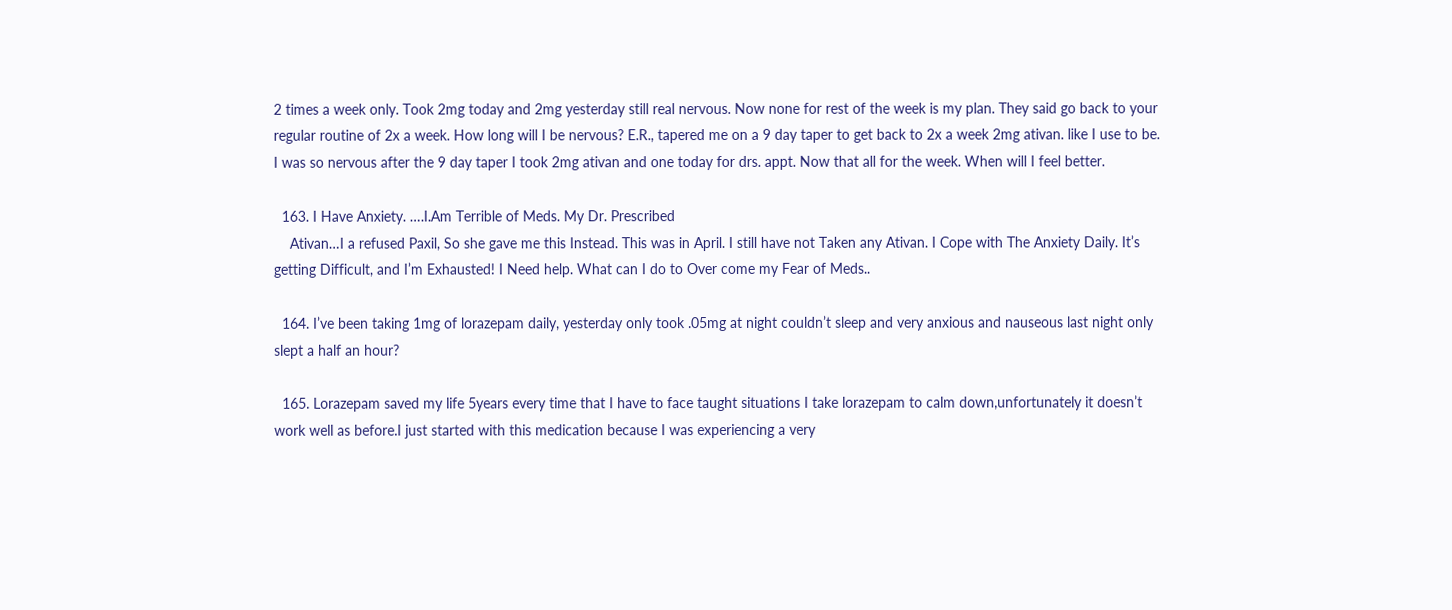2 times a week only. Took 2mg today and 2mg yesterday still real nervous. Now none for rest of the week is my plan. They said go back to your regular routine of 2x a week. How long will I be nervous? E.R., tapered me on a 9 day taper to get back to 2x a week 2mg ativan. like I use to be. I was so nervous after the 9 day taper I took 2mg ativan and one today for drs. appt. Now that all for the week. When will I feel better.

  163. I Have Anxiety. ….I.Am Terrible of Meds. My Dr. Prescribed
    Ativan…I a refused Paxil, So she gave me this Instead. This was in April. I still have not Taken any Ativan. I Cope with The Anxiety Daily. It’s getting Difficult, and I’m Exhausted! I Need help. What can I do to Over come my Fear of Meds..

  164. I’ve been taking 1mg of lorazepam daily, yesterday only took .05mg at night couldn’t sleep and very anxious and nauseous last night only slept a half an hour?

  165. Lorazepam saved my life 5years every time that I have to face taught situations I take lorazepam to calm down,unfortunately it doesn’t work well as before.I just started with this medication because I was experiencing a very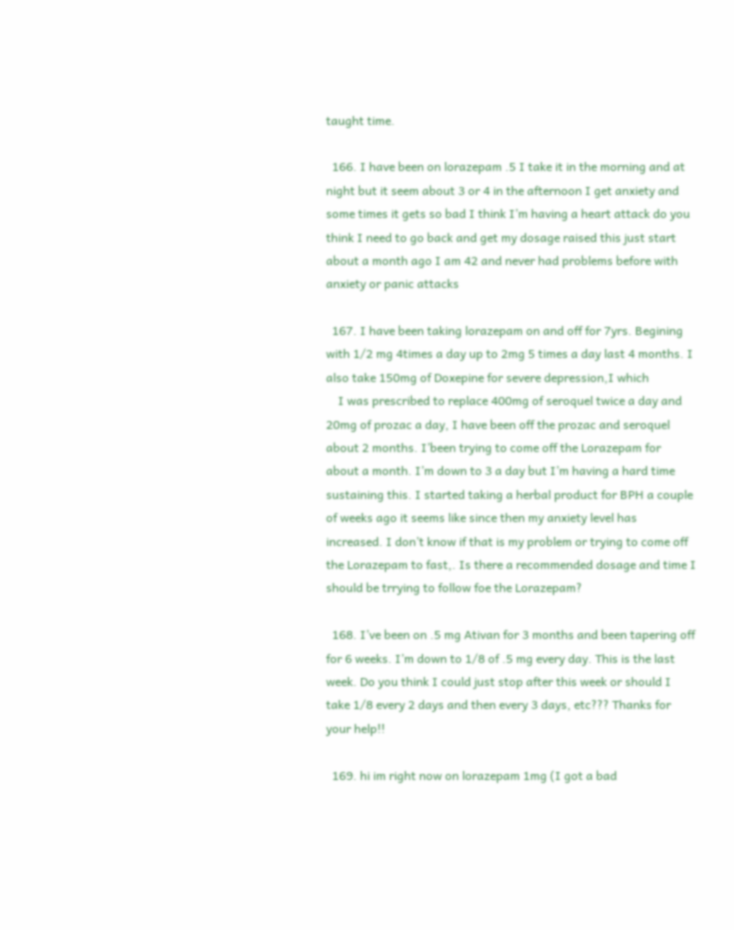taught time.

  166. I have been on lorazepam .5 I take it in the morning and at night but it seem about 3 or 4 in the afternoon I get anxiety and some times it gets so bad I think I’m having a heart attack do you think I need to go back and get my dosage raised this just start about a month ago I am 42 and never had problems before with anxiety or panic attacks

  167. I have been taking lorazepam on and off for 7yrs. Begining with 1/2 mg 4times a day up to 2mg 5 times a day last 4 months. I also take 150mg of Doxepine for severe depression,I which
    I was prescribed to replace 400mg of seroquel twice a day and 20mg of prozac a day, I have been off the prozac and seroquel about 2 months. I’been trying to come off the Lorazepam for about a month. I’m down to 3 a day but I’m having a hard time sustaining this. I started taking a herbal product for BPH a couple of weeks ago it seems like since then my anxiety level has increased. I don’t know if that is my problem or trying to come off the Lorazepam to fast,. Is there a recommended dosage and time I should be trrying to follow foe the Lorazepam?

  168. I’ve been on .5 mg Ativan for 3 months and been tapering off for 6 weeks. I’m down to 1/8 of .5 mg every day. This is the last week. Do you think I could just stop after this week or should I take 1/8 every 2 days and then every 3 days, etc??? Thanks for your help!!

  169. hi im right now on lorazepam 1mg (I got a bad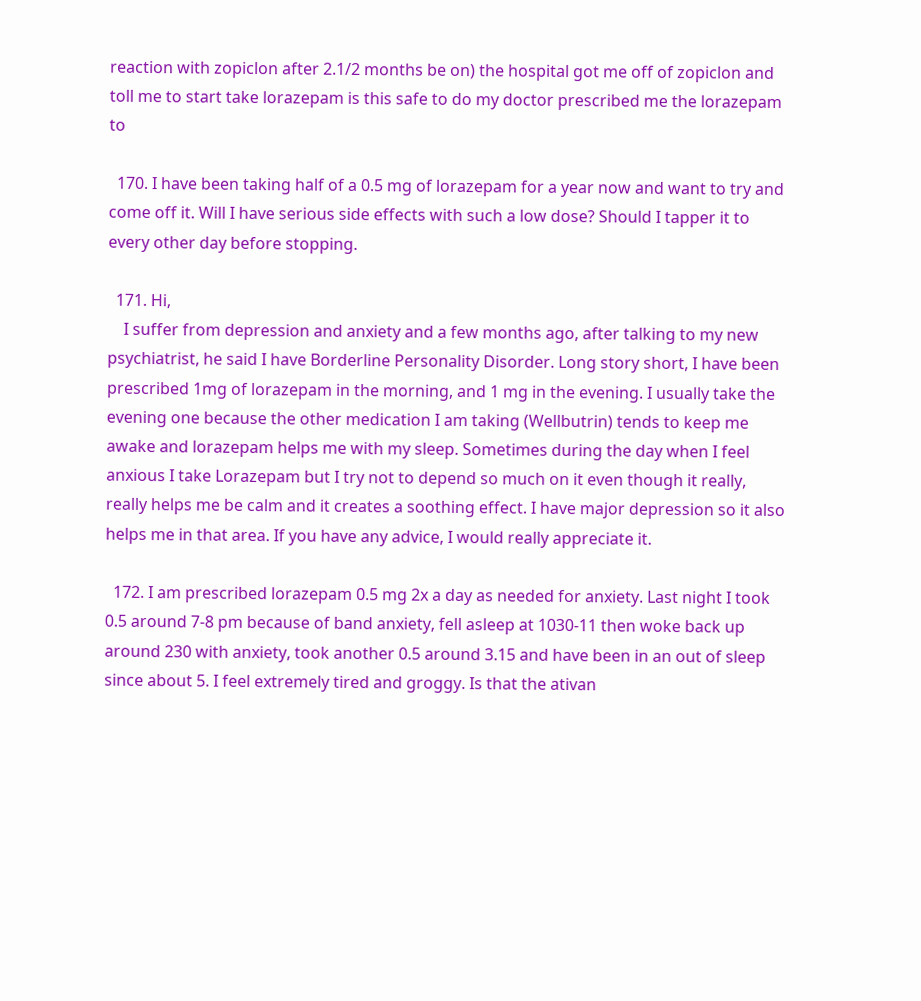reaction with zopiclon after 2.1/2 months be on) the hospital got me off of zopiclon and toll me to start take lorazepam is this safe to do my doctor prescribed me the lorazepam to

  170. I have been taking half of a 0.5 mg of lorazepam for a year now and want to try and come off it. Will I have serious side effects with such a low dose? Should I tapper it to every other day before stopping.

  171. Hi,
    I suffer from depression and anxiety and a few months ago, after talking to my new psychiatrist, he said I have Borderline Personality Disorder. Long story short, I have been prescribed 1mg of lorazepam in the morning, and 1 mg in the evening. I usually take the evening one because the other medication I am taking (Wellbutrin) tends to keep me awake and lorazepam helps me with my sleep. Sometimes during the day when I feel anxious I take Lorazepam but I try not to depend so much on it even though it really, really helps me be calm and it creates a soothing effect. I have major depression so it also helps me in that area. If you have any advice, I would really appreciate it.

  172. I am prescribed lorazepam 0.5 mg 2x a day as needed for anxiety. Last night I took 0.5 around 7-8 pm because of band anxiety, fell asleep at 1030-11 then woke back up around 230 with anxiety, took another 0.5 around 3.15 and have been in an out of sleep since about 5. I feel extremely tired and groggy. Is that the ativan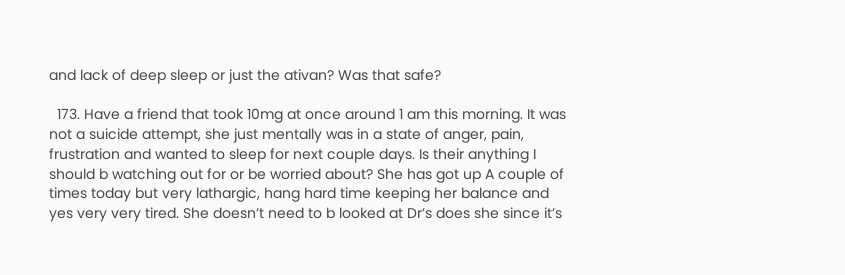and lack of deep sleep or just the ativan? Was that safe?

  173. Have a friend that took 10mg at once around 1 am this morning. It was not a suicide attempt, she just mentally was in a state of anger, pain, frustration and wanted to sleep for next couple days. Is their anything I should b watching out for or be worried about? She has got up A couple of times today but very lathargic, hang hard time keeping her balance and yes very very tired. She doesn’t need to b looked at Dr’s does she since it’s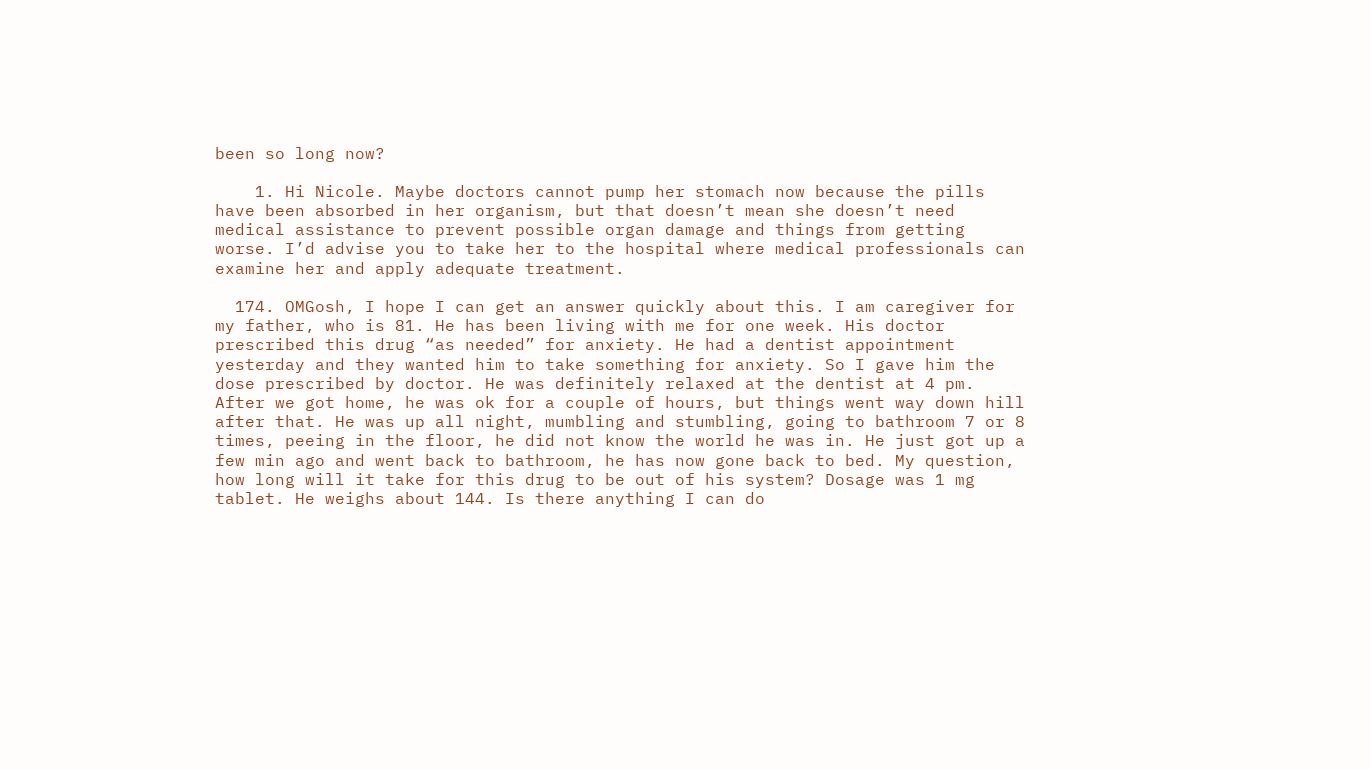been so long now?

    1. Hi Nicole. Maybe doctors cannot pump her stomach now because the pills have been absorbed in her organism, but that doesn’t mean she doesn’t need medical assistance to prevent possible organ damage and things from getting worse. I’d advise you to take her to the hospital where medical professionals can examine her and apply adequate treatment.

  174. OMGosh, I hope I can get an answer quickly about this. I am caregiver for my father, who is 81. He has been living with me for one week. His doctor prescribed this drug “as needed” for anxiety. He had a dentist appointment yesterday and they wanted him to take something for anxiety. So I gave him the dose prescribed by doctor. He was definitely relaxed at the dentist at 4 pm. After we got home, he was ok for a couple of hours, but things went way down hill after that. He was up all night, mumbling and stumbling, going to bathroom 7 or 8 times, peeing in the floor, he did not know the world he was in. He just got up a few min ago and went back to bathroom, he has now gone back to bed. My question, how long will it take for this drug to be out of his system? Dosage was 1 mg tablet. He weighs about 144. Is there anything I can do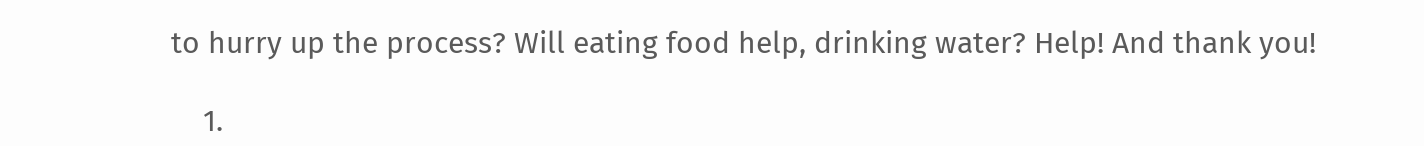to hurry up the process? Will eating food help, drinking water? Help! And thank you!

    1.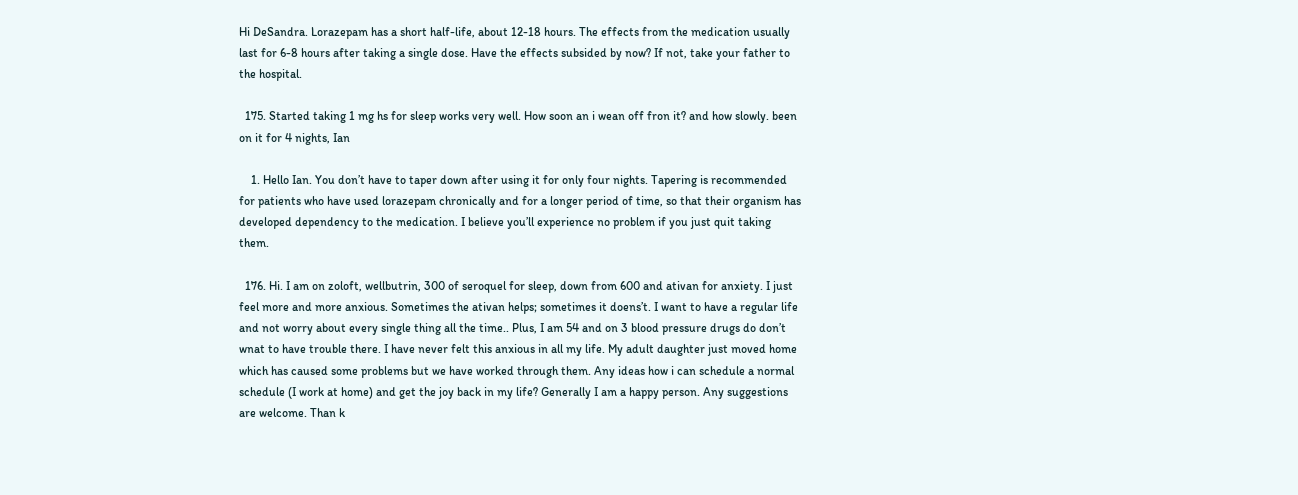Hi DeSandra. Lorazepam has a short half-life, about 12-18 hours. The effects from the medication usually last for 6-8 hours after taking a single dose. Have the effects subsided by now? If not, take your father to the hospital.

  175. Started taking 1 mg hs for sleep works very well. How soon an i wean off fron it? and how slowly. been on it for 4 nights, Ian

    1. Hello Ian. You don’t have to taper down after using it for only four nights. Tapering is recommended for patients who have used lorazepam chronically and for a longer period of time, so that their organism has developed dependency to the medication. I believe you’ll experience no problem if you just quit taking them.

  176. Hi. I am on zoloft, wellbutrin, 300 of seroquel for sleep, down from 600 and ativan for anxiety. I just feel more and more anxious. Sometimes the ativan helps; sometimes it doens’t. I want to have a regular life and not worry about every single thing all the time.. Plus, I am 54 and on 3 blood pressure drugs do don’t wnat to have trouble there. I have never felt this anxious in all my life. My adult daughter just moved home which has caused some problems but we have worked through them. Any ideas how i can schedule a normal schedule (I work at home) and get the joy back in my life? Generally I am a happy person. Any suggestions are welcome. Than k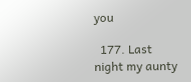you

  177. Last night my aunty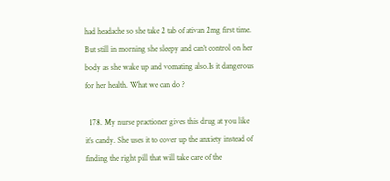had headache so she take 2 tab of ativan 2mg first time. But still in morning she sleepy and can’t control on her body as she wake up and vomating also.Is it dangerous for her health. What we can do ?

  178. My nurse practioner gives this drug at you like it’s candy. She uses it to cover up the anxiety instead of finding the right pill that will take care of the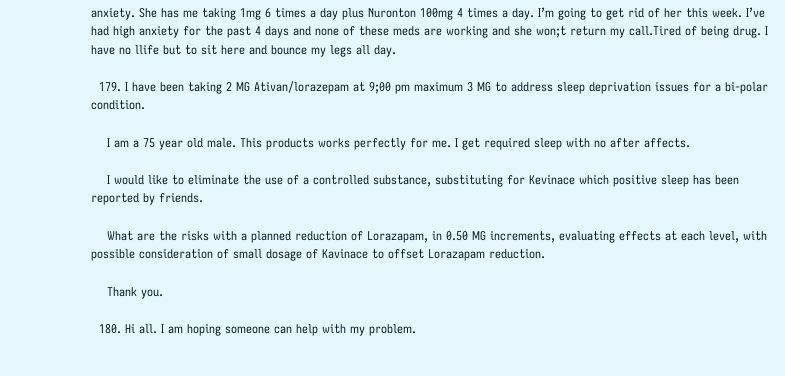anxiety. She has me taking 1mg 6 times a day plus Nuronton 100mg 4 times a day. I’m going to get rid of her this week. I’ve had high anxiety for the past 4 days and none of these meds are working and she won;t return my call.Tired of being drug. I have no llife but to sit here and bounce my legs all day.

  179. I have been taking 2 MG Ativan/lorazepam at 9;00 pm maximum 3 MG to address sleep deprivation issues for a bi-polar condition.

    I am a 75 year old male. This products works perfectly for me. I get required sleep with no after affects.

    I would like to eliminate the use of a controlled substance, substituting for Kevinace which positive sleep has been reported by friends.

    What are the risks with a planned reduction of Lorazapam, in 0.50 MG increments, evaluating effects at each level, with possible consideration of small dosage of Kavinace to offset Lorazapam reduction.

    Thank you.

  180. Hi all. I am hoping someone can help with my problem.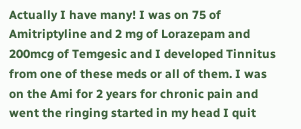Actually I have many! I was on 75 of Amitriptyline and 2 mg of Lorazepam and 200mcg of Temgesic and I developed Tinnitus from one of these meds or all of them. I was on the Ami for 2 years for chronic pain and went the ringing started in my head I quit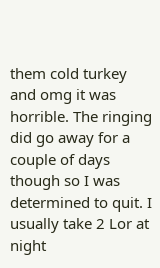them cold turkey and omg it was horrible. The ringing did go away for a couple of days though so I was determined to quit. I usually take 2 Lor at night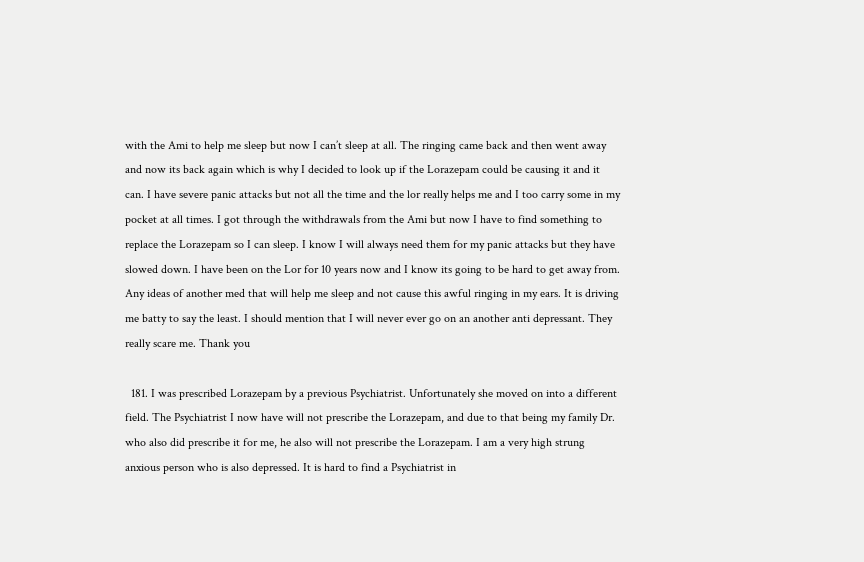with the Ami to help me sleep but now I can’t sleep at all. The ringing came back and then went away and now its back again which is why I decided to look up if the Lorazepam could be causing it and it can. I have severe panic attacks but not all the time and the lor really helps me and I too carry some in my pocket at all times. I got through the withdrawals from the Ami but now I have to find something to replace the Lorazepam so I can sleep. I know I will always need them for my panic attacks but they have slowed down. I have been on the Lor for 10 years now and I know its going to be hard to get away from. Any ideas of another med that will help me sleep and not cause this awful ringing in my ears. It is driving me batty to say the least. I should mention that I will never ever go on an another anti depressant. They really scare me. Thank you

  181. I was prescribed Lorazepam by a previous Psychiatrist. Unfortunately she moved on into a different field. The Psychiatrist I now have will not prescribe the Lorazepam, and due to that being my family Dr. who also did prescribe it for me, he also will not prescribe the Lorazepam. I am a very high strung anxious person who is also depressed. It is hard to find a Psychiatrist in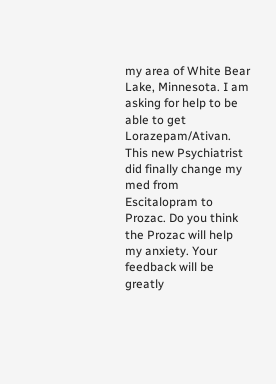my area of White Bear Lake, Minnesota. I am asking for help to be able to get Lorazepam/Ativan. This new Psychiatrist did finally change my med from Escitalopram to Prozac. Do you think the Prozac will help my anxiety. Your feedback will be greatly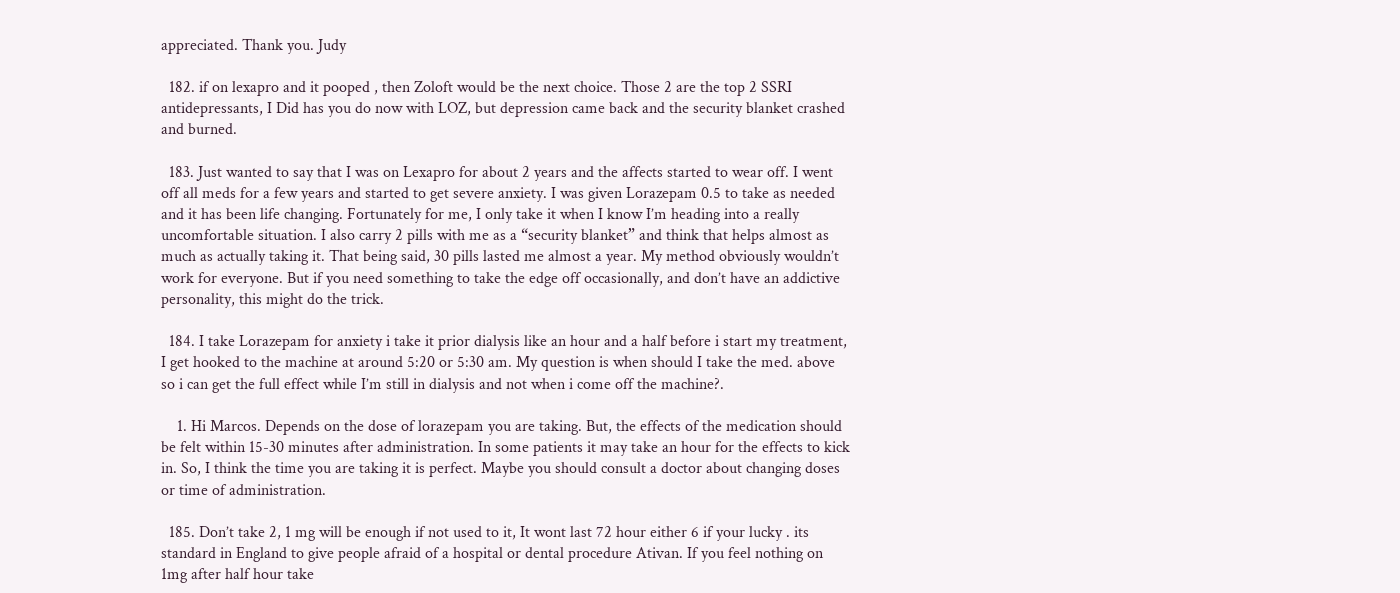appreciated. Thank you. Judy

  182. if on lexapro and it pooped , then Zoloft would be the next choice. Those 2 are the top 2 SSRI antidepressants, I Did has you do now with LOZ, but depression came back and the security blanket crashed and burned.

  183. Just wanted to say that I was on Lexapro for about 2 years and the affects started to wear off. I went off all meds for a few years and started to get severe anxiety. I was given Lorazepam 0.5 to take as needed and it has been life changing. Fortunately for me, I only take it when I know I’m heading into a really uncomfortable situation. I also carry 2 pills with me as a “security blanket” and think that helps almost as much as actually taking it. That being said, 30 pills lasted me almost a year. My method obviously wouldn’t work for everyone. But if you need something to take the edge off occasionally, and don’t have an addictive personality, this might do the trick.

  184. I take Lorazepam for anxiety i take it prior dialysis like an hour and a half before i start my treatment, I get hooked to the machine at around 5:20 or 5:30 am. My question is when should I take the med. above so i can get the full effect while I’m still in dialysis and not when i come off the machine?.

    1. Hi Marcos. Depends on the dose of lorazepam you are taking. But, the effects of the medication should be felt within 15-30 minutes after administration. In some patients it may take an hour for the effects to kick in. So, I think the time you are taking it is perfect. Maybe you should consult a doctor about changing doses or time of administration.

  185. Don’t take 2, 1 mg will be enough if not used to it, It wont last 72 hour either 6 if your lucky . its standard in England to give people afraid of a hospital or dental procedure Ativan. If you feel nothing on 1mg after half hour take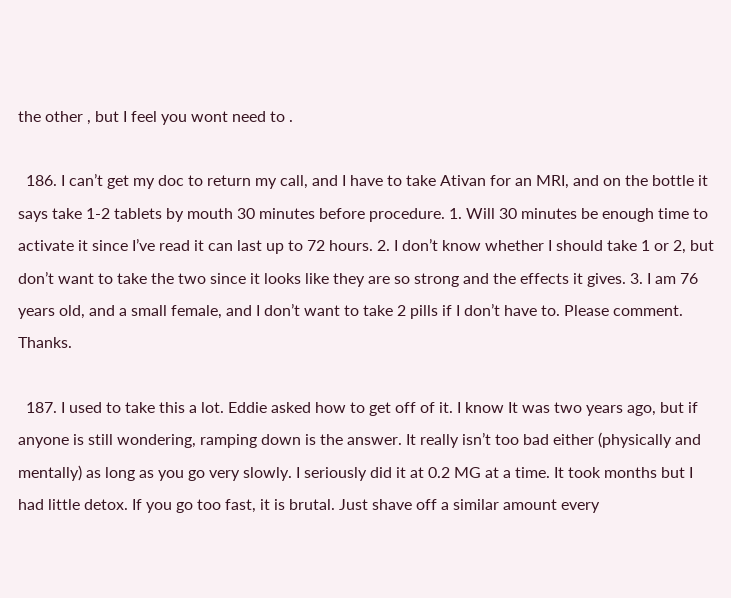the other , but I feel you wont need to .

  186. I can’t get my doc to return my call, and I have to take Ativan for an MRI, and on the bottle it says take 1-2 tablets by mouth 30 minutes before procedure. 1. Will 30 minutes be enough time to activate it since I’ve read it can last up to 72 hours. 2. I don’t know whether I should take 1 or 2, but don’t want to take the two since it looks like they are so strong and the effects it gives. 3. I am 76 years old, and a small female, and I don’t want to take 2 pills if I don’t have to. Please comment. Thanks.

  187. I used to take this a lot. Eddie asked how to get off of it. I know It was two years ago, but if anyone is still wondering, ramping down is the answer. It really isn’t too bad either (physically and mentally) as long as you go very slowly. I seriously did it at 0.2 MG at a time. It took months but I had little detox. If you go too fast, it is brutal. Just shave off a similar amount every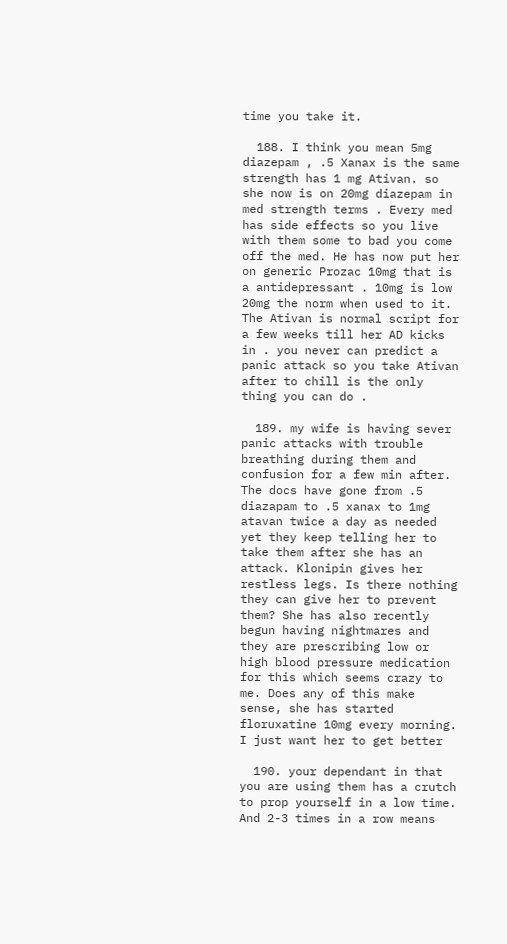time you take it.

  188. I think you mean 5mg diazepam , .5 Xanax is the same strength has 1 mg Ativan. so she now is on 20mg diazepam in med strength terms . Every med has side effects so you live with them some to bad you come off the med. He has now put her on generic Prozac 10mg that is a antidepressant . 10mg is low 20mg the norm when used to it. The Ativan is normal script for a few weeks till her AD kicks in . you never can predict a panic attack so you take Ativan after to chill is the only thing you can do .

  189. my wife is having sever panic attacks with trouble breathing during them and confusion for a few min after. The docs have gone from .5 diazapam to .5 xanax to 1mg atavan twice a day as needed yet they keep telling her to take them after she has an attack. Klonipin gives her restless legs. Is there nothing they can give her to prevent them? She has also recently begun having nightmares and they are prescribing low or high blood pressure medication for this which seems crazy to me. Does any of this make sense, she has started floruxatine 10mg every morning. I just want her to get better

  190. your dependant in that you are using them has a crutch to prop yourself in a low time. And 2-3 times in a row means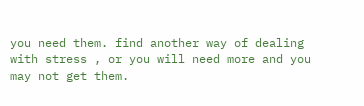you need them. find another way of dealing with stress , or you will need more and you may not get them.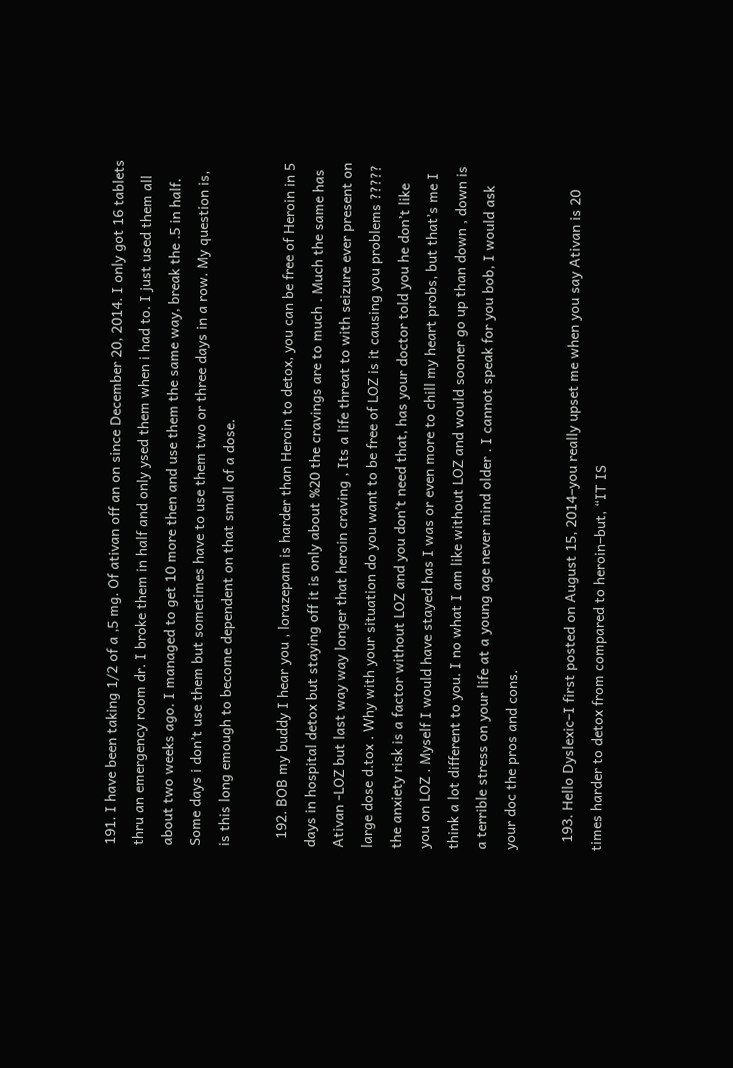191. I have been taking 1/2 of a ,5 mg. Of ativan off an on since December 20, 2014. I only got 16 tablets thru an emergency room dr. I broke them in half and only ysed them when i had to. I just used them all about two weeks ago. I managed to get 10 more then and use them the same way, break the .5 in half. Some days i don’t use them but sometimes have to use them two or three days in a row. My question is, is this long emough to become dependent on that small of a dose.

  192. BOB my buddy I hear you , lorazepam is harder than Heroin to detox, you can be free of Heroin in 5 days in hospital detox but staying off it is only about %20 the cravings are to much . Much the same has Ativan -LOZ but last way way longer that heroin craving , Its a life threat to with seizure ever present on large dose d.tox . Why with your situation do you want to be free of LOZ is it causing you problems ????? the anxiety risk is a factor without LOZ and you don’t need that, has your doctor told you he don’t like you on LOZ . Myself I would have stayed has I was or even more to chill my heart probs, but that’s me I think a lot different to you. I no what I am like without LOZ and would sooner go up than down , down is a terrible stress on your life at a young age never mind older . I cannot speak for you bob, I would ask your doc the pros and cons.

  193. Hello Dyslexic–I first posted on August 15, 2014–you really upset me when you say Ativan is 20 times harder to detox from compared to heroin–but, “IT IS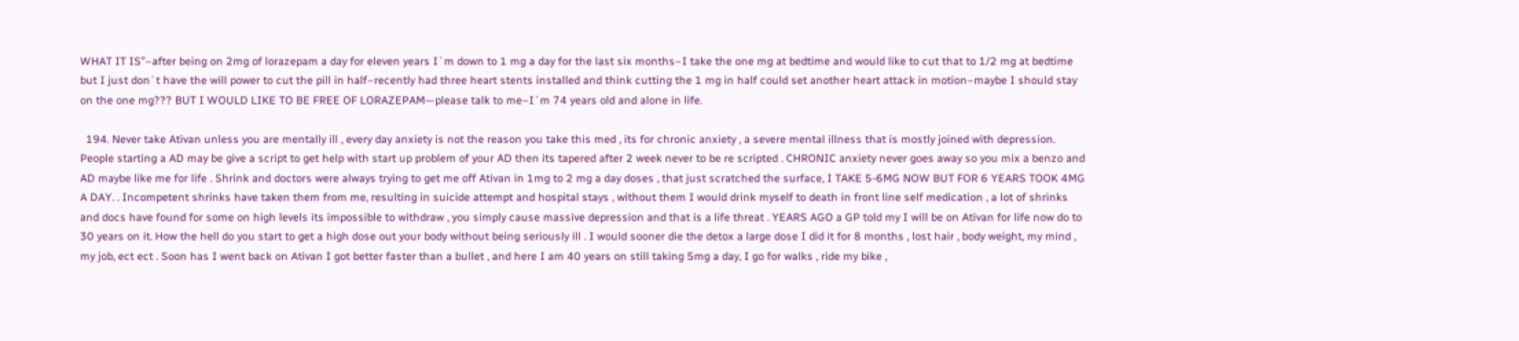WHAT IT IS”–after being on 2mg of lorazepam a day for eleven years I`m down to 1 mg a day for the last six months–I take the one mg at bedtime and would like to cut that to 1/2 mg at bedtime but I just don`t have the will power to cut the pill in half–recently had three heart stents installed and think cutting the 1 mg in half could set another heart attack in motion–maybe I should stay on the one mg??? BUT I WOULD LIKE TO BE FREE OF LORAZEPAM—please talk to me–I`m 74 years old and alone in life.

  194. Never take Ativan unless you are mentally ill , every day anxiety is not the reason you take this med , its for chronic anxiety , a severe mental illness that is mostly joined with depression. People starting a AD may be give a script to get help with start up problem of your AD then its tapered after 2 week never to be re scripted . CHRONIC anxiety never goes away so you mix a benzo and AD maybe like me for life . Shrink and doctors were always trying to get me off Ativan in 1mg to 2 mg a day doses , that just scratched the surface, I TAKE 5-6MG NOW BUT FOR 6 YEARS TOOK 4MG A DAY. . Incompetent shrinks have taken them from me, resulting in suicide attempt and hospital stays , without them I would drink myself to death in front line self medication , a lot of shrinks and docs have found for some on high levels its impossible to withdraw , you simply cause massive depression and that is a life threat . YEARS AGO a GP told my I will be on Ativan for life now do to 30 years on it. How the hell do you start to get a high dose out your body without being seriously ill . I would sooner die the detox a large dose I did it for 8 months , lost hair , body weight, my mind , my job, ect ect . Soon has I went back on Ativan I got better faster than a bullet , and here I am 40 years on still taking 5mg a day, I go for walks , ride my bike ,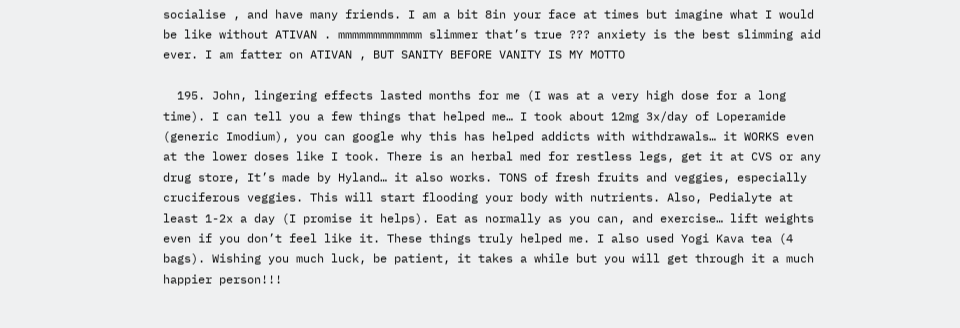socialise , and have many friends. I am a bit 8in your face at times but imagine what I would be like without ATIVAN . mmmmmmmmmmmm slimmer that’s true ??? anxiety is the best slimming aid ever. I am fatter on ATIVAN , BUT SANITY BEFORE VANITY IS MY MOTTO

  195. John, lingering effects lasted months for me (I was at a very high dose for a long time). I can tell you a few things that helped me… I took about 12mg 3x/day of Loperamide (generic Imodium), you can google why this has helped addicts with withdrawals… it WORKS even at the lower doses like I took. There is an herbal med for restless legs, get it at CVS or any drug store, It’s made by Hyland… it also works. TONS of fresh fruits and veggies, especially cruciferous veggies. This will start flooding your body with nutrients. Also, Pedialyte at least 1-2x a day (I promise it helps). Eat as normally as you can, and exercise… lift weights even if you don’t feel like it. These things truly helped me. I also used Yogi Kava tea (4 bags). Wishing you much luck, be patient, it takes a while but you will get through it a much happier person!!!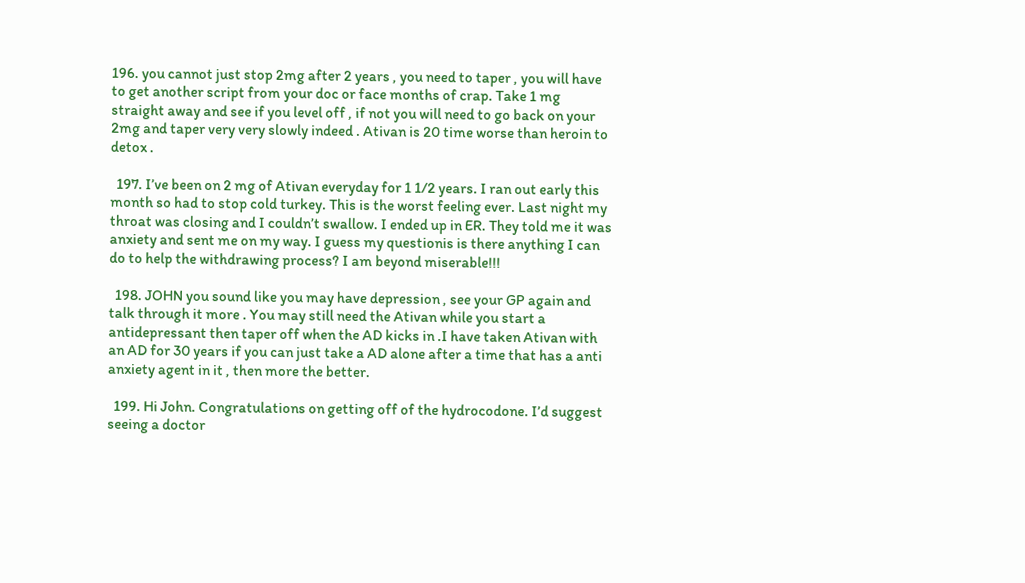196. you cannot just stop 2mg after 2 years , you need to taper , you will have to get another script from your doc or face months of crap. Take 1 mg straight away and see if you level off , if not you will need to go back on your 2mg and taper very very slowly indeed . Ativan is 20 time worse than heroin to detox .

  197. I’ve been on 2 mg of Ativan everyday for 1 1/2 years. I ran out early this month so had to stop cold turkey. This is the worst feeling ever. Last night my throat was closing and I couldn’t swallow. I ended up in ER. They told me it was anxiety and sent me on my way. I guess my questionis is there anything I can do to help the withdrawing process? I am beyond miserable!!!

  198. JOHN you sound like you may have depression , see your GP again and talk through it more . You may still need the Ativan while you start a antidepressant then taper off when the AD kicks in .I have taken Ativan with an AD for 30 years if you can just take a AD alone after a time that has a anti anxiety agent in it , then more the better.

  199. Hi John. Congratulations on getting off of the hydrocodone. I’d suggest seeing a doctor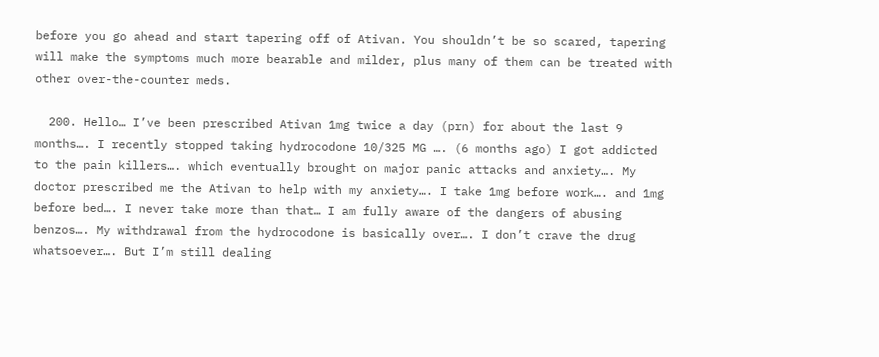before you go ahead and start tapering off of Ativan. You shouldn’t be so scared, tapering will make the symptoms much more bearable and milder, plus many of them can be treated with other over-the-counter meds.

  200. Hello… I’ve been prescribed Ativan 1mg twice a day (prn) for about the last 9 months…. I recently stopped taking hydrocodone 10/325 MG …. (6 months ago) I got addicted to the pain killers…. which eventually brought on major panic attacks and anxiety…. My doctor prescribed me the Ativan to help with my anxiety…. I take 1mg before work…. and 1mg before bed…. I never take more than that… I am fully aware of the dangers of abusing benzos…. My withdrawal from the hydrocodone is basically over…. I don’t crave the drug whatsoever…. But I’m still dealing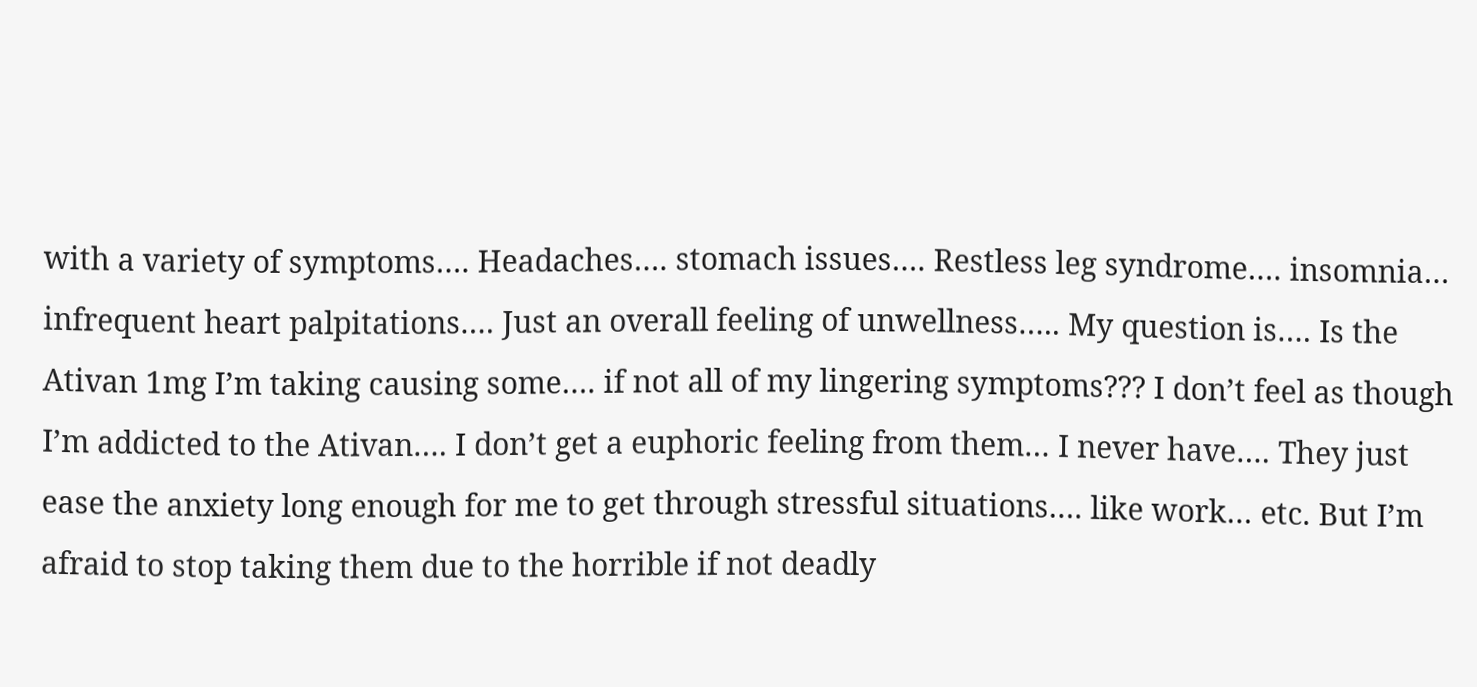with a variety of symptoms…. Headaches…. stomach issues…. Restless leg syndrome…. insomnia… infrequent heart palpitations…. Just an overall feeling of unwellness….. My question is…. Is the Ativan 1mg I’m taking causing some…. if not all of my lingering symptoms??? I don’t feel as though I’m addicted to the Ativan…. I don’t get a euphoric feeling from them… I never have…. They just ease the anxiety long enough for me to get through stressful situations…. like work… etc. But I’m afraid to stop taking them due to the horrible if not deadly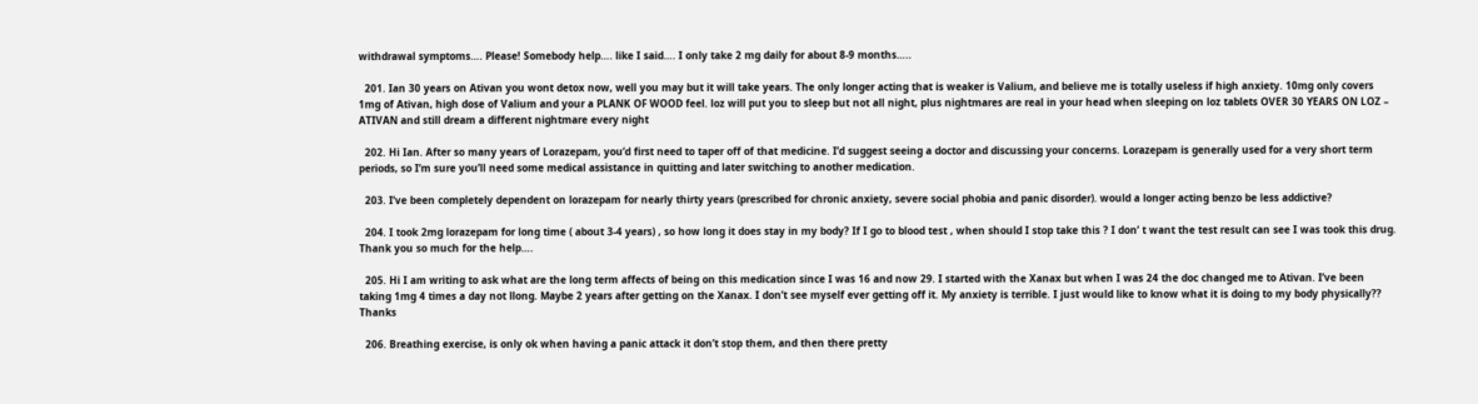withdrawal symptoms…. Please! Somebody help…. like I said…. I only take 2 mg daily for about 8-9 months…..

  201. Ian 30 years on Ativan you wont detox now, well you may but it will take years. The only longer acting that is weaker is Valium, and believe me is totally useless if high anxiety. 10mg only covers 1mg of Ativan, high dose of Valium and your a PLANK OF WOOD feel. loz will put you to sleep but not all night, plus nightmares are real in your head when sleeping on loz tablets OVER 30 YEARS ON LOZ – ATIVAN and still dream a different nightmare every night

  202. Hi Ian. After so many years of Lorazepam, you’d first need to taper off of that medicine. I’d suggest seeing a doctor and discussing your concerns. Lorazepam is generally used for a very short term periods, so I’m sure you’ll need some medical assistance in quitting and later switching to another medication.

  203. I’ve been completely dependent on lorazepam for nearly thirty years (prescribed for chronic anxiety, severe social phobia and panic disorder). would a longer acting benzo be less addictive?

  204. I took 2mg lorazepam for long time ( about 3-4 years) , so how long it does stay in my body? If I go to blood test , when should I stop take this ? I don’ t want the test result can see I was took this drug. Thank you so much for the help….

  205. Hi I am writing to ask what are the long term affects of being on this medication since I was 16 and now 29. I started with the Xanax but when I was 24 the doc changed me to Ativan. I’ve been taking 1mg 4 times a day not llong. Maybe 2 years after getting on the Xanax. I don’t see myself ever getting off it. My anxiety is terrible. I just would like to know what it is doing to my body physically?? Thanks

  206. Breathing exercise, is only ok when having a panic attack it don’t stop them, and then there pretty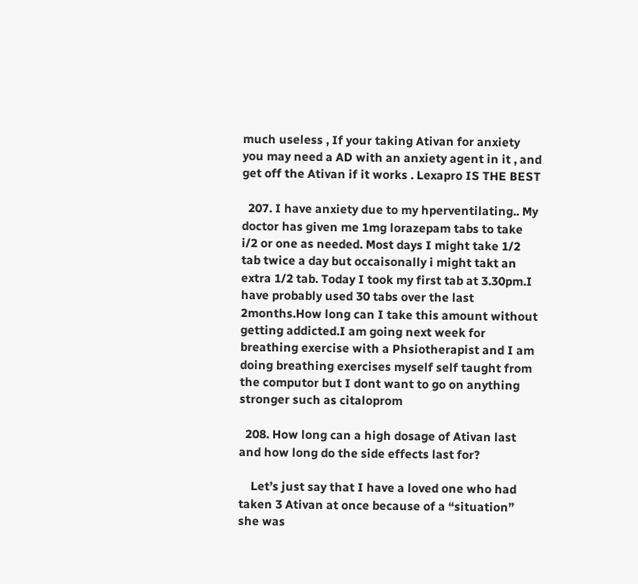much useless , If your taking Ativan for anxiety you may need a AD with an anxiety agent in it , and get off the Ativan if it works . Lexapro IS THE BEST

  207. I have anxiety due to my hperventilating.. My doctor has given me 1mg lorazepam tabs to take i/2 or one as needed. Most days I might take 1/2 tab twice a day but occaisonally i might takt an extra 1/2 tab. Today I took my first tab at 3.30pm.I have probably used 30 tabs over the last 2months.How long can I take this amount without getting addicted.I am going next week for breathing exercise with a Phsiotherapist and I am doing breathing exercises myself self taught from the computor but I dont want to go on anything stronger such as citaloprom

  208. How long can a high dosage of Ativan last and how long do the side effects last for?

    Let’s just say that I have a loved one who had taken 3 Ativan at once because of a “situation” she was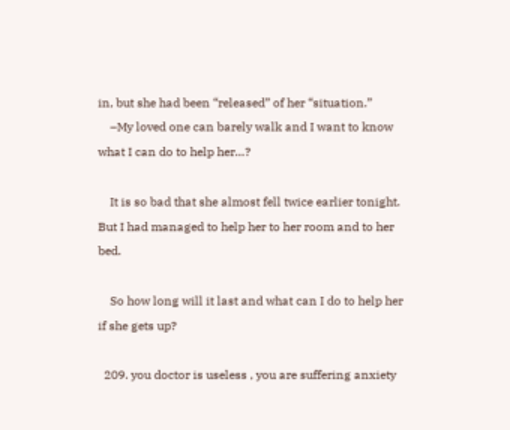in, but she had been “released” of her “situation.”
    –My loved one can barely walk and I want to know what I can do to help her…?

    It is so bad that she almost fell twice earlier tonight. But I had managed to help her to her room and to her bed.

    So how long will it last and what can I do to help her if she gets up?

  209. you doctor is useless , you are suffering anxiety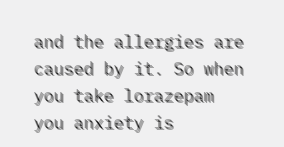and the allergies are caused by it. So when you take lorazepam you anxiety is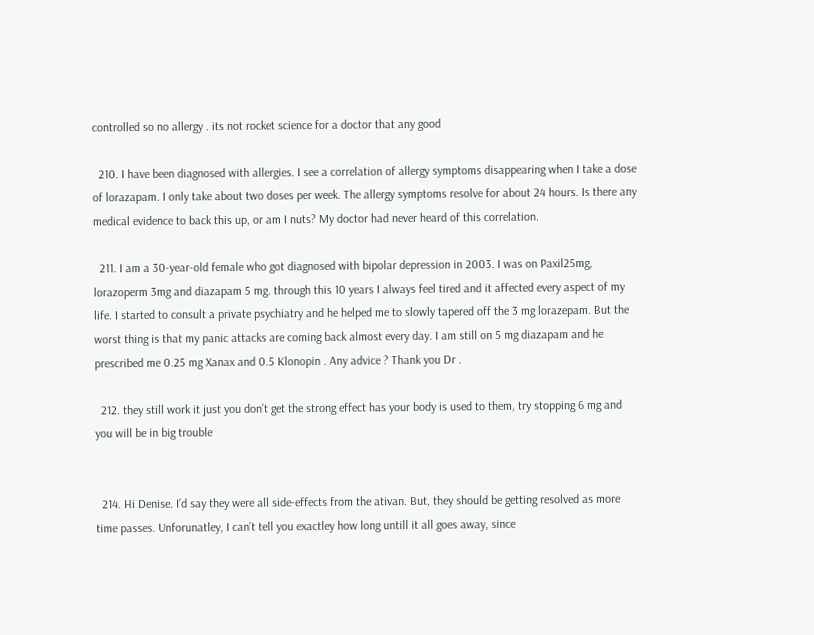controlled so no allergy . its not rocket science for a doctor that any good

  210. I have been diagnosed with allergies. I see a correlation of allergy symptoms disappearing when I take a dose of lorazapam. I only take about two doses per week. The allergy symptoms resolve for about 24 hours. Is there any medical evidence to back this up, or am I nuts? My doctor had never heard of this correlation.

  211. I am a 30-year-old female who got diagnosed with bipolar depression in 2003. I was on Paxil25mg, lorazoperm 3mg and diazapam 5 mg. through this 10 years I always feel tired and it affected every aspect of my life. I started to consult a private psychiatry and he helped me to slowly tapered off the 3 mg lorazepam. But the worst thing is that my panic attacks are coming back almost every day. I am still on 5 mg diazapam and he prescribed me 0.25 mg Xanax and 0.5 Klonopin . Any advice ? Thank you Dr .

  212. they still work it just you don’t get the strong effect has your body is used to them, try stopping 6 mg and you will be in big trouble


  214. Hi Denise. I’d say they were all side-effects from the ativan. But, they should be getting resolved as more time passes. Unforunatley, I can’t tell you exactley how long untill it all goes away, since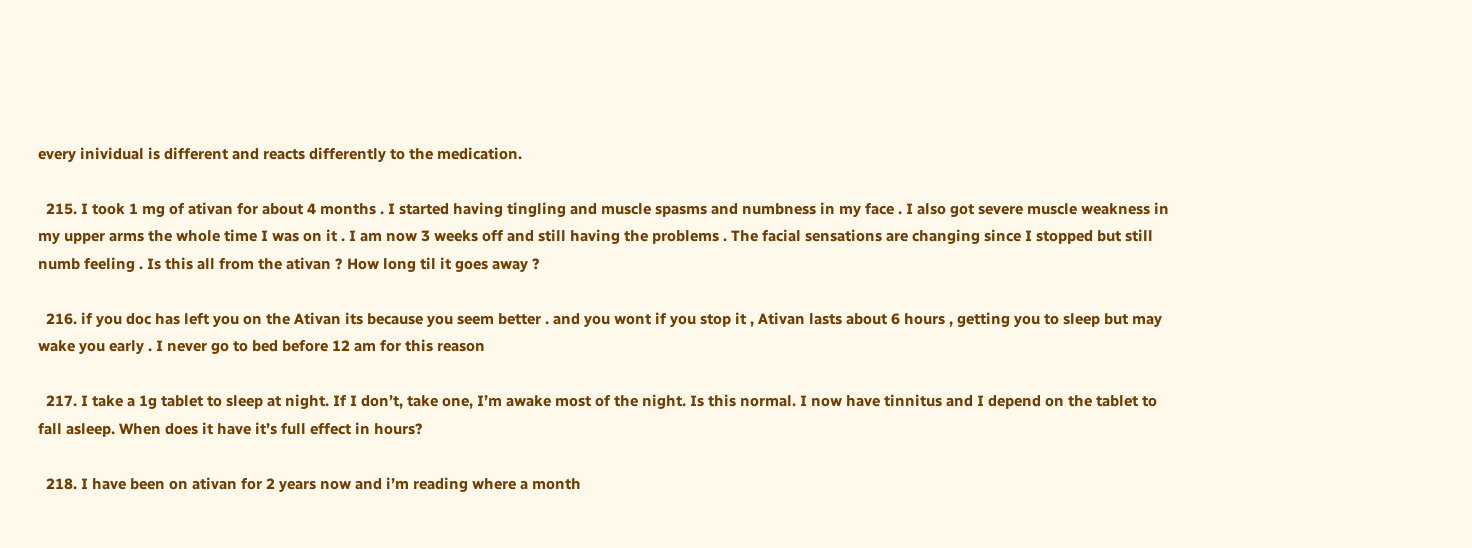every inividual is different and reacts differently to the medication.

  215. I took 1 mg of ativan for about 4 months . I started having tingling and muscle spasms and numbness in my face . I also got severe muscle weakness in my upper arms the whole time I was on it . I am now 3 weeks off and still having the problems . The facial sensations are changing since I stopped but still numb feeling . Is this all from the ativan ? How long til it goes away ?

  216. if you doc has left you on the Ativan its because you seem better . and you wont if you stop it , Ativan lasts about 6 hours , getting you to sleep but may wake you early . I never go to bed before 12 am for this reason

  217. I take a 1g tablet to sleep at night. If I don’t, take one, I’m awake most of the night. Is this normal. I now have tinnitus and I depend on the tablet to fall asleep. When does it have it’s full effect in hours?

  218. I have been on ativan for 2 years now and i’m reading where a month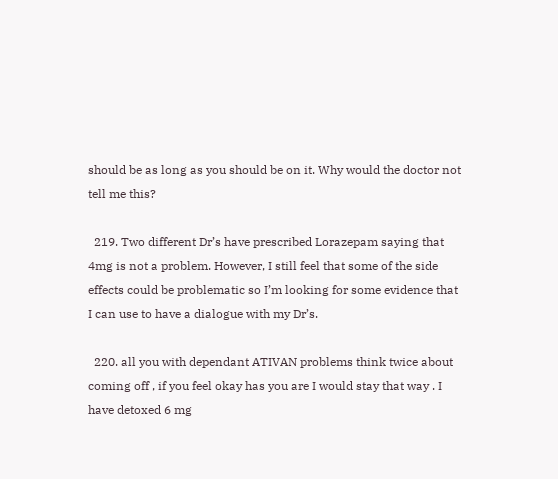should be as long as you should be on it. Why would the doctor not tell me this?

  219. Two different Dr’s have prescribed Lorazepam saying that 4mg is not a problem. However, I still feel that some of the side effects could be problematic so I’m looking for some evidence that I can use to have a dialogue with my Dr’s.

  220. all you with dependant ATIVAN problems think twice about coming off , if you feel okay has you are I would stay that way . I have detoxed 6 mg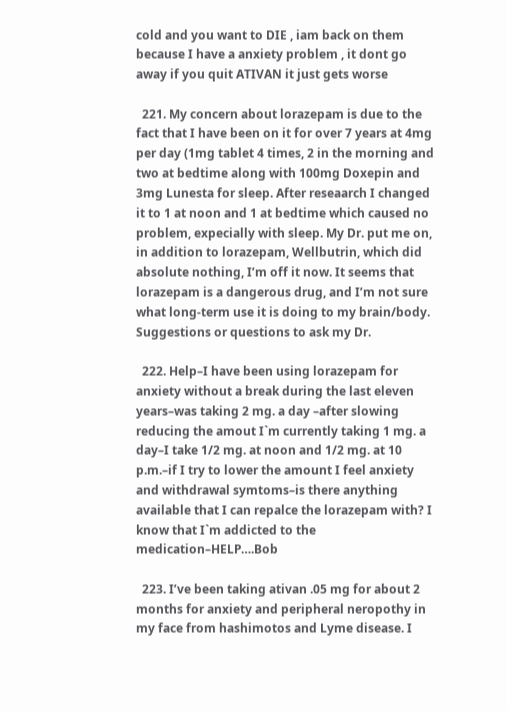cold and you want to DIE , iam back on them because I have a anxiety problem , it dont go away if you quit ATIVAN it just gets worse

  221. My concern about lorazepam is due to the fact that I have been on it for over 7 years at 4mg per day (1mg tablet 4 times, 2 in the morning and two at bedtime along with 100mg Doxepin and 3mg Lunesta for sleep. After reseaarch I changed it to 1 at noon and 1 at bedtime which caused no problem, expecially with sleep. My Dr. put me on, in addition to lorazepam, Wellbutrin, which did absolute nothing, I’m off it now. It seems that lorazepam is a dangerous drug, and I’m not sure what long-term use it is doing to my brain/body. Suggestions or questions to ask my Dr.

  222. Help–I have been using lorazepam for anxiety without a break during the last eleven years–was taking 2 mg. a day –after slowing reducing the amout I`m currently taking 1 mg. a day–I take 1/2 mg. at noon and 1/2 mg. at 10 p.m.–if I try to lower the amount I feel anxiety and withdrawal symtoms–is there anything available that I can repalce the lorazepam with? I know that I`m addicted to the medication–HELP….Bob

  223. I’ve been taking ativan .05 mg for about 2 months for anxiety and peripheral neropothy in my face from hashimotos and Lyme disease. I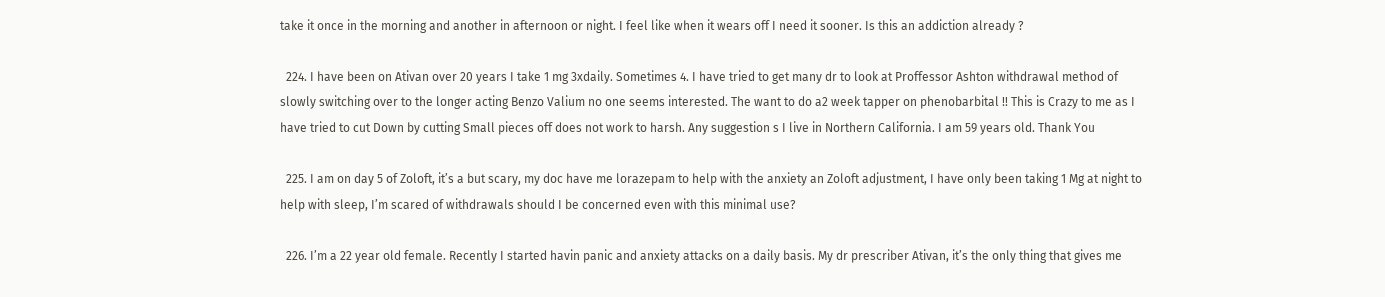take it once in the morning and another in afternoon or night. I feel like when it wears off I need it sooner. Is this an addiction already ?

  224. I have been on Ativan over 20 years I take 1 mg 3xdaily. Sometimes 4. I have tried to get many dr to look at Proffessor Ashton withdrawal method of slowly switching over to the longer acting Benzo Valium no one seems interested. The want to do a2 week tapper on phenobarbital !! This is Crazy to me as I have tried to cut Down by cutting Small pieces off does not work to harsh. Any suggestion s I live in Northern California. I am 59 years old. Thank You

  225. I am on day 5 of Zoloft, it’s a but scary, my doc have me lorazepam to help with the anxiety an Zoloft adjustment, I have only been taking 1 Mg at night to help with sleep, I’m scared of withdrawals should I be concerned even with this minimal use?

  226. I’m a 22 year old female. Recently I started havin panic and anxiety attacks on a daily basis. My dr prescriber Ativan, it’s the only thing that gives me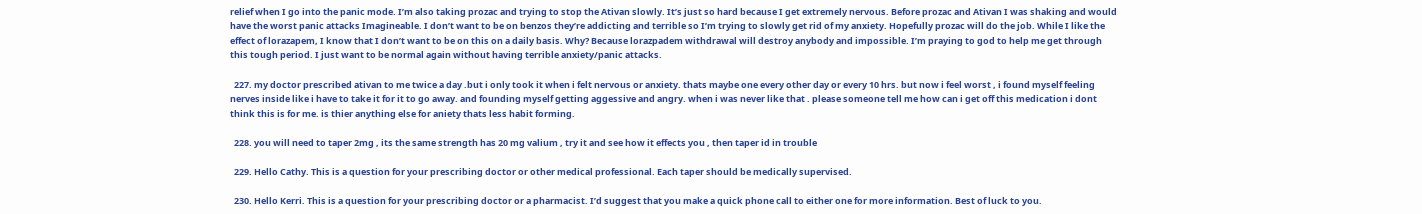relief when I go into the panic mode. I’m also taking prozac and trying to stop the Ativan slowly. It’s just so hard because I get extremely nervous. Before prozac and Ativan I was shaking and would have the worst panic attacks Imagineable. I don’t want to be on benzos they’re addicting and terrible so I’m trying to slowly get rid of my anxiety. Hopefully prozac will do the job. While I like the effect of lorazapem, I know that I don’t want to be on this on a daily basis. Why? Because lorazpadem withdrawal will destroy anybody and impossible. I’m praying to god to help me get through this tough period. I just want to be normal again without having terrible anxiety/panic attacks.

  227. my doctor prescribed ativan to me twice a day .but i only took it when i felt nervous or anxiety. thats maybe one every other day or every 10 hrs. but now i feel worst , i found myself feeling nerves inside like i have to take it for it to go away. and founding myself getting aggessive and angry. when i was never like that . please someone tell me how can i get off this medication i dont think this is for me. is thier anything else for aniety thats less habit forming.

  228. you will need to taper 2mg , its the same strength has 20 mg valium , try it and see how it effects you , then taper id in trouble

  229. Hello Cathy. This is a question for your prescribing doctor or other medical professional. Each taper should be medically supervised.

  230. Hello Kerri. This is a question for your prescribing doctor or a pharmacist. I’d suggest that you make a quick phone call to either one for more information. Best of luck to you.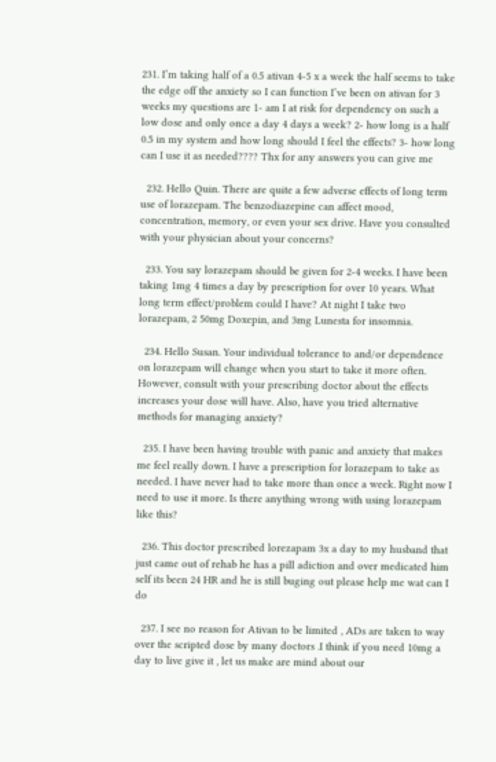231. I’m taking half of a 0.5 ativan 4-5 x a week the half seems to take the edge off the anxiety so I can function I’ve been on ativan for 3 weeks my questions are 1- am I at risk for dependency on such a low dose and only once a day 4 days a week? 2- how long is a half 0.5 in my system and how long should I feel the effects? 3- how long can I use it as needed???? Thx for any answers you can give me

  232. Hello Quin. There are quite a few adverse effects of long term use of lorazepam. The benzodiazepine can affect mood, concentration, memory, or even your sex drive. Have you consulted with your physician about your concerns?

  233. You say lorazepam should be given for 2-4 weeks. I have been taking 1mg 4 times a day by prescription for over 10 years. What long term effect/problem could I have? At night I take two lorazepam, 2 50mg Doxepin, and 3mg Lunesta for insomnia.

  234. Hello Susan. Your individual tolerance to and/or dependence on lorazepam will change when you start to take it more often. However, consult with your prescribing doctor about the effects increases your dose will have. Also, have you tried alternative methods for managing anxiety?

  235. I have been having trouble with panic and anxiety that makes me feel really down. I have a prescription for lorazepam to take as needed. I have never had to take more than once a week. Right now I need to use it more. Is there anything wrong with using lorazepam like this?

  236. This doctor prescribed lorezapam 3x a day to my husband that just came out of rehab he has a pill adiction and over medicated him self its been 24 HR and he is still buging out please help me wat can I do

  237. I see no reason for Ativan to be limited , ADs are taken to way over the scripted dose by many doctors .I think if you need 10mg a day to live give it , let us make are mind about our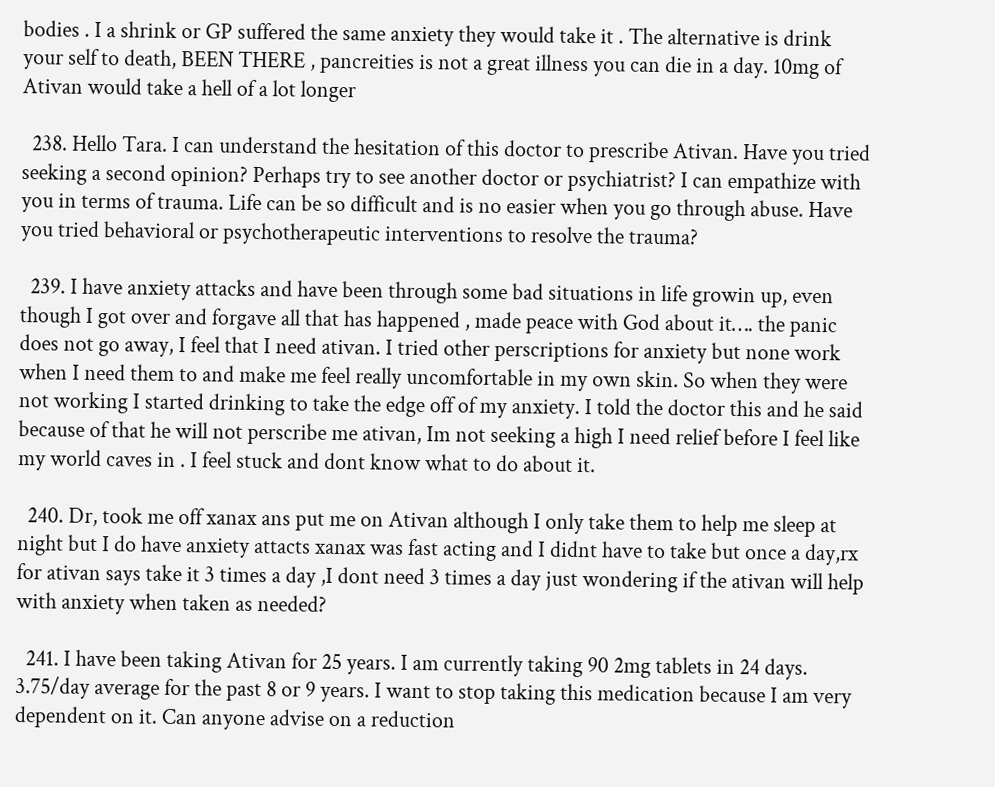bodies . I a shrink or GP suffered the same anxiety they would take it . The alternative is drink your self to death, BEEN THERE , pancreities is not a great illness you can die in a day. 10mg of Ativan would take a hell of a lot longer

  238. Hello Tara. I can understand the hesitation of this doctor to prescribe Ativan. Have you tried seeking a second opinion? Perhaps try to see another doctor or psychiatrist? I can empathize with you in terms of trauma. Life can be so difficult and is no easier when you go through abuse. Have you tried behavioral or psychotherapeutic interventions to resolve the trauma?

  239. I have anxiety attacks and have been through some bad situations in life growin up, even though I got over and forgave all that has happened , made peace with God about it…. the panic does not go away, I feel that I need ativan. I tried other perscriptions for anxiety but none work when I need them to and make me feel really uncomfortable in my own skin. So when they were not working I started drinking to take the edge off of my anxiety. I told the doctor this and he said because of that he will not perscribe me ativan, Im not seeking a high I need relief before I feel like my world caves in . I feel stuck and dont know what to do about it.

  240. Dr, took me off xanax ans put me on Ativan although I only take them to help me sleep at night but I do have anxiety attacts xanax was fast acting and I didnt have to take but once a day,rx for ativan says take it 3 times a day ,I dont need 3 times a day just wondering if the ativan will help with anxiety when taken as needed?

  241. I have been taking Ativan for 25 years. I am currently taking 90 2mg tablets in 24 days. 3.75/day average for the past 8 or 9 years. I want to stop taking this medication because I am very dependent on it. Can anyone advise on a reduction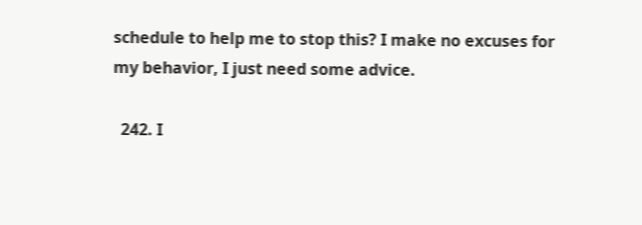schedule to help me to stop this? I make no excuses for my behavior, I just need some advice.

  242. I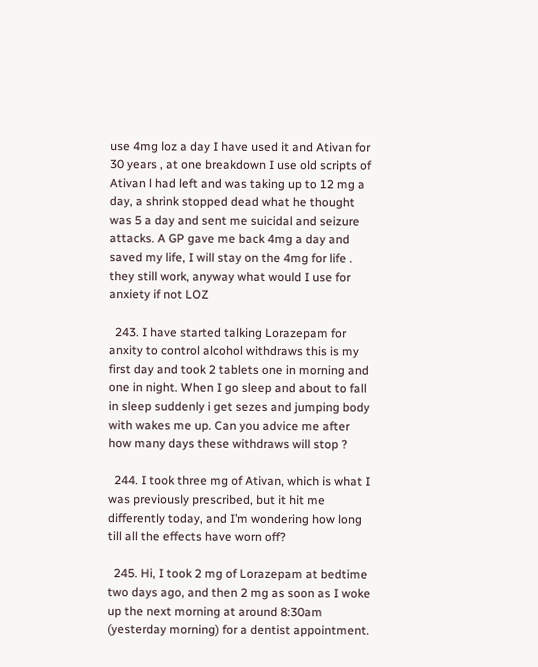use 4mg loz a day I have used it and Ativan for 30 years , at one breakdown I use old scripts of Ativan l had left and was taking up to 12 mg a day, a shrink stopped dead what he thought was 5 a day and sent me suicidal and seizure attacks. A GP gave me back 4mg a day and saved my life, I will stay on the 4mg for life . they still work, anyway what would I use for anxiety if not LOZ

  243. I have started talking Lorazepam for anxity to control alcohol withdraws this is my first day and took 2 tablets one in morning and one in night. When I go sleep and about to fall in sleep suddenly i get sezes and jumping body with wakes me up. Can you advice me after how many days these withdraws will stop ?

  244. I took three mg of Ativan, which is what I was previously prescribed, but it hit me differently today, and I’m wondering how long till all the effects have worn off?

  245. Hi, I took 2 mg of Lorazepam at bedtime two days ago, and then 2 mg as soon as I woke up the next morning at around 8:30am (yesterday morning) for a dentist appointment.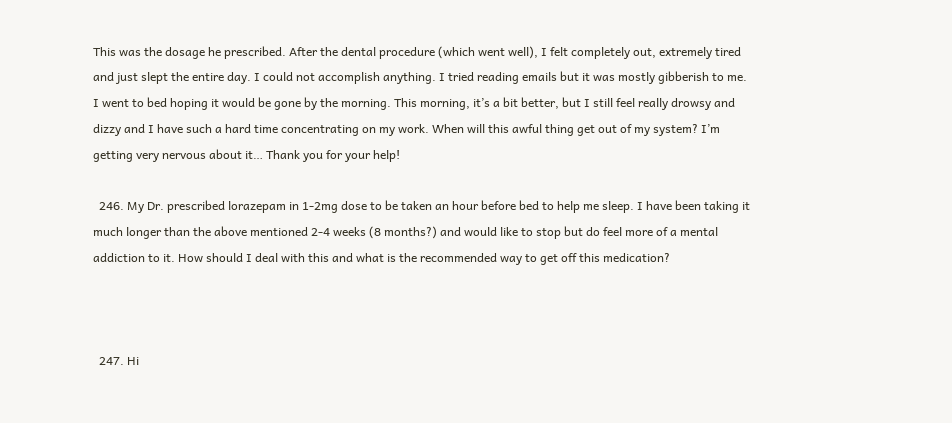This was the dosage he prescribed. After the dental procedure (which went well), I felt completely out, extremely tired and just slept the entire day. I could not accomplish anything. I tried reading emails but it was mostly gibberish to me. I went to bed hoping it would be gone by the morning. This morning, it’s a bit better, but I still feel really drowsy and dizzy and I have such a hard time concentrating on my work. When will this awful thing get out of my system? I’m getting very nervous about it… Thank you for your help!

  246. My Dr. prescribed lorazepam in 1-2mg dose to be taken an hour before bed to help me sleep. I have been taking it much longer than the above mentioned 2-4 weeks (8 months?) and would like to stop but do feel more of a mental addiction to it. How should I deal with this and what is the recommended way to get off this medication?



  247. Hi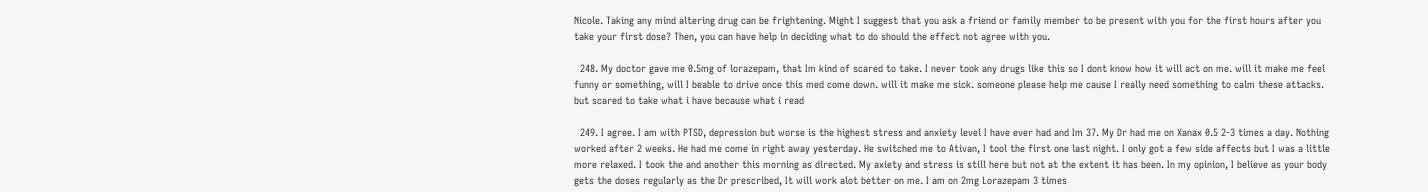Nicole. Taking any mind altering drug can be frightening. Might I suggest that you ask a friend or family member to be present with you for the first hours after you take your first dose? Then, you can have help in deciding what to do should the effect not agree with you.

  248. My doctor gave me 0.5mg of lorazepam, that Im kind of scared to take. I never took any drugs like this so I dont know how it will act on me. will it make me feel funny or something, will I beable to drive once this med come down. will it make me sick. someone please help me cause I really need something to calm these attacks. but scared to take what i have because what i read

  249. I agree. I am with PTSD, depression but worse is the highest stress and anxiety level I have ever had and Im 37. My Dr had me on Xanax 0.5 2-3 times a day. Nothing worked after 2 weeks. He had me come in right away yesterday. He switched me to Ativan, I tool the first one last night. I only got a few side affects but I was a little more relaxed. I took the and another this morning as directed. My axiety and stress is still here but not at the extent it has been. In my opinion, I believe as your body gets the doses regularly as the Dr prescribed, It will work alot better on me. I am on 2mg Lorazepam 3 times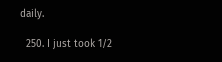daily.

  250. I just took 1/2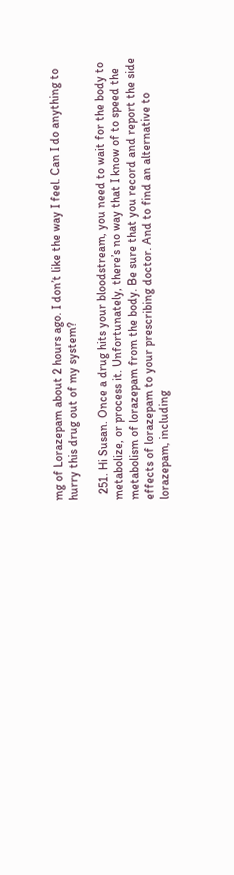mg of Lorazepam about 2 hours ago. I don’t like the way I feel. Can I do anything to hurry this drug out of my system?

  251. Hi Susan. Once a drug hits your bloodstream, you need to wait for the body to metabolize, or process it. Unfortunately, there’s no way that I know of to speed the metabolism of lorazepam from the body. Be sure that you record and report the side effects of lorazepam to your prescribing doctor. And to find an alternative to lorazepam, including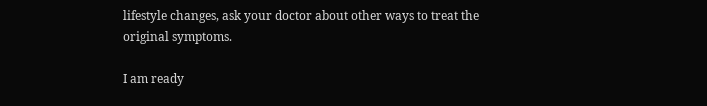lifestyle changes, ask your doctor about other ways to treat the original symptoms.

I am ready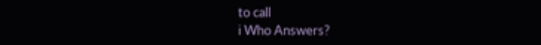to call
i Who Answers?